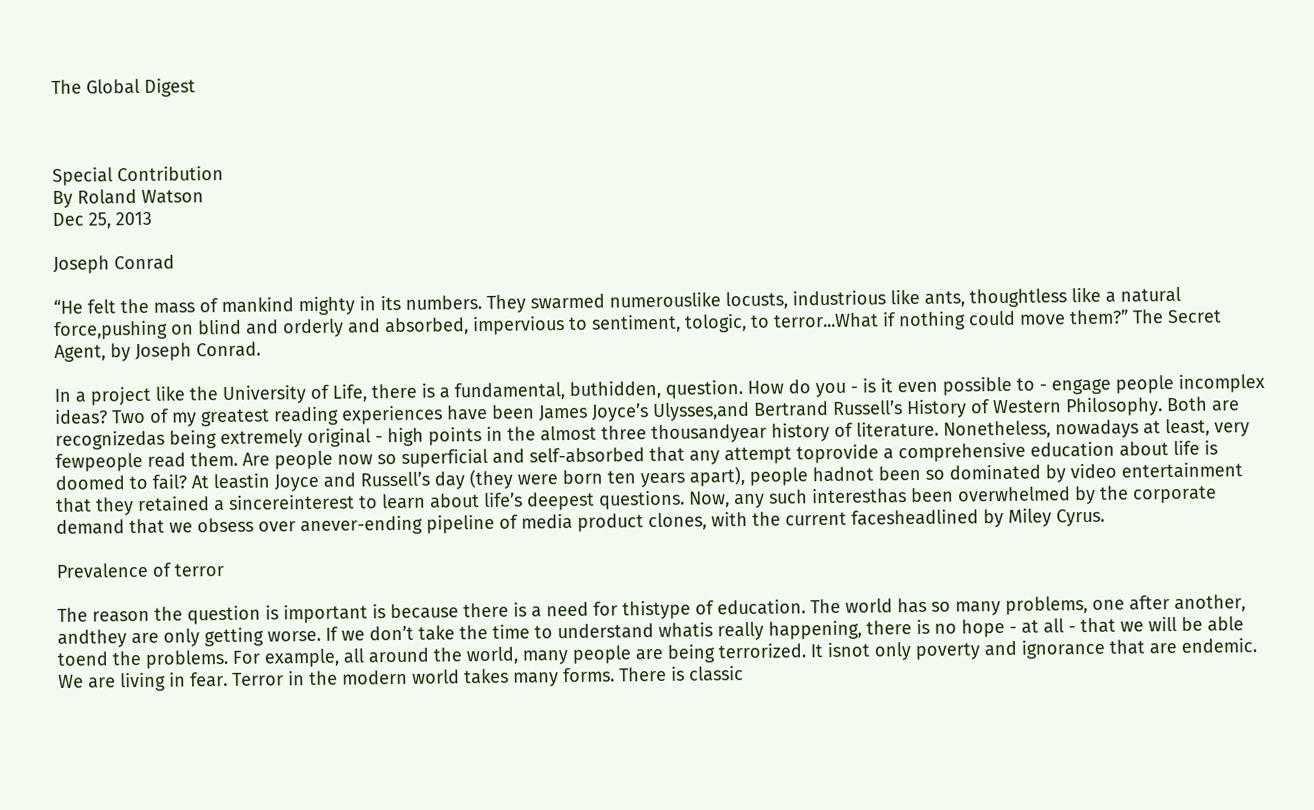The Global Digest



Special Contribution
By Roland Watson
Dec 25, 2013

Joseph Conrad

“He felt the mass of mankind mighty in its numbers. They swarmed numerouslike locusts, industrious like ants, thoughtless like a natural force,pushing on blind and orderly and absorbed, impervious to sentiment, tologic, to terror...What if nothing could move them?” The Secret Agent, by Joseph Conrad.

In a project like the University of Life, there is a fundamental, buthidden, question. How do you - is it even possible to - engage people incomplex ideas? Two of my greatest reading experiences have been James Joyce’s Ulysses,and Bertrand Russell’s History of Western Philosophy. Both are recognizedas being extremely original - high points in the almost three thousandyear history of literature. Nonetheless, nowadays at least, very fewpeople read them. Are people now so superficial and self-absorbed that any attempt toprovide a comprehensive education about life is doomed to fail? At leastin Joyce and Russell’s day (they were born ten years apart), people hadnot been so dominated by video entertainment that they retained a sincereinterest to learn about life’s deepest questions. Now, any such interesthas been overwhelmed by the corporate demand that we obsess over anever-ending pipeline of media product clones, with the current facesheadlined by Miley Cyrus.

Prevalence of terror

The reason the question is important is because there is a need for thistype of education. The world has so many problems, one after another, andthey are only getting worse. If we don’t take the time to understand whatis really happening, there is no hope - at all - that we will be able toend the problems. For example, all around the world, many people are being terrorized. It isnot only poverty and ignorance that are endemic. We are living in fear. Terror in the modern world takes many forms. There is classic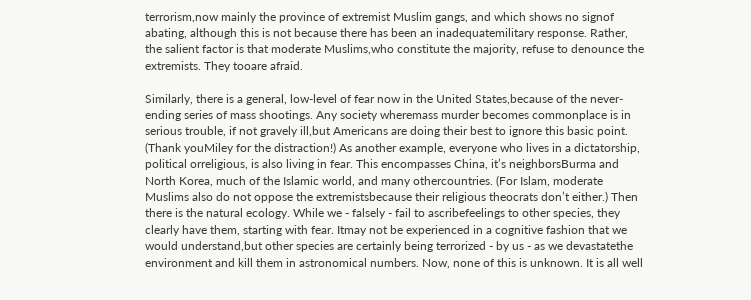terrorism,now mainly the province of extremist Muslim gangs, and which shows no signof abating, although this is not because there has been an inadequatemilitary response. Rather, the salient factor is that moderate Muslims,who constitute the majority, refuse to denounce the extremists. They tooare afraid.

Similarly, there is a general, low-level of fear now in the United States,because of the never-ending series of mass shootings. Any society wheremass murder becomes commonplace is in serious trouble, if not gravely ill,but Americans are doing their best to ignore this basic point. (Thank youMiley for the distraction!) As another example, everyone who lives in a dictatorship, political orreligious, is also living in fear. This encompasses China, it’s neighborsBurma and North Korea, much of the Islamic world, and many othercountries. (For Islam, moderate Muslims also do not oppose the extremistsbecause their religious theocrats don’t either.) Then there is the natural ecology. While we - falsely - fail to ascribefeelings to other species, they clearly have them, starting with fear. Itmay not be experienced in a cognitive fashion that we would understand,but other species are certainly being terrorized - by us - as we devastatethe environment and kill them in astronomical numbers. Now, none of this is unknown. It is all well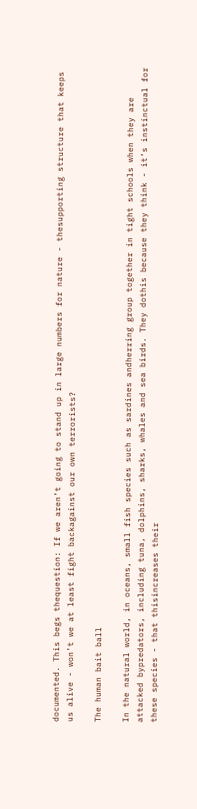documented. This begs thequestion: If we aren’t going to stand up in large numbers for nature - thesupporting structure that keeps us alive - won’t we at least fight backagainst our own terrorists?

The human bait ball

In the natural world, in oceans, small fish species such as sardines andherring group together in tight schools when they are attacked bypredators, including tuna, dolphins, sharks, whales and sea birds. They dothis because they think - it’s instinctual for these species - that thisincreases their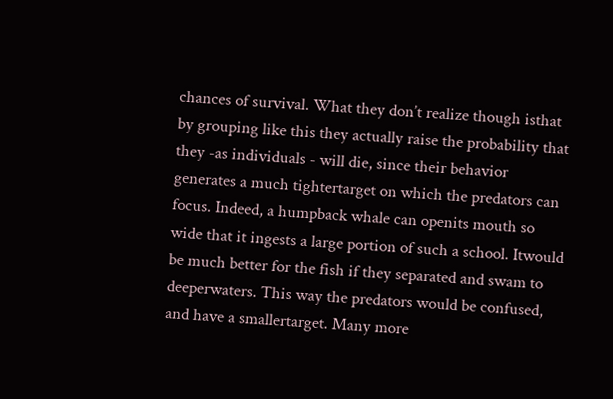chances of survival. What they don’t realize though isthat by grouping like this they actually raise the probability that they -as individuals - will die, since their behavior generates a much tightertarget on which the predators can focus. Indeed, a humpback whale can openits mouth so wide that it ingests a large portion of such a school. Itwould be much better for the fish if they separated and swam to deeperwaters. This way the predators would be confused, and have a smallertarget. Many more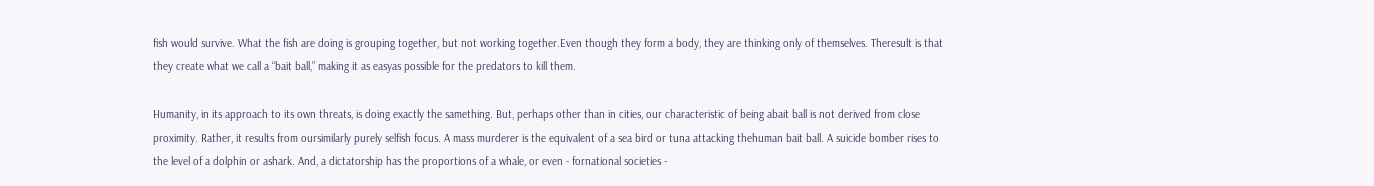fish would survive. What the fish are doing is grouping together, but not working together.Even though they form a body, they are thinking only of themselves. Theresult is that they create what we call a “bait ball,” making it as easyas possible for the predators to kill them.

Humanity, in its approach to its own threats, is doing exactly the samething. But, perhaps other than in cities, our characteristic of being abait ball is not derived from close proximity. Rather, it results from oursimilarly purely selfish focus. A mass murderer is the equivalent of a sea bird or tuna attacking thehuman bait ball. A suicide bomber rises to the level of a dolphin or ashark. And, a dictatorship has the proportions of a whale, or even - fornational societies -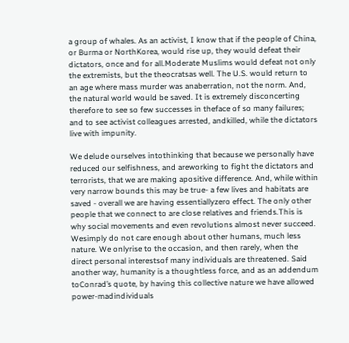a group of whales. As an activist, I know that if the people of China, or Burma or NorthKorea, would rise up, they would defeat their dictators, once and for all.Moderate Muslims would defeat not only the extremists, but the theocratsas well. The U.S. would return to an age where mass murder was anaberration, not the norm. And, the natural world would be saved. It is extremely disconcerting therefore to see so few successes in theface of so many failures; and to see activist colleagues arrested, andkilled, while the dictators live with impunity.

We delude ourselves intothinking that because we personally have reduced our selfishness, and areworking to fight the dictators and terrorists, that we are making apositive difference. And, while within very narrow bounds this may be true- a few lives and habitats are saved - overall we are having essentiallyzero effect. The only other people that we connect to are close relatives and friends.This is why social movements and even revolutions almost never succeed. Wesimply do not care enough about other humans, much less nature. We onlyrise to the occasion, and then rarely, when the direct personal interestsof many individuals are threatened. Said another way, humanity is a thoughtless force, and as an addendum toConrad’s quote, by having this collective nature we have allowed power-madindividuals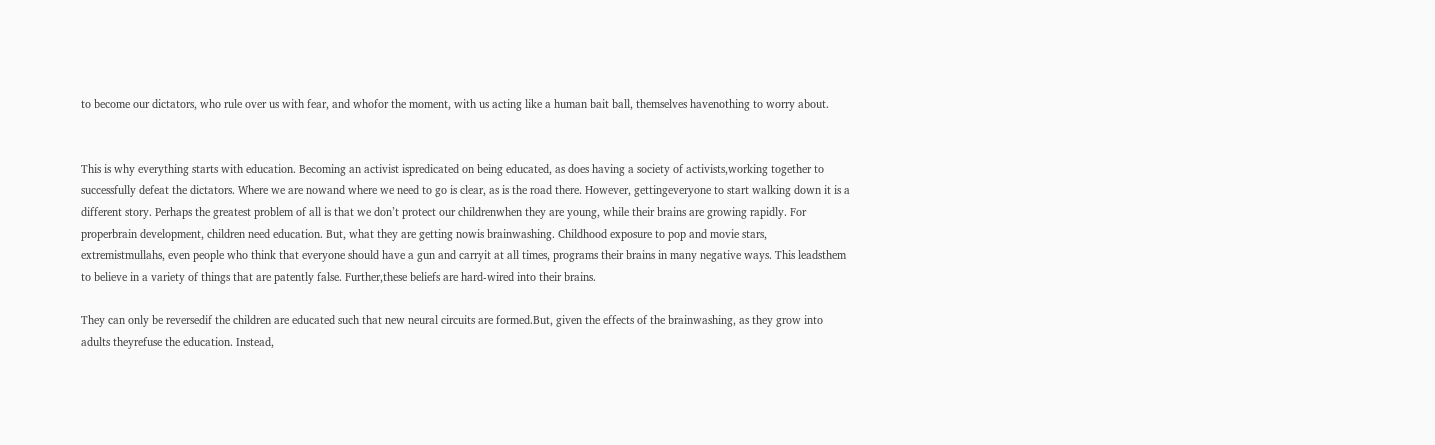to become our dictators, who rule over us with fear, and whofor the moment, with us acting like a human bait ball, themselves havenothing to worry about.


This is why everything starts with education. Becoming an activist ispredicated on being educated, as does having a society of activists,working together to successfully defeat the dictators. Where we are nowand where we need to go is clear, as is the road there. However, gettingeveryone to start walking down it is a different story. Perhaps the greatest problem of all is that we don’t protect our childrenwhen they are young, while their brains are growing rapidly. For properbrain development, children need education. But, what they are getting nowis brainwashing. Childhood exposure to pop and movie stars, extremistmullahs, even people who think that everyone should have a gun and carryit at all times, programs their brains in many negative ways. This leadsthem to believe in a variety of things that are patently false. Further,these beliefs are hard-wired into their brains.

They can only be reversedif the children are educated such that new neural circuits are formed.But, given the effects of the brainwashing, as they grow into adults theyrefuse the education. Instead,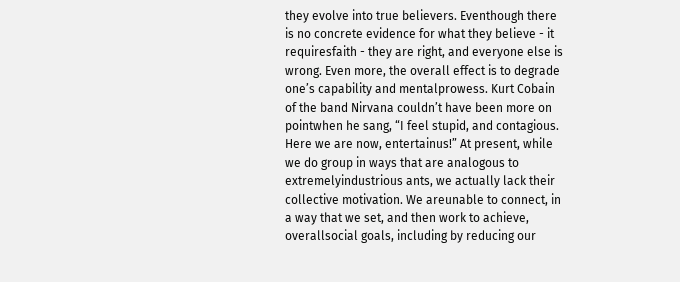they evolve into true believers. Eventhough there is no concrete evidence for what they believe - it requiresfaith - they are right, and everyone else is wrong. Even more, the overall effect is to degrade one’s capability and mentalprowess. Kurt Cobain of the band Nirvana couldn’t have been more on pointwhen he sang, “I feel stupid, and contagious. Here we are now, entertainus!” At present, while we do group in ways that are analogous to extremelyindustrious ants, we actually lack their collective motivation. We areunable to connect, in a way that we set, and then work to achieve, overallsocial goals, including by reducing our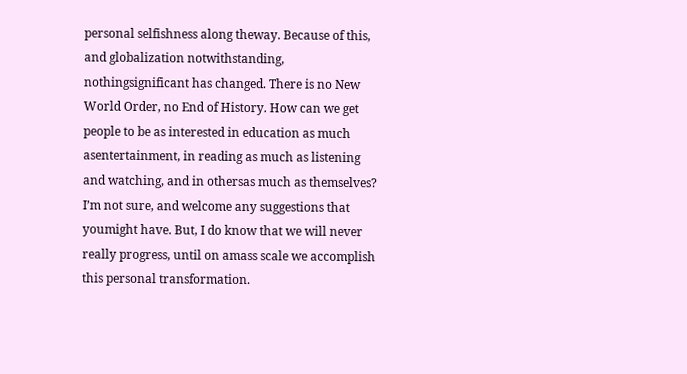personal selfishness along theway. Because of this, and globalization notwithstanding, nothingsignificant has changed. There is no New World Order, no End of History. How can we get people to be as interested in education as much asentertainment, in reading as much as listening and watching, and in othersas much as themselves? I’m not sure, and welcome any suggestions that youmight have. But, I do know that we will never really progress, until on amass scale we accomplish this personal transformation.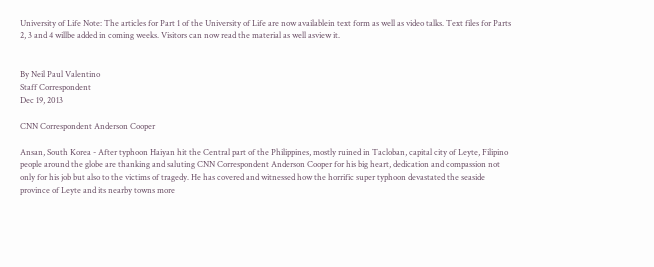University of Life Note: The articles for Part 1 of the University of Life are now availablein text form as well as video talks. Text files for Parts 2, 3 and 4 willbe added in coming weeks. Visitors can now read the material as well asview it.


By Neil Paul Valentino
Staff Correspondent
Dec 19, 2013

CNN Correspondent Anderson Cooper

Ansan, South Korea - After typhoon Haiyan hit the Central part of the Philippines, mostly ruined in Tacloban, capital city of Leyte, Filipino people around the globe are thanking and saluting CNN Correspondent Anderson Cooper for his big heart, dedication and compassion not only for his job but also to the victims of tragedy. He has covered and witnessed how the horrific super typhoon devastated the seaside province of Leyte and its nearby towns more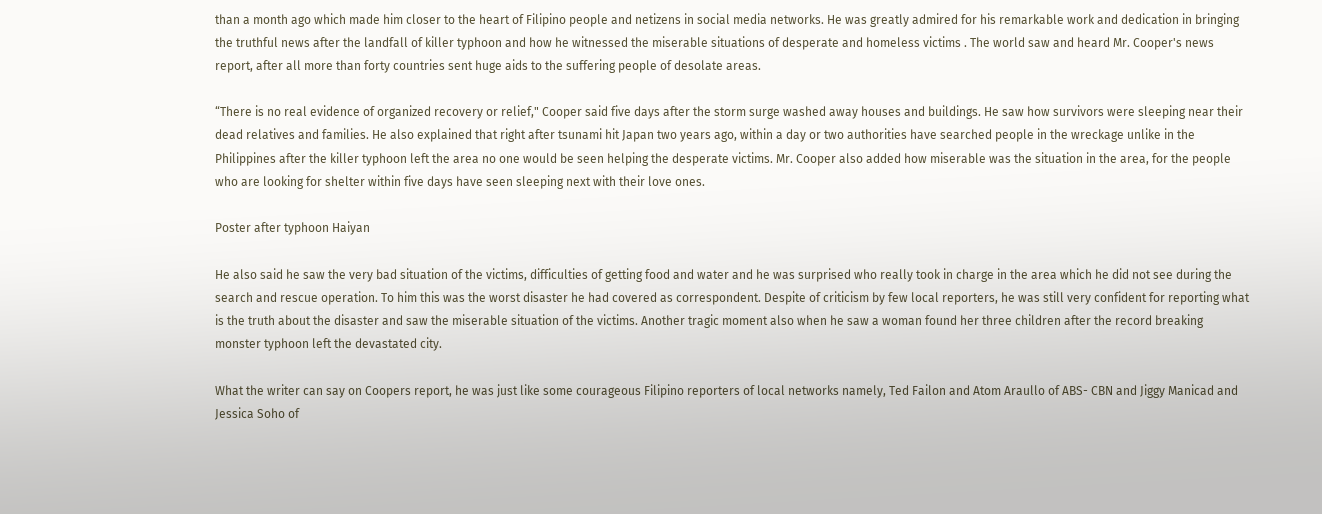than a month ago which made him closer to the heart of Filipino people and netizens in social media networks. He was greatly admired for his remarkable work and dedication in bringing the truthful news after the landfall of killer typhoon and how he witnessed the miserable situations of desperate and homeless victims . The world saw and heard Mr. Cooper's news report, after all more than forty countries sent huge aids to the suffering people of desolate areas.

“There is no real evidence of organized recovery or relief," Cooper said five days after the storm surge washed away houses and buildings. He saw how survivors were sleeping near their dead relatives and families. He also explained that right after tsunami hit Japan two years ago, within a day or two authorities have searched people in the wreckage unlike in the Philippines after the killer typhoon left the area no one would be seen helping the desperate victims. Mr. Cooper also added how miserable was the situation in the area, for the people who are looking for shelter within five days have seen sleeping next with their love ones.

Poster after typhoon Haiyan

He also said he saw the very bad situation of the victims, difficulties of getting food and water and he was surprised who really took in charge in the area which he did not see during the search and rescue operation. To him this was the worst disaster he had covered as correspondent. Despite of criticism by few local reporters, he was still very confident for reporting what is the truth about the disaster and saw the miserable situation of the victims. Another tragic moment also when he saw a woman found her three children after the record breaking monster typhoon left the devastated city.

What the writer can say on Coopers report, he was just like some courageous Filipino reporters of local networks namely, Ted Failon and Atom Araullo of ABS- CBN and Jiggy Manicad and Jessica Soho of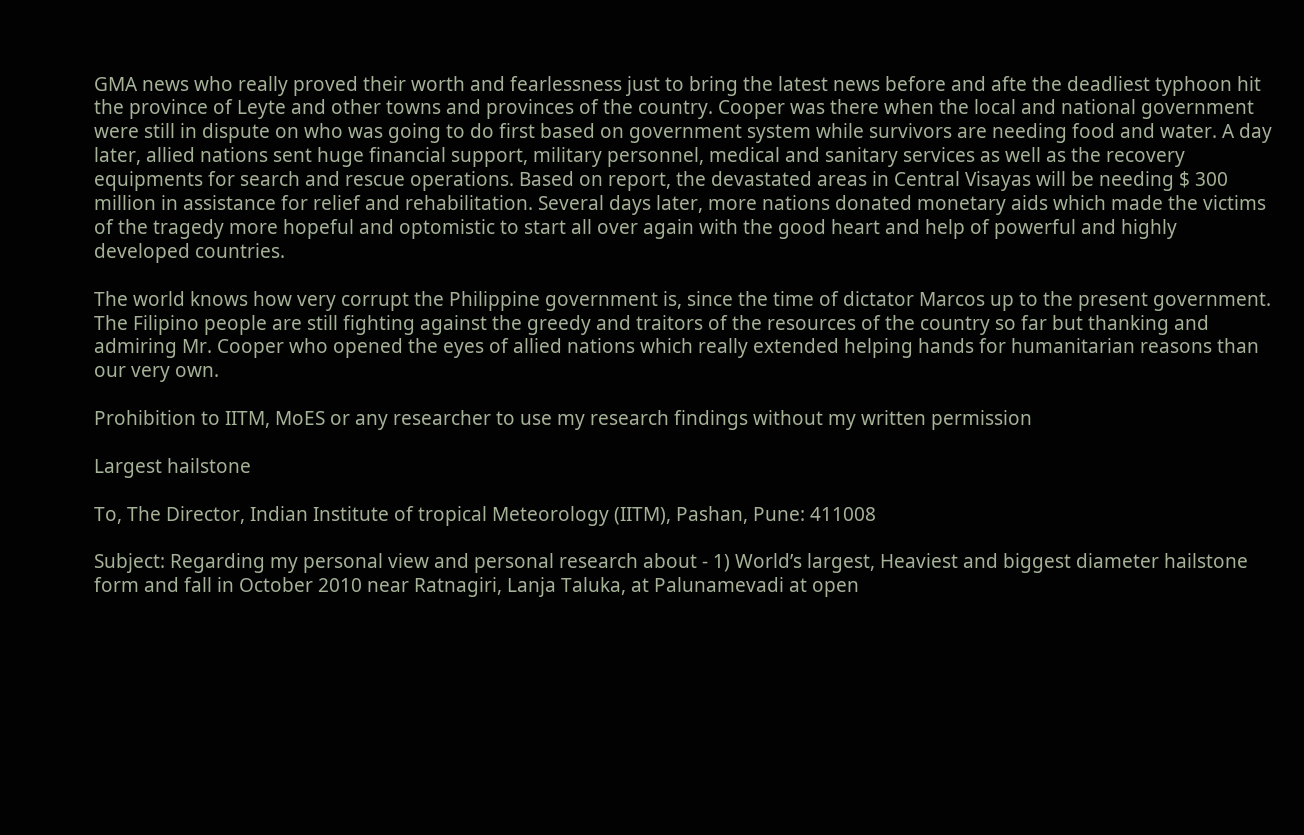GMA news who really proved their worth and fearlessness just to bring the latest news before and afte the deadliest typhoon hit the province of Leyte and other towns and provinces of the country. Cooper was there when the local and national government were still in dispute on who was going to do first based on government system while survivors are needing food and water. A day later, allied nations sent huge financial support, military personnel, medical and sanitary services as well as the recovery equipments for search and rescue operations. Based on report, the devastated areas in Central Visayas will be needing $ 300 million in assistance for relief and rehabilitation. Several days later, more nations donated monetary aids which made the victims of the tragedy more hopeful and optomistic to start all over again with the good heart and help of powerful and highly developed countries.

The world knows how very corrupt the Philippine government is, since the time of dictator Marcos up to the present government. The Filipino people are still fighting against the greedy and traitors of the resources of the country so far but thanking and admiring Mr. Cooper who opened the eyes of allied nations which really extended helping hands for humanitarian reasons than our very own.

Prohibition to IITM, MoES or any researcher to use my research findings without my written permission

Largest hailstone

To, The Director, Indian Institute of tropical Meteorology (IITM), Pashan, Pune: 411008

Subject: Regarding my personal view and personal research about - 1) World’s largest, Heaviest and biggest diameter hailstone form and fall in October 2010 near Ratnagiri, Lanja Taluka, at Palunamevadi at open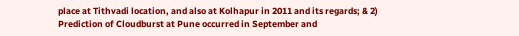place at Tithvadi location, and also at Kolhapur in 2011 and its regards; & 2) Prediction of Cloudburst at Pune occurred in September and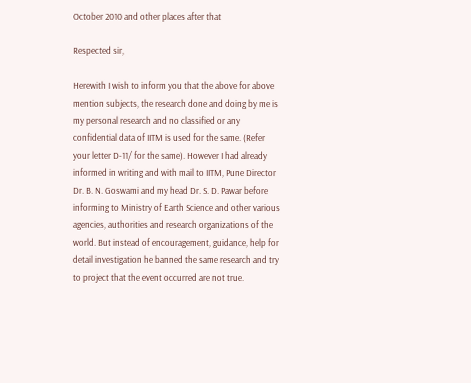October 2010 and other places after that

Respected sir,

Herewith I wish to inform you that the above for above mention subjects, the research done and doing by me is my personal research and no classified or any confidential data of IITM is used for the same. (Refer your letter D-11/ for the same). However I had already informed in writing and with mail to IITM, Pune Director Dr. B. N. Goswami and my head Dr. S. D. Pawar before informing to Ministry of Earth Science and other various agencies, authorities and research organizations of the world. But instead of encouragement, guidance, help for detail investigation he banned the same research and try to project that the event occurred are not true.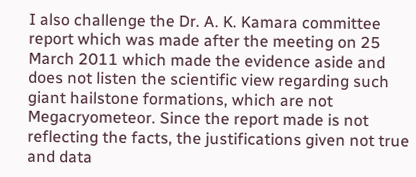I also challenge the Dr. A. K. Kamara committee report which was made after the meeting on 25 March 2011 which made the evidence aside and does not listen the scientific view regarding such giant hailstone formations, which are not Megacryometeor. Since the report made is not reflecting the facts, the justifications given not true and data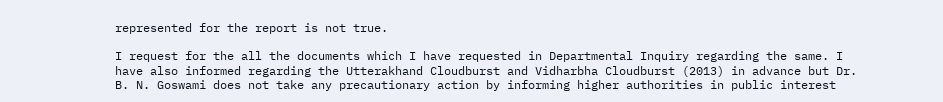represented for the report is not true.

I request for the all the documents which I have requested in Departmental Inquiry regarding the same. I have also informed regarding the Utterakhand Cloudburst and Vidharbha Cloudburst (2013) in advance but Dr. B. N. Goswami does not take any precautionary action by informing higher authorities in public interest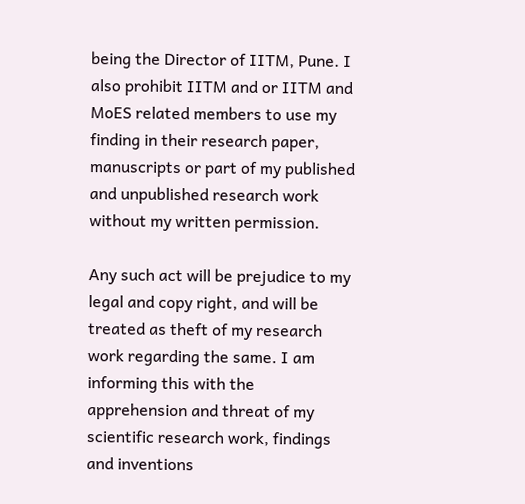being the Director of IITM, Pune. I also prohibit IITM and or IITM and MoES related members to use my finding in their research paper, manuscripts or part of my published and unpublished research work without my written permission.

Any such act will be prejudice to my legal and copy right, and will be treated as theft of my research work regarding the same. I am informing this with the apprehension and threat of my scientific research work, findings and inventions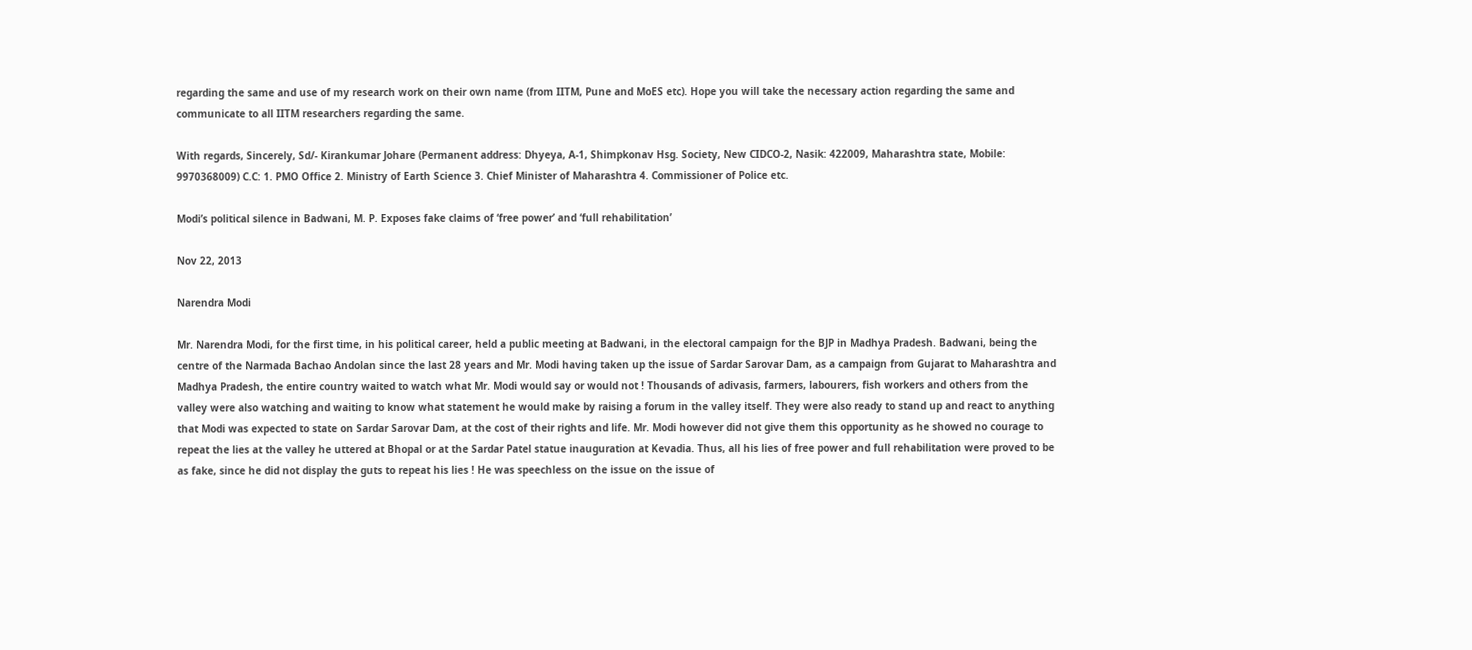regarding the same and use of my research work on their own name (from IITM, Pune and MoES etc). Hope you will take the necessary action regarding the same and communicate to all IITM researchers regarding the same.

With regards, Sincerely, Sd/- Kirankumar Johare (Permanent address: Dhyeya, A-1, Shimpkonav Hsg. Society, New CIDCO-2, Nasik: 422009, Maharashtra state, Mobile: 9970368009) C.C: 1. PMO Office 2. Ministry of Earth Science 3. Chief Minister of Maharashtra 4. Commissioner of Police etc.

Modi’s political silence in Badwani, M. P. Exposes fake claims of ‘free power’ and ‘full rehabilitation’

Nov 22, 2013

Narendra Modi

Mr. Narendra Modi, for the first time, in his political career, held a public meeting at Badwani, in the electoral campaign for the BJP in Madhya Pradesh. Badwani, being the centre of the Narmada Bachao Andolan since the last 28 years and Mr. Modi having taken up the issue of Sardar Sarovar Dam, as a campaign from Gujarat to Maharashtra and Madhya Pradesh, the entire country waited to watch what Mr. Modi would say or would not ! Thousands of adivasis, farmers, labourers, fish workers and others from the valley were also watching and waiting to know what statement he would make by raising a forum in the valley itself. They were also ready to stand up and react to anything that Modi was expected to state on Sardar Sarovar Dam, at the cost of their rights and life. Mr. Modi however did not give them this opportunity as he showed no courage to repeat the lies at the valley he uttered at Bhopal or at the Sardar Patel statue inauguration at Kevadia. Thus, all his lies of free power and full rehabilitation were proved to be as fake, since he did not display the guts to repeat his lies ! He was speechless on the issue on the issue of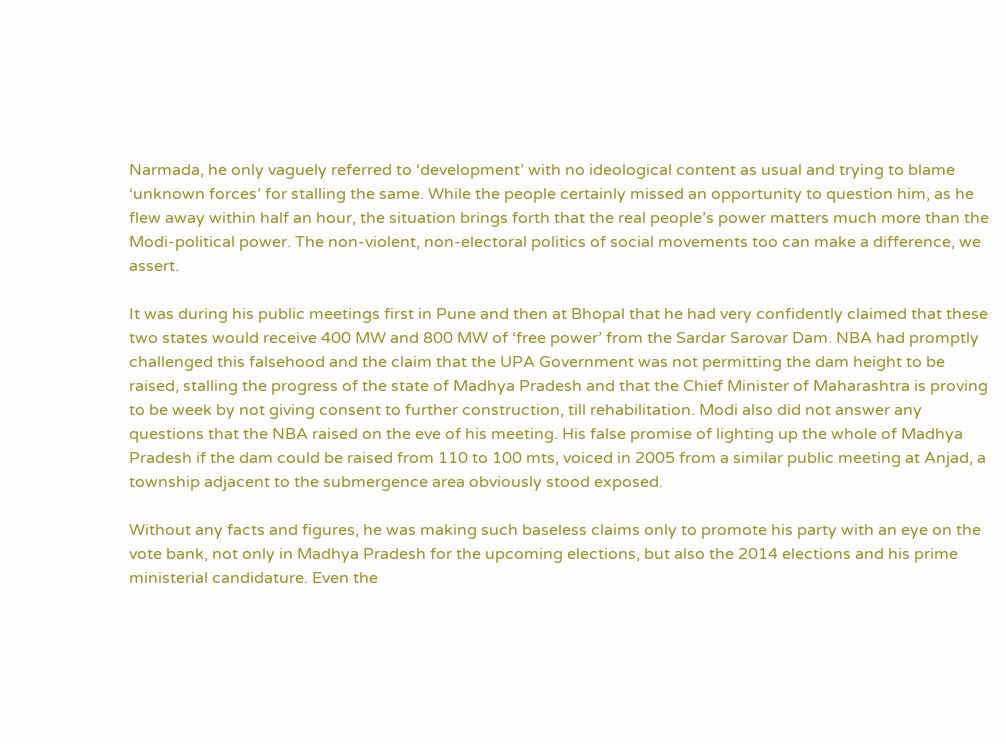Narmada, he only vaguely referred to ‘development’ with no ideological content as usual and trying to blame ‘unknown forces’ for stalling the same. While the people certainly missed an opportunity to question him, as he flew away within half an hour, the situation brings forth that the real people’s power matters much more than the Modi-political power. The non-violent, non-electoral politics of social movements too can make a difference, we assert.

It was during his public meetings first in Pune and then at Bhopal that he had very confidently claimed that these two states would receive 400 MW and 800 MW of ‘free power’ from the Sardar Sarovar Dam. NBA had promptly challenged this falsehood and the claim that the UPA Government was not permitting the dam height to be raised, stalling the progress of the state of Madhya Pradesh and that the Chief Minister of Maharashtra is proving to be week by not giving consent to further construction, till rehabilitation. Modi also did not answer any questions that the NBA raised on the eve of his meeting. His false promise of lighting up the whole of Madhya Pradesh if the dam could be raised from 110 to 100 mts, voiced in 2005 from a similar public meeting at Anjad, a township adjacent to the submergence area obviously stood exposed.

Without any facts and figures, he was making such baseless claims only to promote his party with an eye on the vote bank, not only in Madhya Pradesh for the upcoming elections, but also the 2014 elections and his prime ministerial candidature. Even the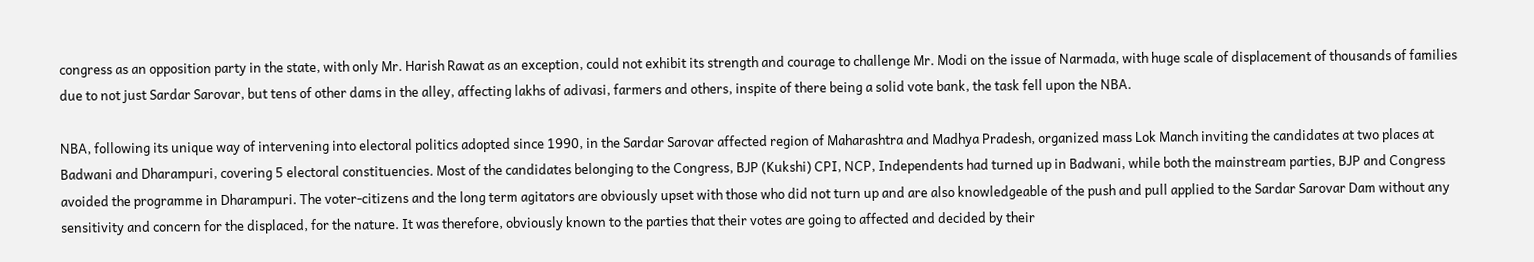congress as an opposition party in the state, with only Mr. Harish Rawat as an exception, could not exhibit its strength and courage to challenge Mr. Modi on the issue of Narmada, with huge scale of displacement of thousands of families due to not just Sardar Sarovar, but tens of other dams in the alley, affecting lakhs of adivasi, farmers and others, inspite of there being a solid vote bank, the task fell upon the NBA.

NBA, following its unique way of intervening into electoral politics adopted since 1990, in the Sardar Sarovar affected region of Maharashtra and Madhya Pradesh, organized mass Lok Manch inviting the candidates at two places at Badwani and Dharampuri, covering 5 electoral constituencies. Most of the candidates belonging to the Congress, BJP (Kukshi) CPI, NCP, Independents had turned up in Badwani, while both the mainstream parties, BJP and Congress avoided the programme in Dharampuri. The voter-citizens and the long term agitators are obviously upset with those who did not turn up and are also knowledgeable of the push and pull applied to the Sardar Sarovar Dam without any sensitivity and concern for the displaced, for the nature. It was therefore, obviously known to the parties that their votes are going to affected and decided by their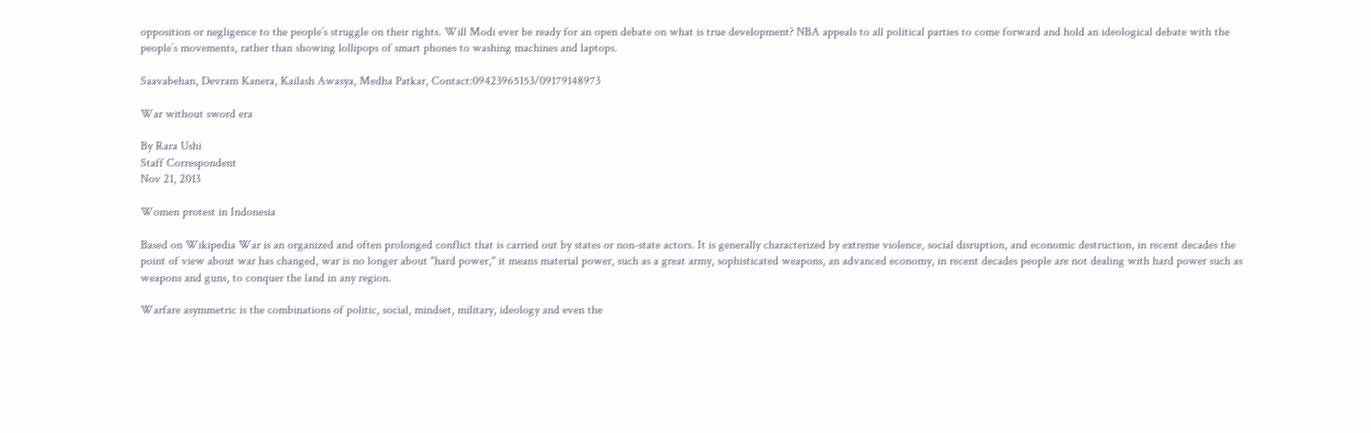opposition or negligence to the people’s struggle on their rights. Will Modi ever be ready for an open debate on what is true development? NBA appeals to all political parties to come forward and hold an ideological debate with the people’s movements, rather than showing lollipops of smart phones to washing machines and laptops.

Saavabehan, Devram Kanera, Kailash Awasya, Medha Patkar, Contact:09423965153/09179148973

War without sword era

By Rara Ushi
Staff Correspondent
Nov 21, 2013

Women protest in Indonesia

Based on Wikipedia War is an organized and often prolonged conflict that is carried out by states or non-state actors. It is generally characterized by extreme violence, social disruption, and economic destruction, in recent decades the point of view about war has changed, war is no longer about "hard power," it means material power, such as a great army, sophisticated weapons, an advanced economy, in recent decades people are not dealing with hard power such as weapons and guns, to conquer the land in any region.

Warfare asymmetric is the combinations of politic, social, mindset, military, ideology and even the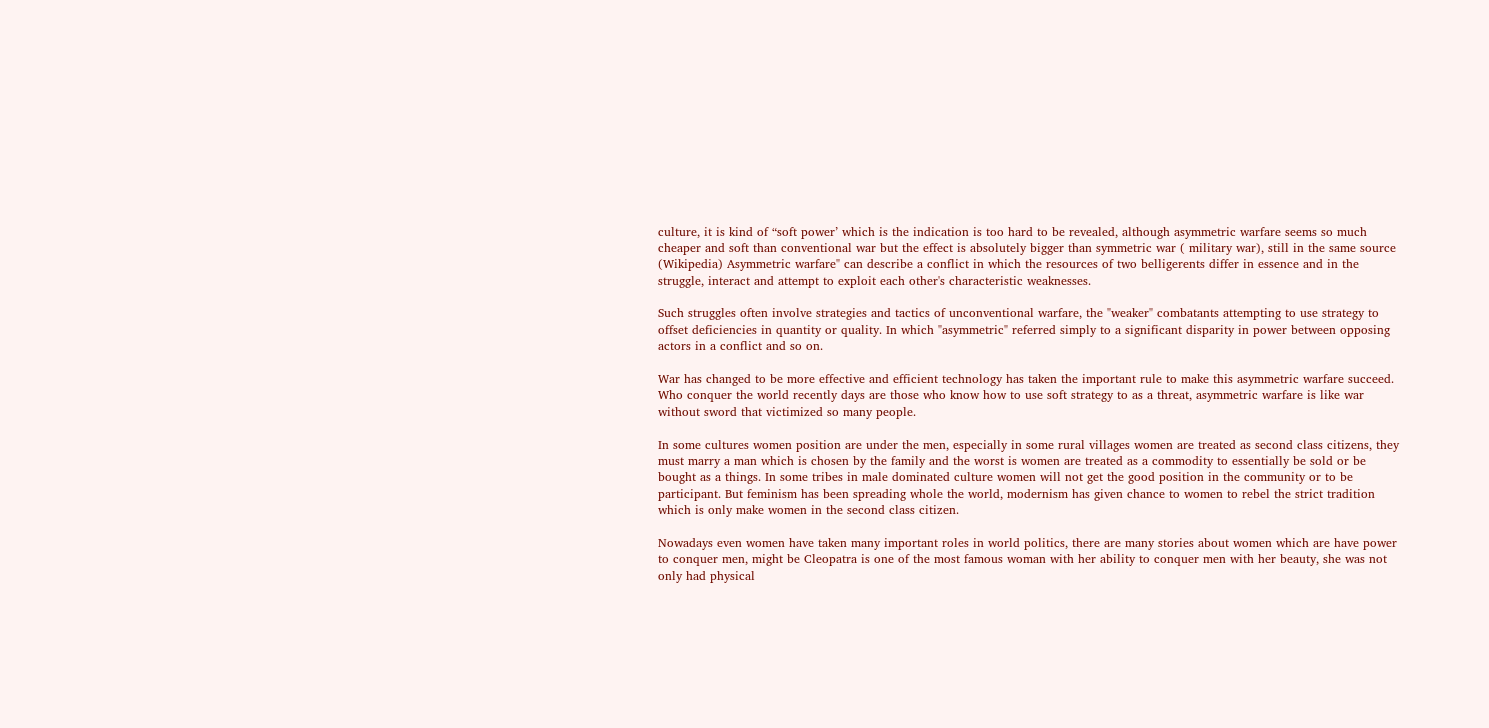culture, it is kind of “soft power’ which is the indication is too hard to be revealed, although asymmetric warfare seems so much cheaper and soft than conventional war but the effect is absolutely bigger than symmetric war ( military war), still in the same source (Wikipedia) Asymmetric warfare" can describe a conflict in which the resources of two belligerents differ in essence and in the struggle, interact and attempt to exploit each other's characteristic weaknesses.

Such struggles often involve strategies and tactics of unconventional warfare, the "weaker" combatants attempting to use strategy to offset deficiencies in quantity or quality. In which "asymmetric" referred simply to a significant disparity in power between opposing actors in a conflict and so on.

War has changed to be more effective and efficient technology has taken the important rule to make this asymmetric warfare succeed. Who conquer the world recently days are those who know how to use soft strategy to as a threat, asymmetric warfare is like war without sword that victimized so many people.

In some cultures women position are under the men, especially in some rural villages women are treated as second class citizens, they must marry a man which is chosen by the family and the worst is women are treated as a commodity to essentially be sold or be bought as a things. In some tribes in male dominated culture women will not get the good position in the community or to be participant. But feminism has been spreading whole the world, modernism has given chance to women to rebel the strict tradition which is only make women in the second class citizen.

Nowadays even women have taken many important roles in world politics, there are many stories about women which are have power to conquer men, might be Cleopatra is one of the most famous woman with her ability to conquer men with her beauty, she was not only had physical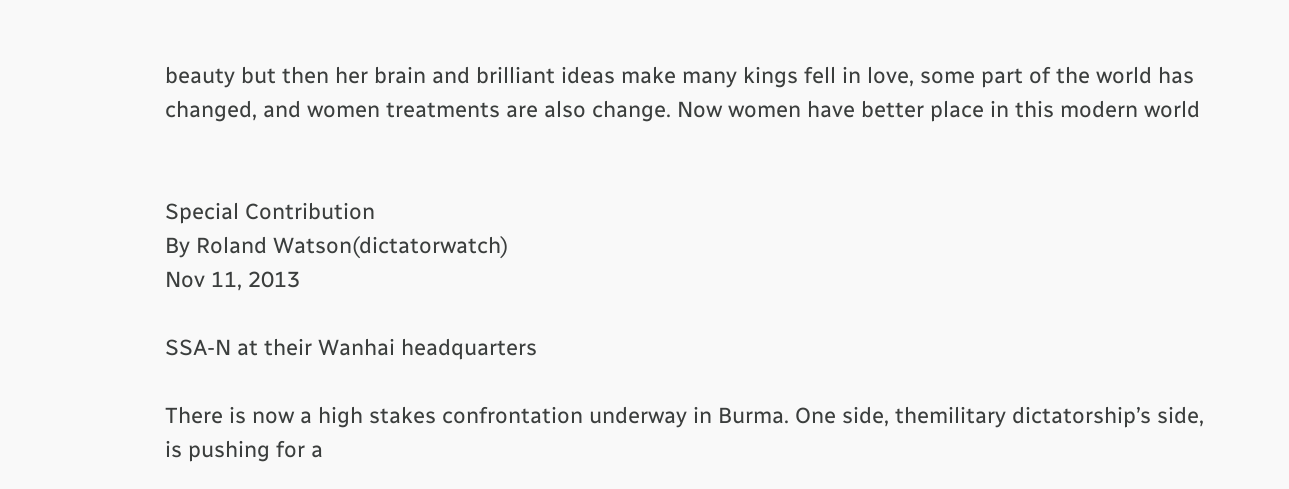beauty but then her brain and brilliant ideas make many kings fell in love, some part of the world has changed, and women treatments are also change. Now women have better place in this modern world


Special Contribution
By Roland Watson(dictatorwatch)
Nov 11, 2013

SSA-N at their Wanhai headquarters

There is now a high stakes confrontation underway in Burma. One side, themilitary dictatorship’s side, is pushing for a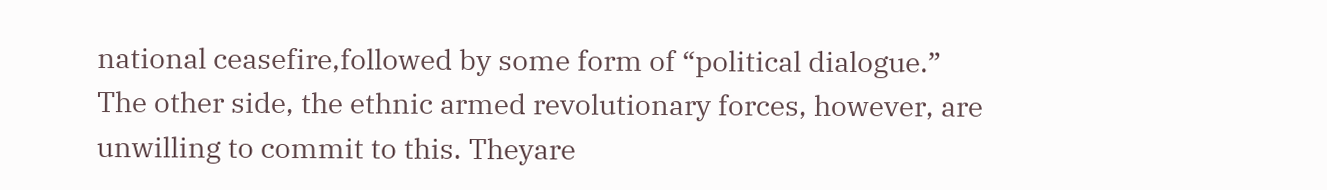national ceasefire,followed by some form of “political dialogue.” The other side, the ethnic armed revolutionary forces, however, are unwilling to commit to this. Theyare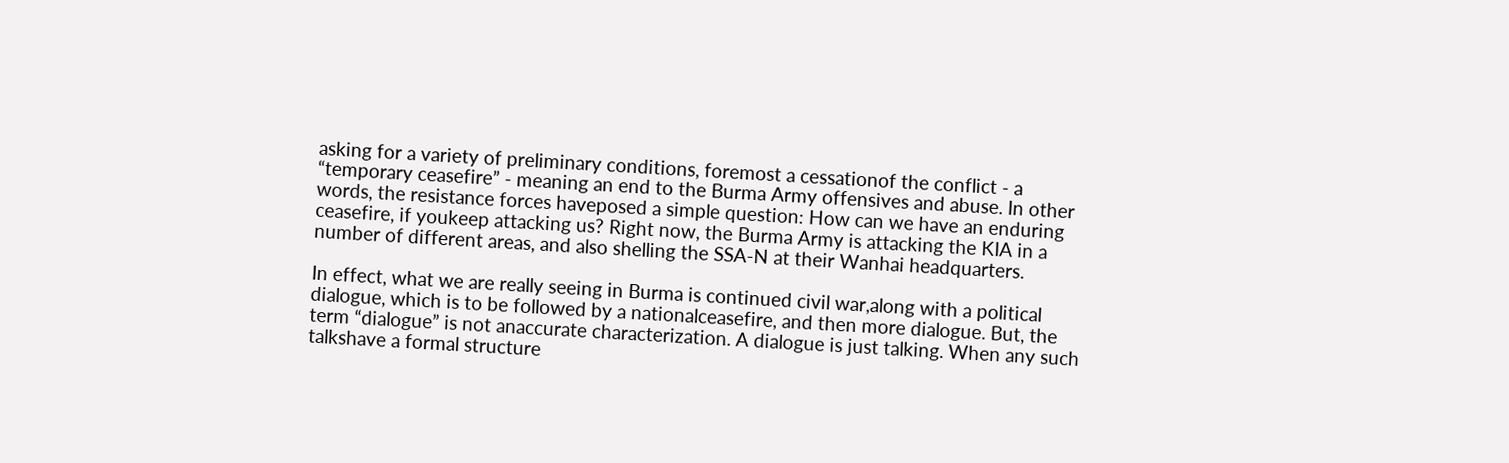asking for a variety of preliminary conditions, foremost a cessationof the conflict - a “temporary ceasefire” - meaning an end to the Burma Army offensives and abuse. In other words, the resistance forces haveposed a simple question: How can we have an enduring ceasefire, if youkeep attacking us? Right now, the Burma Army is attacking the KIA in a number of different areas, and also shelling the SSA-N at their Wanhai headquarters.

In effect, what we are really seeing in Burma is continued civil war,along with a political dialogue, which is to be followed by a nationalceasefire, and then more dialogue. But, the term “dialogue” is not anaccurate characterization. A dialogue is just talking. When any such talkshave a formal structure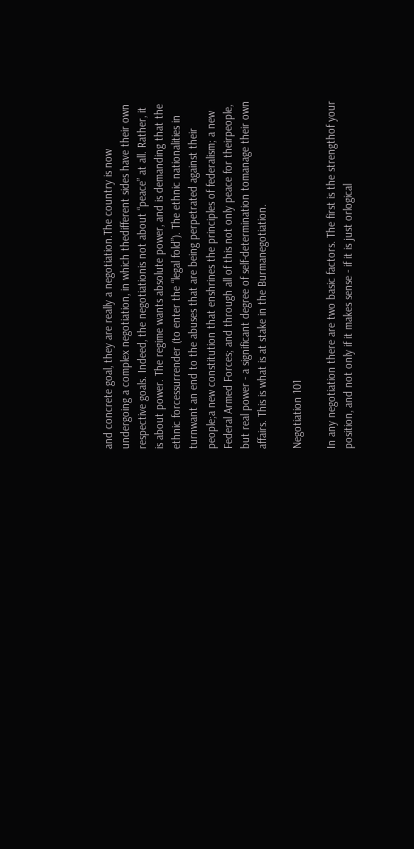and concrete goal, they are really a negotiation.The country is now undergoing a complex negotiation, in which thedifferent sides have their own respective goals. Indeed, the negotiationis not about “peace” at all. Rather, it is about power. The regime wants absolute power, and is demanding that the ethnic forcessurrender (to enter the “legal fold”). The ethnic nationalities in turnwant an end to the abuses that are being perpetrated against their people;a new constitution that enshrines the principles of federalism; a new Federal Armed Forces; and through all of this not only peace for theirpeople, but real power - a significant degree of self-determination tomanage their own affairs. This is what is at stake in the Burmanegotiation.

Negotiation 101

In any negotiation there are two basic factors. The first is the strengthof your position, and not only if it makes sense - if it is just orlogical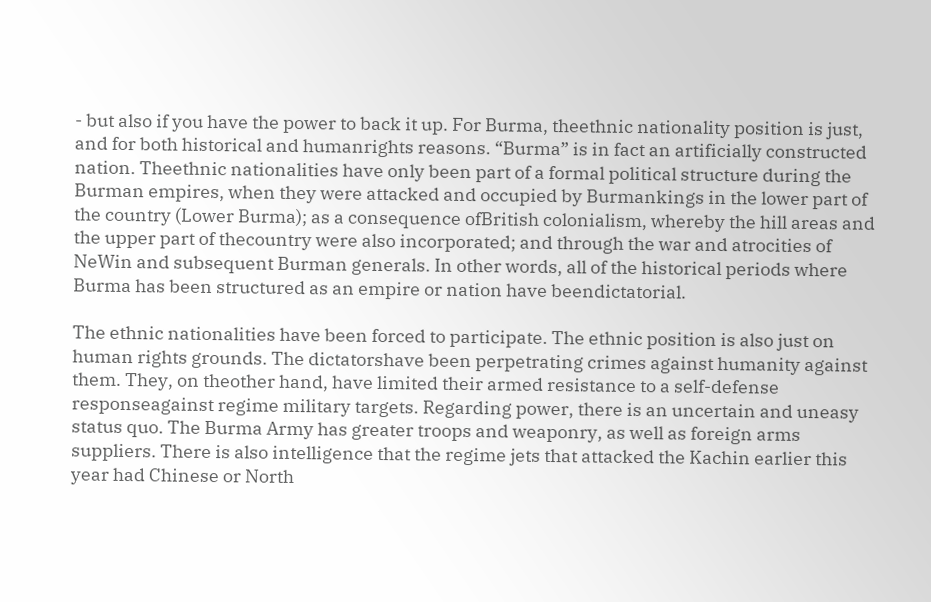- but also if you have the power to back it up. For Burma, theethnic nationality position is just, and for both historical and humanrights reasons. “Burma” is in fact an artificially constructed nation. Theethnic nationalities have only been part of a formal political structure during the Burman empires, when they were attacked and occupied by Burmankings in the lower part of the country (Lower Burma); as a consequence ofBritish colonialism, whereby the hill areas and the upper part of thecountry were also incorporated; and through the war and atrocities of NeWin and subsequent Burman generals. In other words, all of the historical periods where Burma has been structured as an empire or nation have beendictatorial.

The ethnic nationalities have been forced to participate. The ethnic position is also just on human rights grounds. The dictatorshave been perpetrating crimes against humanity against them. They, on theother hand, have limited their armed resistance to a self-defense responseagainst regime military targets. Regarding power, there is an uncertain and uneasy status quo. The Burma Army has greater troops and weaponry, as well as foreign arms suppliers. There is also intelligence that the regime jets that attacked the Kachin earlier this year had Chinese or North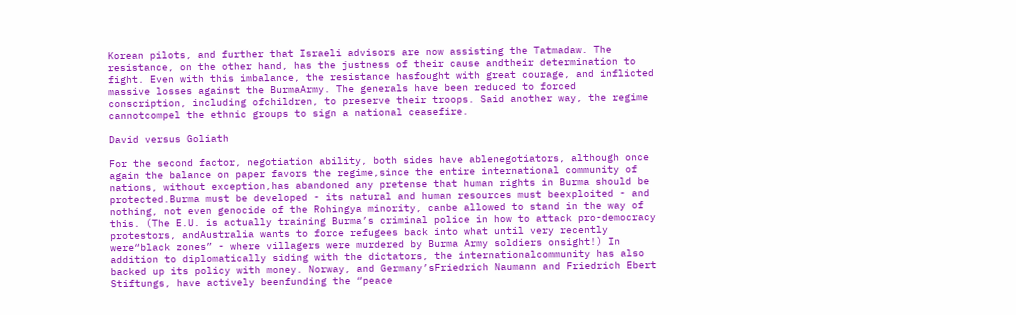Korean pilots, and further that Israeli advisors are now assisting the Tatmadaw. The resistance, on the other hand, has the justness of their cause andtheir determination to fight. Even with this imbalance, the resistance hasfought with great courage, and inflicted massive losses against the BurmaArmy. The generals have been reduced to forced conscription, including ofchildren, to preserve their troops. Said another way, the regime cannotcompel the ethnic groups to sign a national ceasefire.

David versus Goliath

For the second factor, negotiation ability, both sides have ablenegotiators, although once again the balance on paper favors the regime,since the entire international community of nations, without exception,has abandoned any pretense that human rights in Burma should be protected.Burma must be developed - its natural and human resources must beexploited - and nothing, not even genocide of the Rohingya minority, canbe allowed to stand in the way of this. (The E.U. is actually training Burma’s criminal police in how to attack pro-democracy protestors, andAustralia wants to force refugees back into what until very recently were“black zones” - where villagers were murdered by Burma Army soldiers onsight!) In addition to diplomatically siding with the dictators, the internationalcommunity has also backed up its policy with money. Norway, and Germany’sFriedrich Naumann and Friedrich Ebert Stiftungs, have actively beenfunding the “peace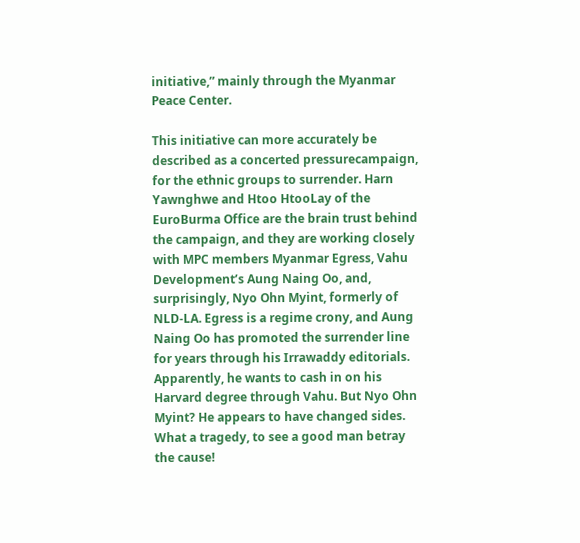initiative,” mainly through the Myanmar Peace Center.

This initiative can more accurately be described as a concerted pressurecampaign, for the ethnic groups to surrender. Harn Yawnghwe and Htoo HtooLay of the EuroBurma Office are the brain trust behind the campaign, and they are working closely with MPC members Myanmar Egress, Vahu Development’s Aung Naing Oo, and, surprisingly, Nyo Ohn Myint, formerly of NLD-LA. Egress is a regime crony, and Aung Naing Oo has promoted the surrender line for years through his Irrawaddy editorials. Apparently, he wants to cash in on his Harvard degree through Vahu. But Nyo Ohn Myint? He appears to have changed sides. What a tragedy, to see a good man betray the cause!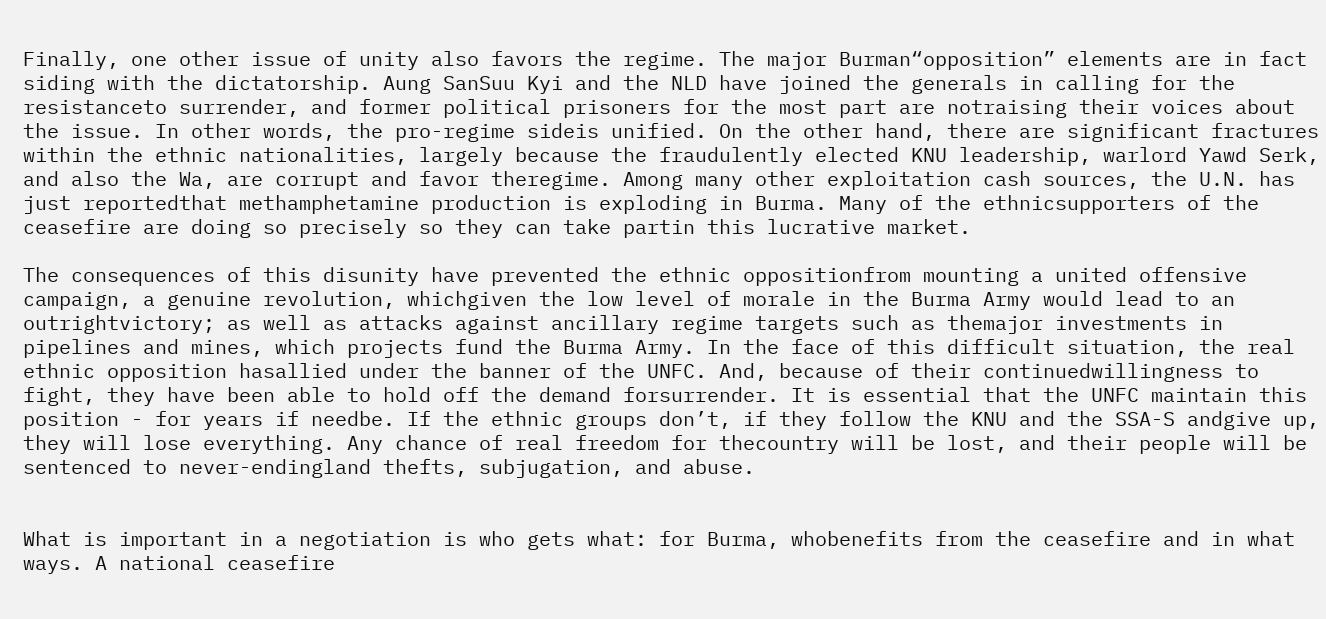Finally, one other issue of unity also favors the regime. The major Burman“opposition” elements are in fact siding with the dictatorship. Aung SanSuu Kyi and the NLD have joined the generals in calling for the resistanceto surrender, and former political prisoners for the most part are notraising their voices about the issue. In other words, the pro-regime sideis unified. On the other hand, there are significant fractures within the ethnic nationalities, largely because the fraudulently elected KNU leadership, warlord Yawd Serk, and also the Wa, are corrupt and favor theregime. Among many other exploitation cash sources, the U.N. has just reportedthat methamphetamine production is exploding in Burma. Many of the ethnicsupporters of the ceasefire are doing so precisely so they can take partin this lucrative market.

The consequences of this disunity have prevented the ethnic oppositionfrom mounting a united offensive campaign, a genuine revolution, whichgiven the low level of morale in the Burma Army would lead to an outrightvictory; as well as attacks against ancillary regime targets such as themajor investments in pipelines and mines, which projects fund the Burma Army. In the face of this difficult situation, the real ethnic opposition hasallied under the banner of the UNFC. And, because of their continuedwillingness to fight, they have been able to hold off the demand forsurrender. It is essential that the UNFC maintain this position - for years if needbe. If the ethnic groups don’t, if they follow the KNU and the SSA-S andgive up, they will lose everything. Any chance of real freedom for thecountry will be lost, and their people will be sentenced to never-endingland thefts, subjugation, and abuse.


What is important in a negotiation is who gets what: for Burma, whobenefits from the ceasefire and in what ways. A national ceasefire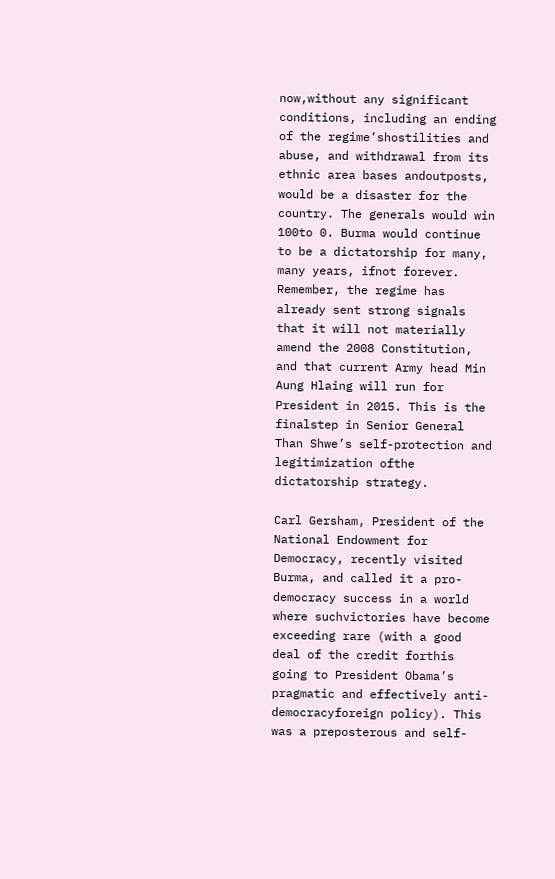now,without any significant conditions, including an ending of the regime’shostilities and abuse, and withdrawal from its ethnic area bases andoutposts, would be a disaster for the country. The generals would win 100to 0. Burma would continue to be a dictatorship for many, many years, ifnot forever. Remember, the regime has already sent strong signals that it will not materially amend the 2008 Constitution, and that current Army head Min Aung Hlaing will run for President in 2015. This is the finalstep in Senior General Than Shwe’s self-protection and legitimization ofthe dictatorship strategy.

Carl Gersham, President of the National Endowment for Democracy, recently visited Burma, and called it a pro-democracy success in a world where suchvictories have become exceeding rare (with a good deal of the credit forthis going to President Obama’s pragmatic and effectively anti-democracyforeign policy). This was a preposterous and self-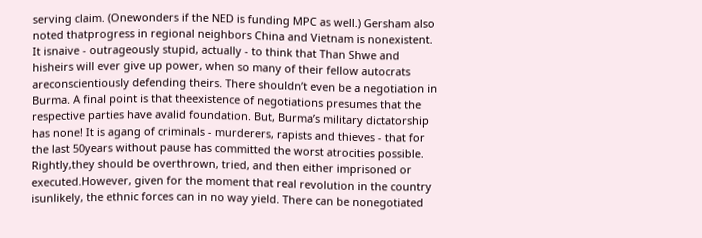serving claim. (Onewonders if the NED is funding MPC as well.) Gersham also noted thatprogress in regional neighbors China and Vietnam is nonexistent. It isnaive - outrageously stupid, actually - to think that Than Shwe and hisheirs will ever give up power, when so many of their fellow autocrats areconscientiously defending theirs. There shouldn’t even be a negotiation in Burma. A final point is that theexistence of negotiations presumes that the respective parties have avalid foundation. But, Burma’s military dictatorship has none! It is agang of criminals - murderers, rapists and thieves - that for the last 50years without pause has committed the worst atrocities possible. Rightly,they should be overthrown, tried, and then either imprisoned or executed.However, given for the moment that real revolution in the country isunlikely, the ethnic forces can in no way yield. There can be nonegotiated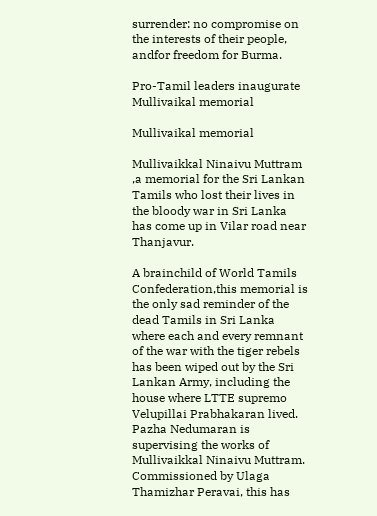surrender: no compromise on the interests of their people, andfor freedom for Burma.

Pro-Tamil leaders inaugurate Mullivaikal memorial

Mullivaikal memorial

Mullivaikkal Ninaivu Muttram ,a memorial for the Sri Lankan Tamils who lost their lives in the bloody war in Sri Lanka has come up in Vilar road near Thanjavur.

A brainchild of World Tamils Confederation,this memorial is the only sad reminder of the dead Tamils in Sri Lanka where each and every remnant of the war with the tiger rebels has been wiped out by the Sri Lankan Army, including the house where LTTE supremo Velupillai Prabhakaran lived. Pazha Nedumaran is supervising the works of Mullivaikkal Ninaivu Muttram. Commissioned by Ulaga Thamizhar Peravai, this has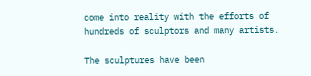come into reality with the efforts of hundreds of sculptors and many artists.

The sculptures have been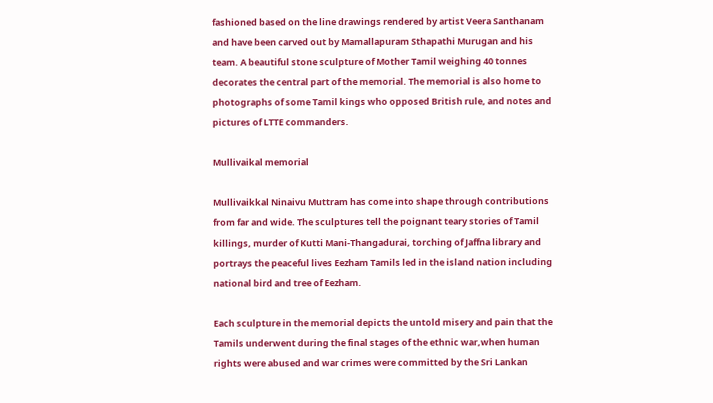fashioned based on the line drawings rendered by artist Veera Santhanam and have been carved out by Mamallapuram Sthapathi Murugan and his team. A beautiful stone sculpture of Mother Tamil weighing 40 tonnes decorates the central part of the memorial. The memorial is also home to photographs of some Tamil kings who opposed British rule, and notes and pictures of LTTE commanders.

Mullivaikal memorial

Mullivaikkal Ninaivu Muttram has come into shape through contributions from far and wide. The sculptures tell the poignant teary stories of Tamil killings, murder of Kutti Mani-Thangadurai, torching of Jaffna library and portrays the peaceful lives Eezham Tamils led in the island nation including national bird and tree of Eezham.

Each sculpture in the memorial depicts the untold misery and pain that the Tamils underwent during the final stages of the ethnic war,when human rights were abused and war crimes were committed by the Sri Lankan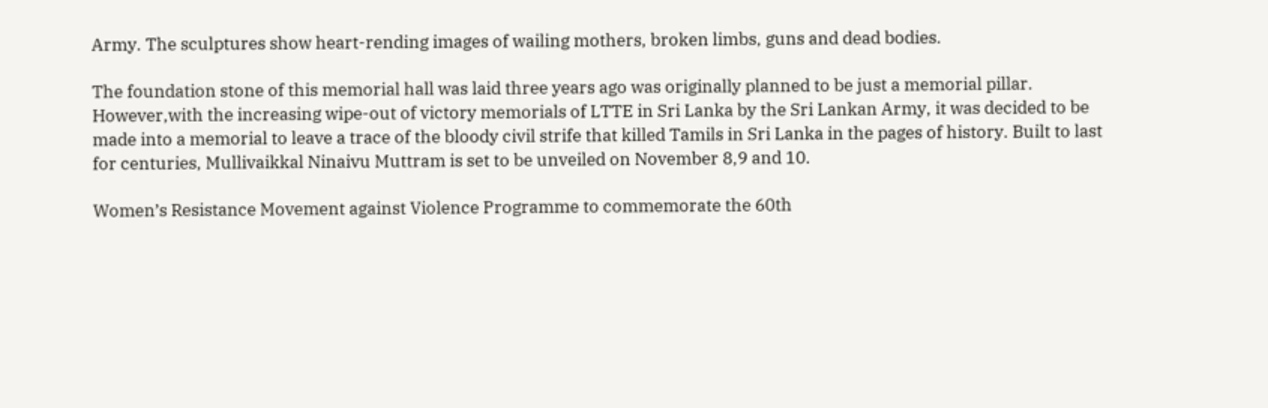Army. The sculptures show heart-rending images of wailing mothers, broken limbs, guns and dead bodies.

The foundation stone of this memorial hall was laid three years ago was originally planned to be just a memorial pillar. However,with the increasing wipe-out of victory memorials of LTTE in Sri Lanka by the Sri Lankan Army, it was decided to be made into a memorial to leave a trace of the bloody civil strife that killed Tamils in Sri Lanka in the pages of history. Built to last for centuries, Mullivaikkal Ninaivu Muttram is set to be unveiled on November 8,9 and 10.

Women’s Resistance Movement against Violence Programme to commemorate the 60th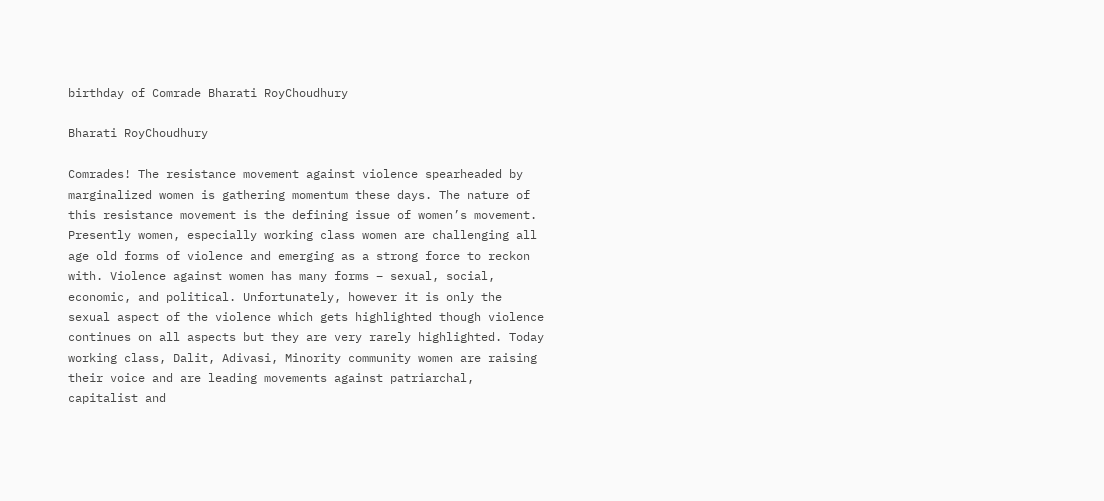birthday of Comrade Bharati RoyChoudhury

Bharati RoyChoudhury

Comrades! The resistance movement against violence spearheaded by marginalized women is gathering momentum these days. The nature of this resistance movement is the defining issue of women’s movement. Presently women, especially working class women are challenging all age old forms of violence and emerging as a strong force to reckon with. Violence against women has many forms – sexual, social, economic, and political. Unfortunately, however it is only the sexual aspect of the violence which gets highlighted though violence continues on all aspects but they are very rarely highlighted. Today working class, Dalit, Adivasi, Minority community women are raising their voice and are leading movements against patriarchal, capitalist and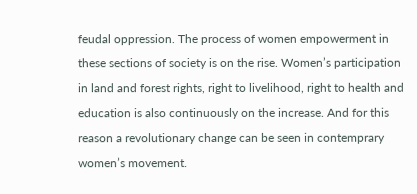feudal oppression. The process of women empowerment in these sections of society is on the rise. Women’s participation in land and forest rights, right to livelihood, right to health and education is also continuously on the increase. And for this reason a revolutionary change can be seen in contemprary women’s movement.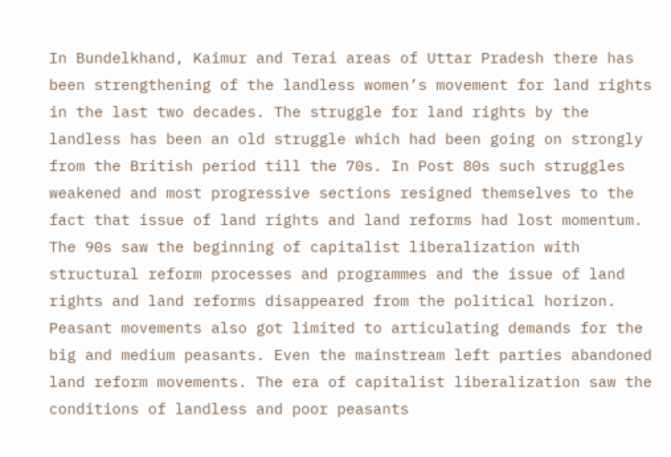In Bundelkhand, Kaimur and Terai areas of Uttar Pradesh there has been strengthening of the landless women’s movement for land rights in the last two decades. The struggle for land rights by the landless has been an old struggle which had been going on strongly from the British period till the 70s. In Post 80s such struggles weakened and most progressive sections resigned themselves to the fact that issue of land rights and land reforms had lost momentum. The 90s saw the beginning of capitalist liberalization with structural reform processes and programmes and the issue of land rights and land reforms disappeared from the political horizon. Peasant movements also got limited to articulating demands for the big and medium peasants. Even the mainstream left parties abandoned land reform movements. The era of capitalist liberalization saw the conditions of landless and poor peasants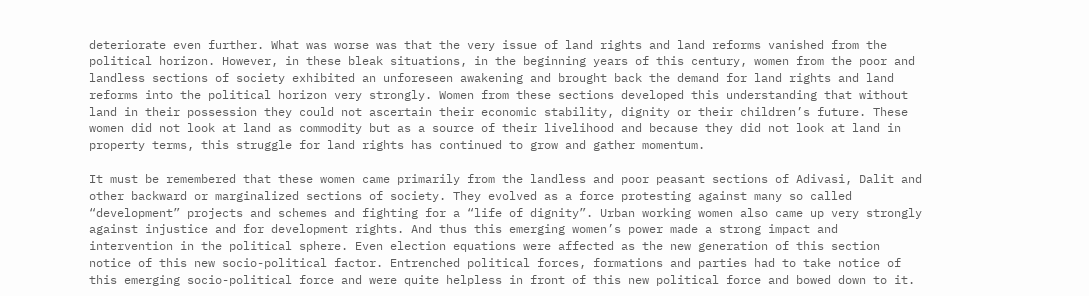deteriorate even further. What was worse was that the very issue of land rights and land reforms vanished from the political horizon. However, in these bleak situations, in the beginning years of this century, women from the poor and landless sections of society exhibited an unforeseen awakening and brought back the demand for land rights and land reforms into the political horizon very strongly. Women from these sections developed this understanding that without land in their possession they could not ascertain their economic stability, dignity or their children’s future. These women did not look at land as commodity but as a source of their livelihood and because they did not look at land in property terms, this struggle for land rights has continued to grow and gather momentum.

It must be remembered that these women came primarily from the landless and poor peasant sections of Adivasi, Dalit and other backward or marginalized sections of society. They evolved as a force protesting against many so called “development” projects and schemes and fighting for a “life of dignity”. Urban working women also came up very strongly against injustice and for development rights. And thus this emerging women’s power made a strong impact and intervention in the political sphere. Even election equations were affected as the new generation of this section notice of this new socio-political factor. Entrenched political forces, formations and parties had to take notice of this emerging socio-political force and were quite helpless in front of this new political force and bowed down to it.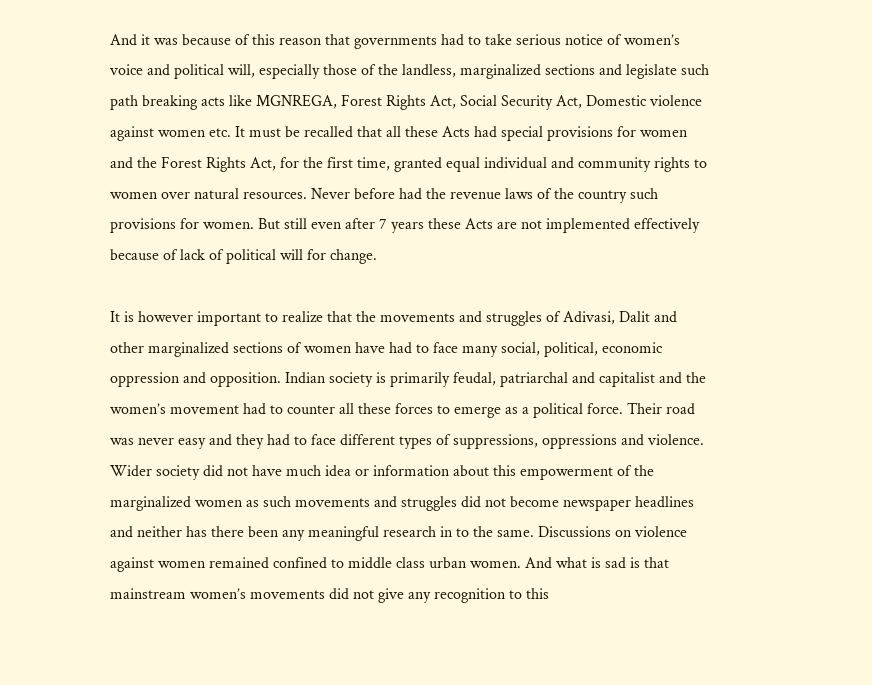And it was because of this reason that governments had to take serious notice of women’s voice and political will, especially those of the landless, marginalized sections and legislate such path breaking acts like MGNREGA, Forest Rights Act, Social Security Act, Domestic violence against women etc. It must be recalled that all these Acts had special provisions for women and the Forest Rights Act, for the first time, granted equal individual and community rights to women over natural resources. Never before had the revenue laws of the country such provisions for women. But still even after 7 years these Acts are not implemented effectively because of lack of political will for change.

It is however important to realize that the movements and struggles of Adivasi, Dalit and other marginalized sections of women have had to face many social, political, economic oppression and opposition. Indian society is primarily feudal, patriarchal and capitalist and the women’s movement had to counter all these forces to emerge as a political force. Their road was never easy and they had to face different types of suppressions, oppressions and violence. Wider society did not have much idea or information about this empowerment of the marginalized women as such movements and struggles did not become newspaper headlines and neither has there been any meaningful research in to the same. Discussions on violence against women remained confined to middle class urban women. And what is sad is that mainstream women’s movements did not give any recognition to this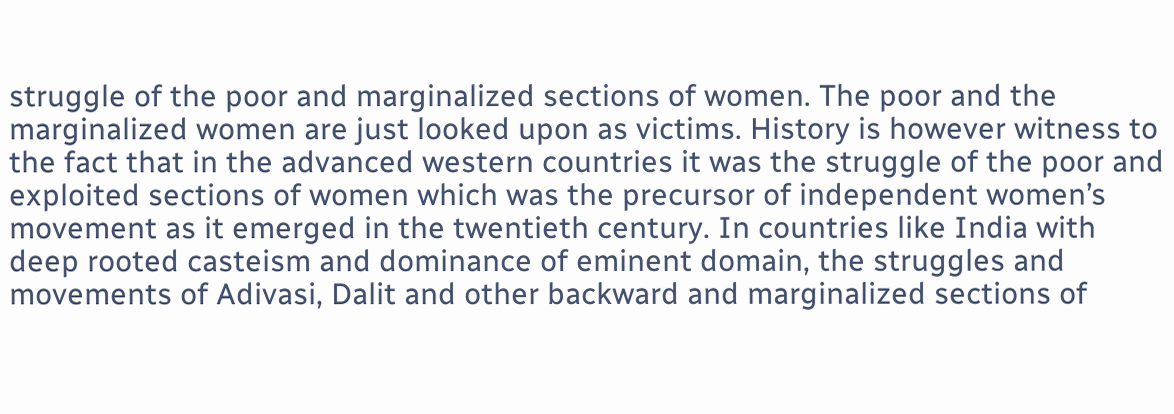struggle of the poor and marginalized sections of women. The poor and the marginalized women are just looked upon as victims. History is however witness to the fact that in the advanced western countries it was the struggle of the poor and exploited sections of women which was the precursor of independent women’s movement as it emerged in the twentieth century. In countries like India with deep rooted casteism and dominance of eminent domain, the struggles and movements of Adivasi, Dalit and other backward and marginalized sections of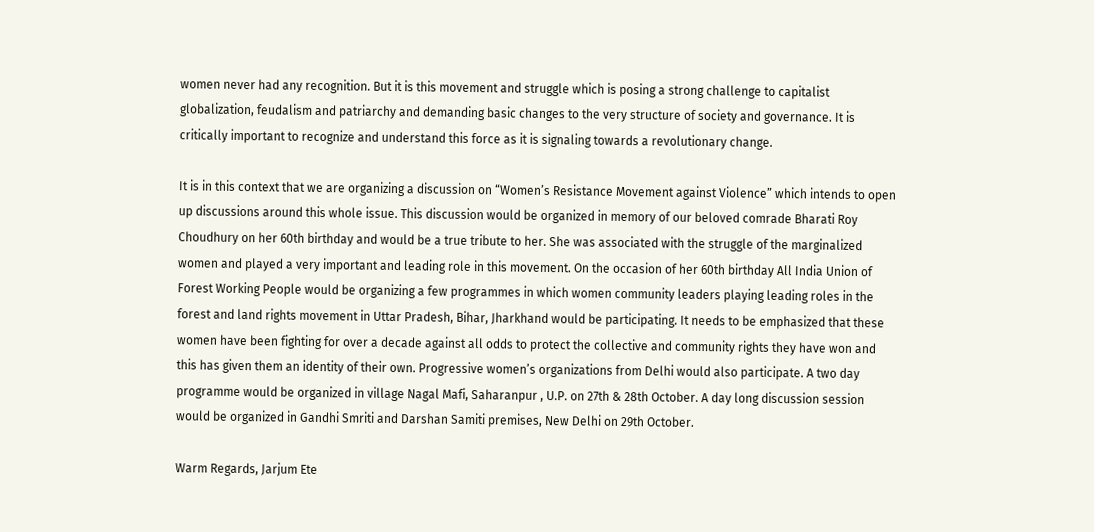women never had any recognition. But it is this movement and struggle which is posing a strong challenge to capitalist globalization, feudalism and patriarchy and demanding basic changes to the very structure of society and governance. It is critically important to recognize and understand this force as it is signaling towards a revolutionary change.

It is in this context that we are organizing a discussion on “Women’s Resistance Movement against Violence” which intends to open up discussions around this whole issue. This discussion would be organized in memory of our beloved comrade Bharati Roy Choudhury on her 60th birthday and would be a true tribute to her. She was associated with the struggle of the marginalized women and played a very important and leading role in this movement. On the occasion of her 60th birthday All India Union of Forest Working People would be organizing a few programmes in which women community leaders playing leading roles in the forest and land rights movement in Uttar Pradesh, Bihar, Jharkhand would be participating. It needs to be emphasized that these women have been fighting for over a decade against all odds to protect the collective and community rights they have won and this has given them an identity of their own. Progressive women’s organizations from Delhi would also participate. A two day programme would be organized in village Nagal Mafi, Saharanpur , U.P. on 27th & 28th October. A day long discussion session would be organized in Gandhi Smriti and Darshan Samiti premises, New Delhi on 29th October.

Warm Regards, Jarjum Ete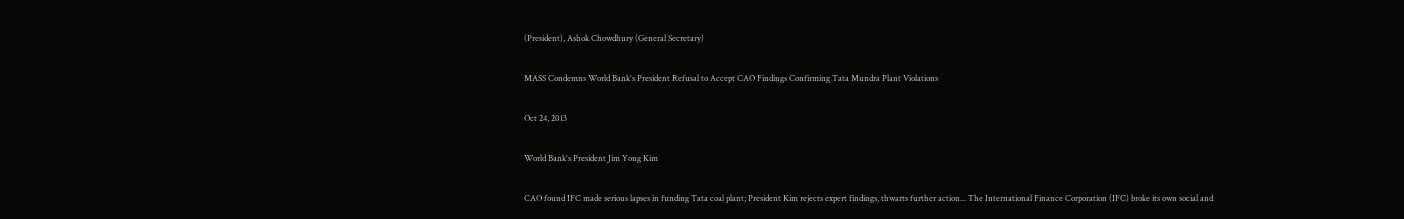(President), Ashok Chowdhury (General Secretary)

MASS Condemns World Bank's President Refusal to Accept CAO Findings Confirming Tata Mundra Plant Violations

Oct 24, 2013

World Bank's President Jim Yong Kim

CAO found IFC made serious lapses in funding Tata coal plant; President Kim rejects expert findings, thwarts further action... The International Finance Corporation (IFC) broke its own social and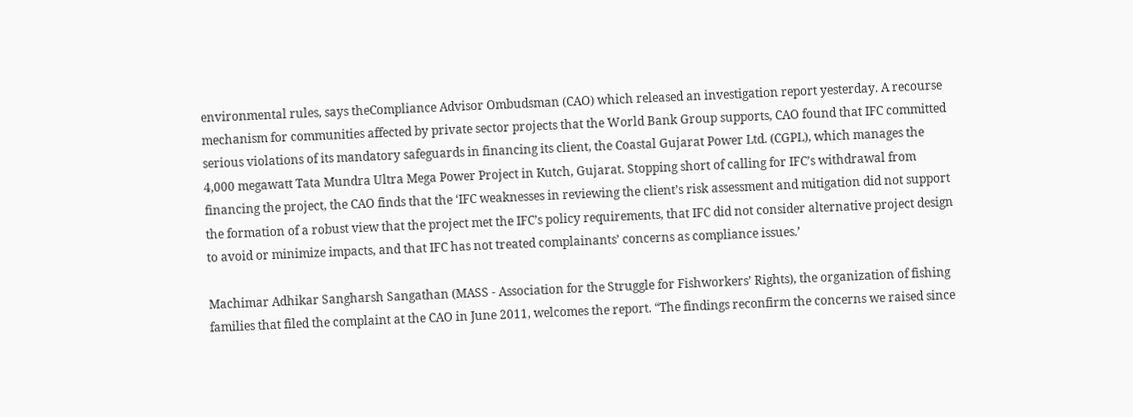environmental rules, says theCompliance Advisor Ombudsman (CAO) which released an investigation report yesterday. A recourse mechanism for communities affected by private sector projects that the World Bank Group supports, CAO found that IFC committed serious violations of its mandatory safeguards in financing its client, the Coastal Gujarat Power Ltd. (CGPL), which manages the 4,000 megawatt Tata Mundra Ultra Mega Power Project in Kutch, Gujarat. Stopping short of calling for IFC’s withdrawal from financing the project, the CAO finds that the ‘IFC weaknesses in reviewing the client’s risk assessment and mitigation did not support the formation of a robust view that the project met the IFC’s policy requirements, that IFC did not consider alternative project design to avoid or minimize impacts, and that IFC has not treated complainants’ concerns as compliance issues.’

Machimar Adhikar Sangharsh Sangathan (MASS - Association for the Struggle for Fishworkers’ Rights), the organization of fishing families that filed the complaint at the CAO in June 2011, welcomes the report. “The findings reconfirm the concerns we raised since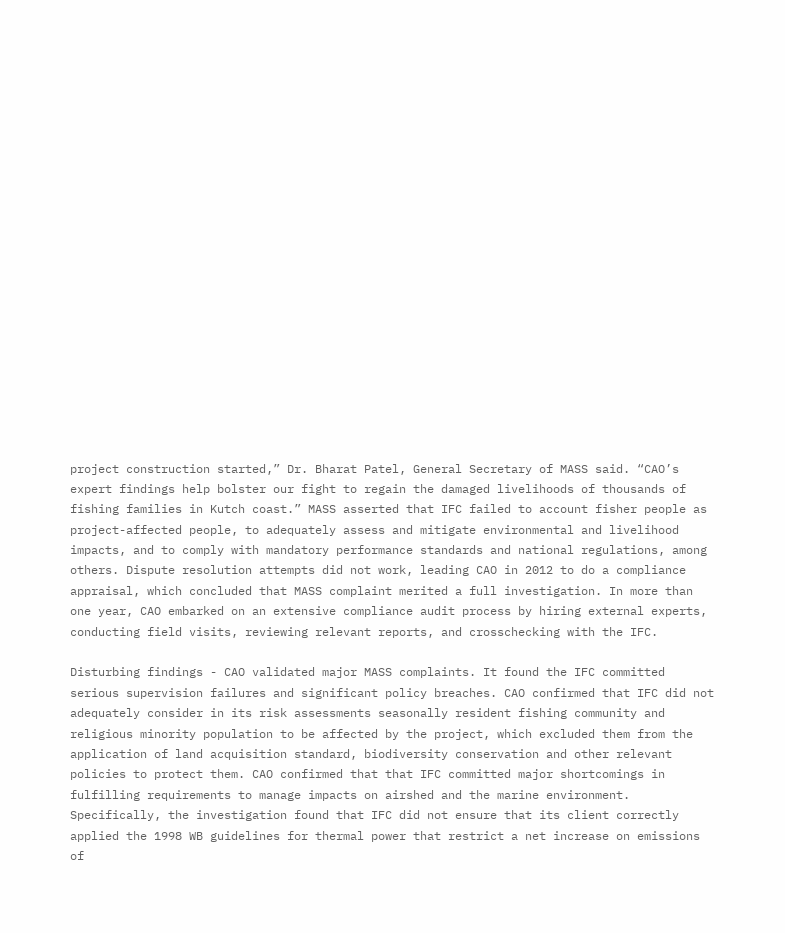project construction started,” Dr. Bharat Patel, General Secretary of MASS said. “CAO’s expert findings help bolster our fight to regain the damaged livelihoods of thousands of fishing families in Kutch coast.” MASS asserted that IFC failed to account fisher people as project-affected people, to adequately assess and mitigate environmental and livelihood impacts, and to comply with mandatory performance standards and national regulations, among others. Dispute resolution attempts did not work, leading CAO in 2012 to do a compliance appraisal, which concluded that MASS complaint merited a full investigation. In more than one year, CAO embarked on an extensive compliance audit process by hiring external experts, conducting field visits, reviewing relevant reports, and crosschecking with the IFC.

Disturbing findings - CAO validated major MASS complaints. It found the IFC committed serious supervision failures and significant policy breaches. CAO confirmed that IFC did not adequately consider in its risk assessments seasonally resident fishing community and religious minority population to be affected by the project, which excluded them from the application of land acquisition standard, biodiversity conservation and other relevant policies to protect them. CAO confirmed that that IFC committed major shortcomings in fulfilling requirements to manage impacts on airshed and the marine environment. Specifically, the investigation found that IFC did not ensure that its client correctly applied the 1998 WB guidelines for thermal power that restrict a net increase on emissions of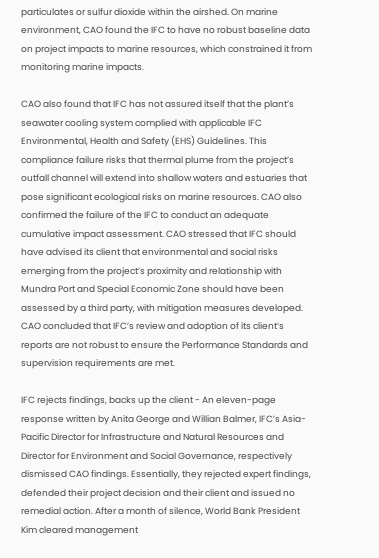particulates or sulfur dioxide within the airshed. On marine environment, CAO found the IFC to have no robust baseline data on project impacts to marine resources, which constrained it from monitoring marine impacts.

CAO also found that IFC has not assured itself that the plant’s seawater cooling system complied with applicable IFC Environmental, Health and Safety (EHS) Guidelines. This compliance failure risks that thermal plume from the project’s outfall channel will extend into shallow waters and estuaries that pose significant ecological risks on marine resources. CAO also confirmed the failure of the IFC to conduct an adequate cumulative impact assessment. CAO stressed that IFC should have advised its client that environmental and social risks emerging from the project’s proximity and relationship with Mundra Port and Special Economic Zone should have been assessed by a third party, with mitigation measures developed. CAO concluded that IFC’s review and adoption of its client’s reports are not robust to ensure the Performance Standards and supervision requirements are met.

IFC rejects findings, backs up the client - An eleven-page response written by Anita George and Willian Balmer, IFC’s Asia-Pacific Director for Infrastructure and Natural Resources and Director for Environment and Social Governance, respectively dismissed CAO findings. Essentially, they rejected expert findings, defended their project decision and their client and issued no remedial action. After a month of silence, World Bank President Kim cleared management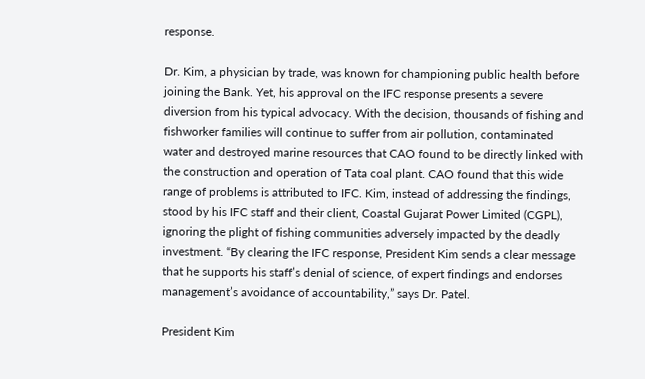response.

Dr. Kim, a physician by trade, was known for championing public health before joining the Bank. Yet, his approval on the IFC response presents a severe diversion from his typical advocacy. With the decision, thousands of fishing and fishworker families will continue to suffer from air pollution, contaminated water and destroyed marine resources that CAO found to be directly linked with the construction and operation of Tata coal plant. CAO found that this wide range of problems is attributed to IFC. Kim, instead of addressing the findings, stood by his IFC staff and their client, Coastal Gujarat Power Limited (CGPL), ignoring the plight of fishing communities adversely impacted by the deadly investment. “By clearing the IFC response, President Kim sends a clear message that he supports his staff’s denial of science, of expert findings and endorses management’s avoidance of accountability,” says Dr. Patel.

President Kim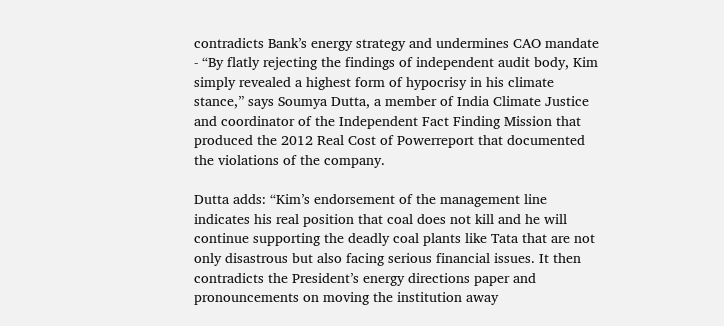contradicts Bank’s energy strategy and undermines CAO mandate - “By flatly rejecting the findings of independent audit body, Kim simply revealed a highest form of hypocrisy in his climate stance,” says Soumya Dutta, a member of India Climate Justice and coordinator of the Independent Fact Finding Mission that produced the 2012 Real Cost of Powerreport that documented the violations of the company.

Dutta adds: “Kim’s endorsement of the management line indicates his real position that coal does not kill and he will continue supporting the deadly coal plants like Tata that are not only disastrous but also facing serious financial issues. It then contradicts the President’s energy directions paper and pronouncements on moving the institution away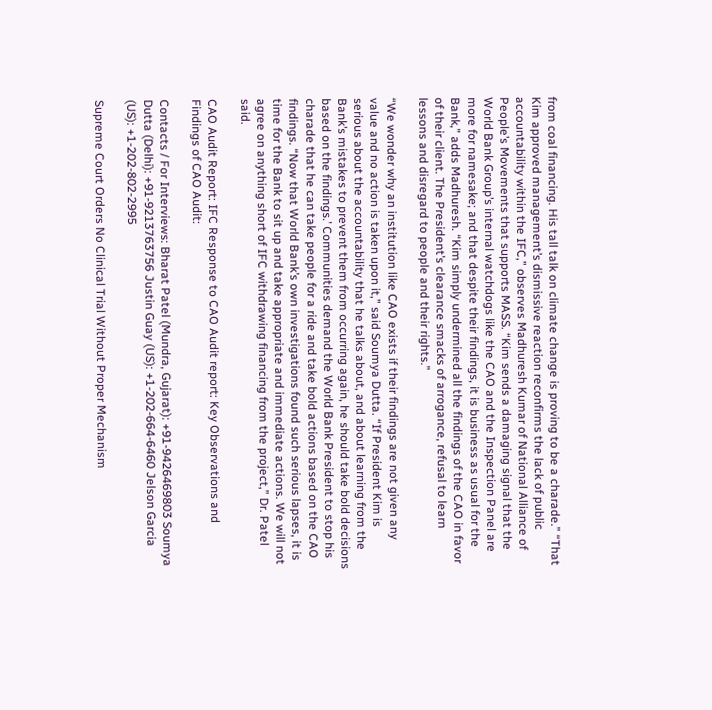from coal financing. His tall talk on climate change is proving to be a charade.” “That Kim approved management’s dismissive reaction reconfirms the lack of public accountability within the IFC,” observes Madhuresh Kumar of National Alliance of People’s Movements that supports MASS. “Kim sends a damaging signal that the World Bank Group’s internal watchdogs like the CAO and the Inspection Panel are more for namesake; and that despite their findings, it is business as usual for the Bank,” adds Madhuresh. “Kim simply undermined all the findings of the CAO in favor of their client. The President’s clearance smacks of arrogance, refusal to learn lessons and disregard to people and their rights.”

“We wonder why an institution like CAO exists if their findings are not given any value and no action is taken upon it,” said Soumya Dutta. “If President Kim is serious about the accountability that he talks about, and about learning from the Bank’s mistakes to prevent them from occurring again, he should take bold decisions based on the findings.’ Communities demand the World Bank President to stop his charade that he can take people for a ride and take bold actions based on the CAO findings. “Now that World Bank’s own investigations found such serious lapses, it is time for the Bank to sit up and take appropriate and immediate actions. We will not agree on anything short of IFC withdrawing financing from the project,” Dr. Patel said.

CAO Audit Report: IFC Response to CAO Audit report: Key Observations and Findings of CAO Audit:

Contacts / For Interviews: Bharat Patel (Mundra, Gujarat): +91-9426469803 Soumya Dutta (Delhi): +91-9213763756 Justin Guay (US): +1-202-664-6460 Jelson Garcia (US): +1-202-802-2995

Supreme Court Orders No Clinical Trial Without Proper Mechanism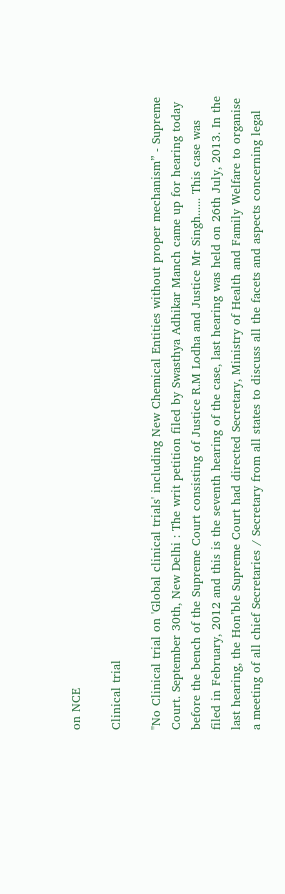on NCE

Clinical trial

"No Clinical trial on 'Global clinical trials' including New Chemical Entities without proper mechanism” - Supreme Court. September 30th, New Delhi : The writ petition filed by Swasthya Adhikar Manch came up for hearing today before the bench of the Supreme Court consisting of Justice R.M Lodha and Justice Mr Singh...... This case was filed in February, 2012 and this is the seventh hearing of the case, last hearing was held on 26th July, 2013. In the last hearing, the Hon’ble Supreme Court had directed Secretary, Ministry of Health and Family Welfare to organise a meeting of all chief Secretaries / Secretary from all states to discuss all the facets and aspects concerning legal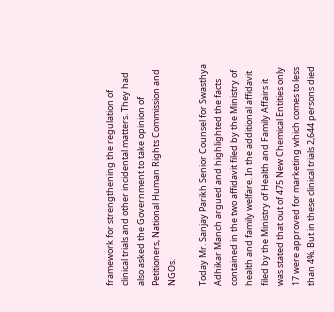framework for strengthening the regulation of clinical trials and other incidental matters. They had also asked the Government to take opinion of Petitioners, National Human Rights Commission and NGOs.

Today Mr. Sanjay Parikh Senior Counsel for Swasthya Adhikar Manch argued and highlighted the facts contained in the two affidavit filed by the Ministry of health and family welfare. In the additional affidavit filed by the Ministry of Health and Family Affairs it was stated that out of 475 New Chemical Entities only 17 were approved for marketing which comes to less than 4%. But in these clinical trials 2,644 persons died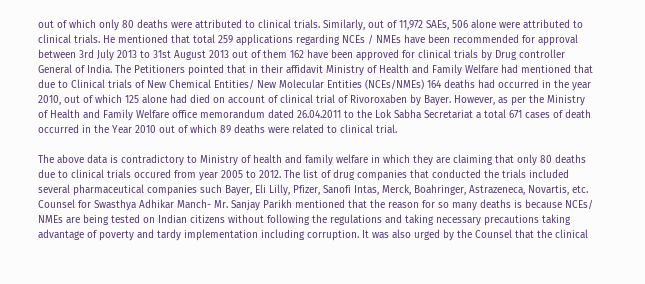out of which only 80 deaths were attributed to clinical trials. Similarly, out of 11,972 SAEs, 506 alone were attributed to clinical trials. He mentioned that total 259 applications regarding NCEs / NMEs have been recommended for approval between 3rd July 2013 to 31st August 2013 out of them 162 have been approved for clinical trials by Drug controller General of India. The Petitioners pointed that in their affidavit Ministry of Health and Family Welfare had mentioned that due to Clinical trials of New Chemical Entities/ New Molecular Entities (NCEs/NMEs) 164 deaths had occurred in the year 2010, out of which 125 alone had died on account of clinical trial of Rivoroxaben by Bayer. However, as per the Ministry of Health and Family Welfare office memorandum dated 26.04.2011 to the Lok Sabha Secretariat a total 671 cases of death occurred in the Year 2010 out of which 89 deaths were related to clinical trial.

The above data is contradictory to Ministry of health and family welfare in which they are claiming that only 80 deaths due to clinical trials occured from year 2005 to 2012. The list of drug companies that conducted the trials included several pharmaceutical companies such Bayer, Eli Lilly, Pfizer, Sanofi Intas, Merck, Boahringer, Astrazeneca, Novartis, etc. Counsel for Swasthya Adhikar Manch- Mr. Sanjay Parikh mentioned that the reason for so many deaths is because NCEs/ NMEs are being tested on Indian citizens without following the regulations and taking necessary precautions taking advantage of poverty and tardy implementation including corruption. It was also urged by the Counsel that the clinical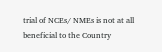trial of NCEs/ NMEs is not at all beneficial to the Country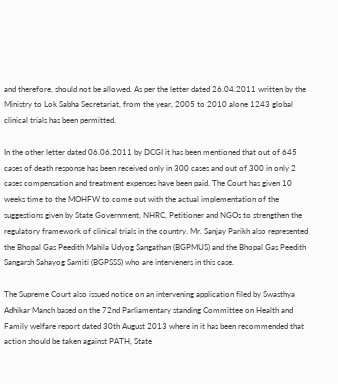and therefore, should not be allowed. As per the letter dated 26.04.2011 written by the Ministry to Lok Sabha Secretariat, from the year, 2005 to 2010 alone 1243 global clinical trials has been permitted.

In the other letter dated 06.06.2011 by DCGI it has been mentioned that out of 645 cases of death response has been received only in 300 cases and out of 300 in only 2 cases compensation and treatment expenses have been paid. The Court has given 10 weeks time to the MOHFW to come out with the actual implementation of the suggestions given by State Government, NHRC, Petitioner and NGOs to strengthen the regulatory framework of clinical trials in the country. Mr. Sanjay Parikh also represented the Bhopal Gas Peedith Mahila Udyog Sangathan (BGPMUS) and the Bhopal Gas Peedith Sangarsh Sahayog Samiti (BGPSSS) who are interveners in this case.

The Supreme Court also issued notice on an intervening application filed by Swasthya Adhikar Manch based on the 72nd Parliamentary standing Committee on Health and Family welfare report dated 30th August 2013 where in it has been recommended that action should be taken against PATH, State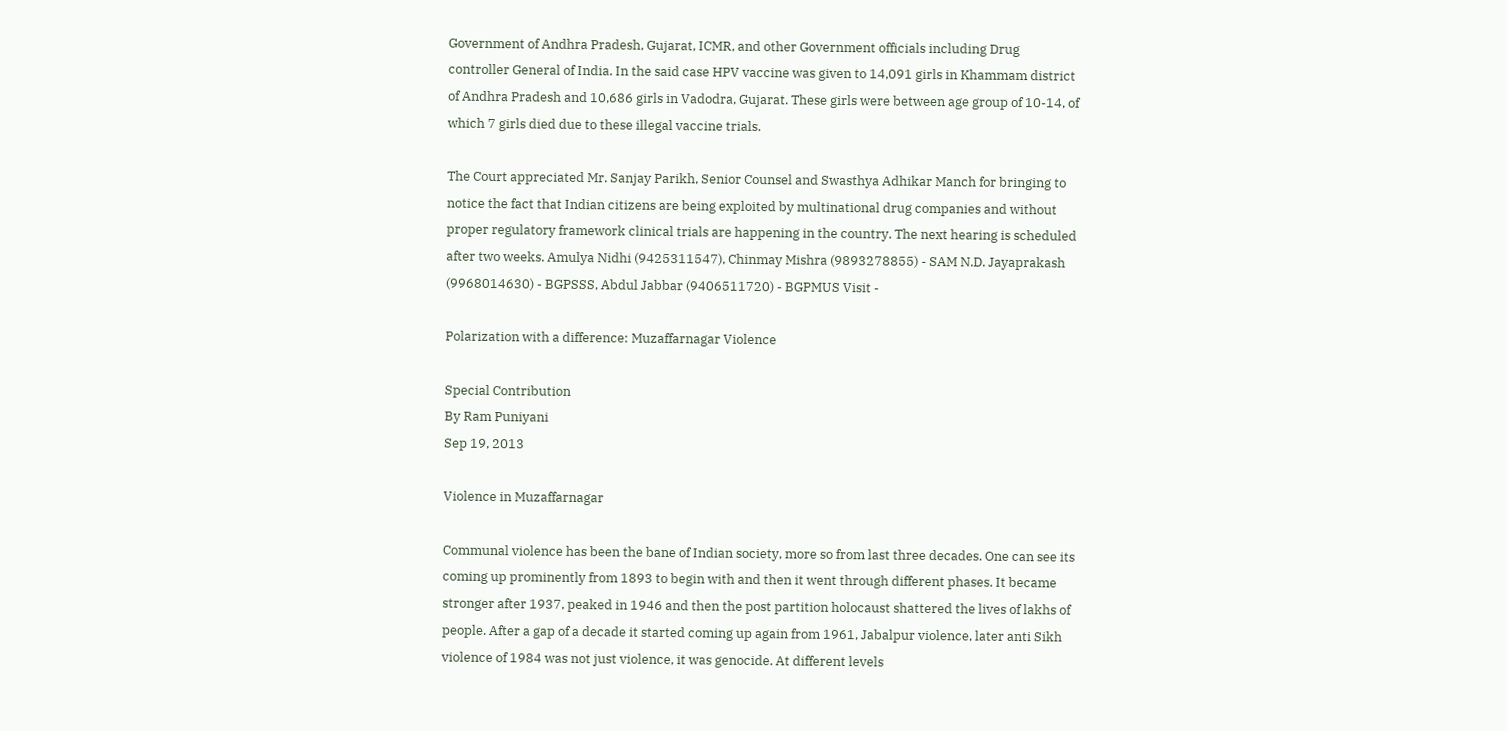Government of Andhra Pradesh, Gujarat, ICMR, and other Government officials including Drug controller General of India. In the said case HPV vaccine was given to 14,091 girls in Khammam district of Andhra Pradesh and 10,686 girls in Vadodra, Gujarat. These girls were between age group of 10-14, of which 7 girls died due to these illegal vaccine trials.

The Court appreciated Mr. Sanjay Parikh, Senior Counsel and Swasthya Adhikar Manch for bringing to notice the fact that Indian citizens are being exploited by multinational drug companies and without proper regulatory framework clinical trials are happening in the country. The next hearing is scheduled after two weeks. Amulya Nidhi (9425311547), Chinmay Mishra (9893278855) - SAM N.D. Jayaprakash (9968014630) - BGPSSS, Abdul Jabbar (9406511720) - BGPMUS Visit -

Polarization with a difference: Muzaffarnagar Violence

Special Contribution
By Ram Puniyani
Sep 19, 2013

Violence in Muzaffarnagar

Communal violence has been the bane of Indian society, more so from last three decades. One can see its coming up prominently from 1893 to begin with and then it went through different phases. It became stronger after 1937, peaked in 1946 and then the post partition holocaust shattered the lives of lakhs of people. After a gap of a decade it started coming up again from 1961, Jabalpur violence, later anti Sikh violence of 1984 was not just violence, it was genocide. At different levels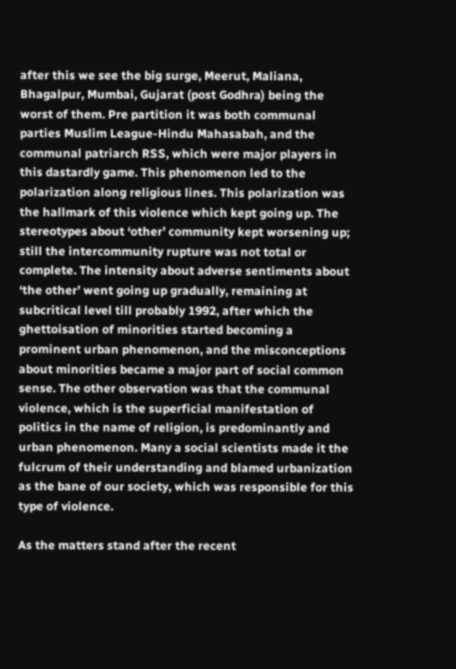after this we see the big surge, Meerut, Maliana, Bhagalpur, Mumbai, Gujarat (post Godhra) being the worst of them. Pre partition it was both communal parties Muslim League-Hindu Mahasabah, and the communal patriarch RSS, which were major players in this dastardly game. This phenomenon led to the polarization along religious lines. This polarization was the hallmark of this violence which kept going up. The stereotypes about ‘other’ community kept worsening up; still the intercommunity rupture was not total or complete. The intensity about adverse sentiments about ‘the other’ went going up gradually, remaining at subcritical level till probably 1992, after which the ghettoisation of minorities started becoming a prominent urban phenomenon, and the misconceptions about minorities became a major part of social common sense. The other observation was that the communal violence, which is the superficial manifestation of politics in the name of religion, is predominantly and urban phenomenon. Many a social scientists made it the fulcrum of their understanding and blamed urbanization as the bane of our society, which was responsible for this type of violence.

As the matters stand after the recent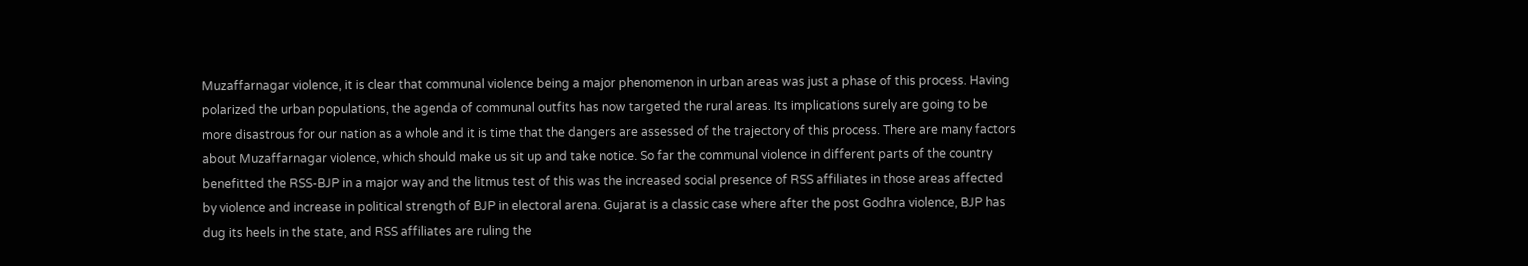Muzaffarnagar violence, it is clear that communal violence being a major phenomenon in urban areas was just a phase of this process. Having polarized the urban populations, the agenda of communal outfits has now targeted the rural areas. Its implications surely are going to be more disastrous for our nation as a whole and it is time that the dangers are assessed of the trajectory of this process. There are many factors about Muzaffarnagar violence, which should make us sit up and take notice. So far the communal violence in different parts of the country benefitted the RSS-BJP in a major way and the litmus test of this was the increased social presence of RSS affiliates in those areas affected by violence and increase in political strength of BJP in electoral arena. Gujarat is a classic case where after the post Godhra violence, BJP has dug its heels in the state, and RSS affiliates are ruling the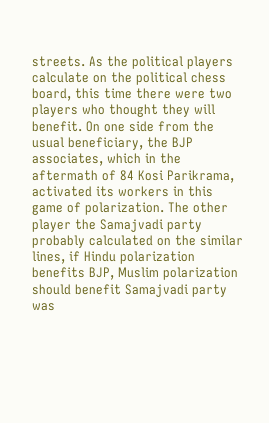streets. As the political players calculate on the political chess board, this time there were two players who thought they will benefit. On one side from the usual beneficiary, the BJP associates, which in the aftermath of 84 Kosi Parikrama, activated its workers in this game of polarization. The other player the Samajvadi party probably calculated on the similar lines, if Hindu polarization benefits BJP, Muslim polarization should benefit Samajvadi party was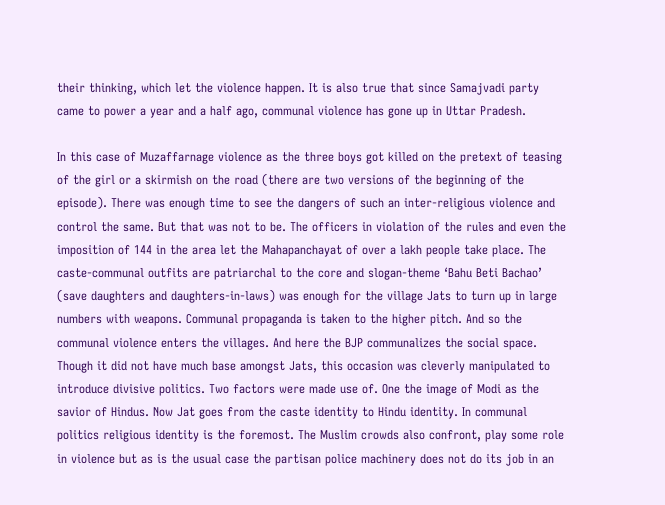their thinking, which let the violence happen. It is also true that since Samajvadi party came to power a year and a half ago, communal violence has gone up in Uttar Pradesh.

In this case of Muzaffarnage violence as the three boys got killed on the pretext of teasing of the girl or a skirmish on the road (there are two versions of the beginning of the episode). There was enough time to see the dangers of such an inter-religious violence and control the same. But that was not to be. The officers in violation of the rules and even the imposition of 144 in the area let the Mahapanchayat of over a lakh people take place. The caste-communal outfits are patriarchal to the core and slogan-theme ‘Bahu Beti Bachao’ (save daughters and daughters-in-laws) was enough for the village Jats to turn up in large numbers with weapons. Communal propaganda is taken to the higher pitch. And so the communal violence enters the villages. And here the BJP communalizes the social space. Though it did not have much base amongst Jats, this occasion was cleverly manipulated to introduce divisive politics. Two factors were made use of. One the image of Modi as the savior of Hindus. Now Jat goes from the caste identity to Hindu identity. In communal politics religious identity is the foremost. The Muslim crowds also confront, play some role in violence but as is the usual case the partisan police machinery does not do its job in an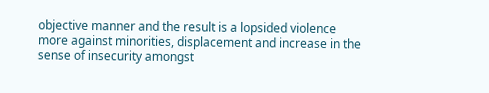objective manner and the result is a lopsided violence more against minorities, displacement and increase in the sense of insecurity amongst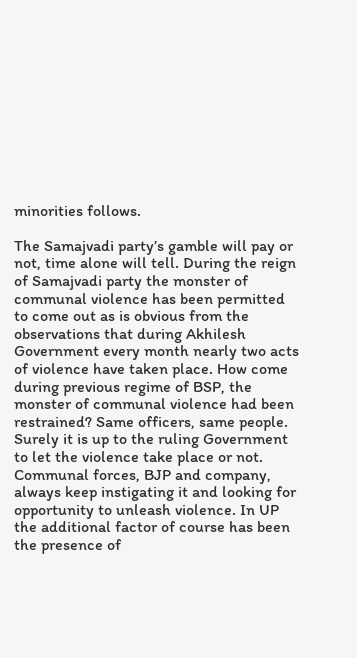minorities follows.

The Samajvadi party’s gamble will pay or not, time alone will tell. During the reign of Samajvadi party the monster of communal violence has been permitted to come out as is obvious from the observations that during Akhilesh Government every month nearly two acts of violence have taken place. How come during previous regime of BSP, the monster of communal violence had been restrained? Same officers, same people. Surely it is up to the ruling Government to let the violence take place or not. Communal forces, BJP and company, always keep instigating it and looking for opportunity to unleash violence. In UP the additional factor of course has been the presence of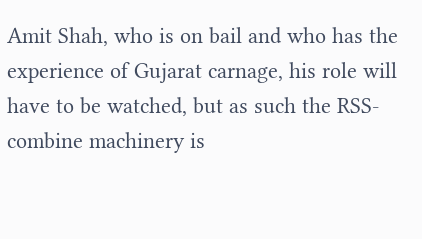Amit Shah, who is on bail and who has the experience of Gujarat carnage, his role will have to be watched, but as such the RSS-combine machinery is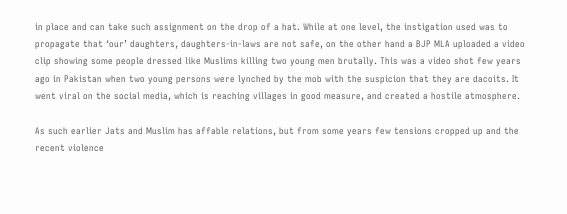in place and can take such assignment on the drop of a hat. While at one level, the instigation used was to propagate that ‘our’ daughters, daughters-in-laws are not safe, on the other hand a BJP MLA uploaded a video clip showing some people dressed like Muslims killing two young men brutally. This was a video shot few years ago in Pakistan when two young persons were lynched by the mob with the suspicion that they are dacoits. It went viral on the social media, which is reaching villages in good measure, and created a hostile atmosphere.

As such earlier Jats and Muslim has affable relations, but from some years few tensions cropped up and the recent violence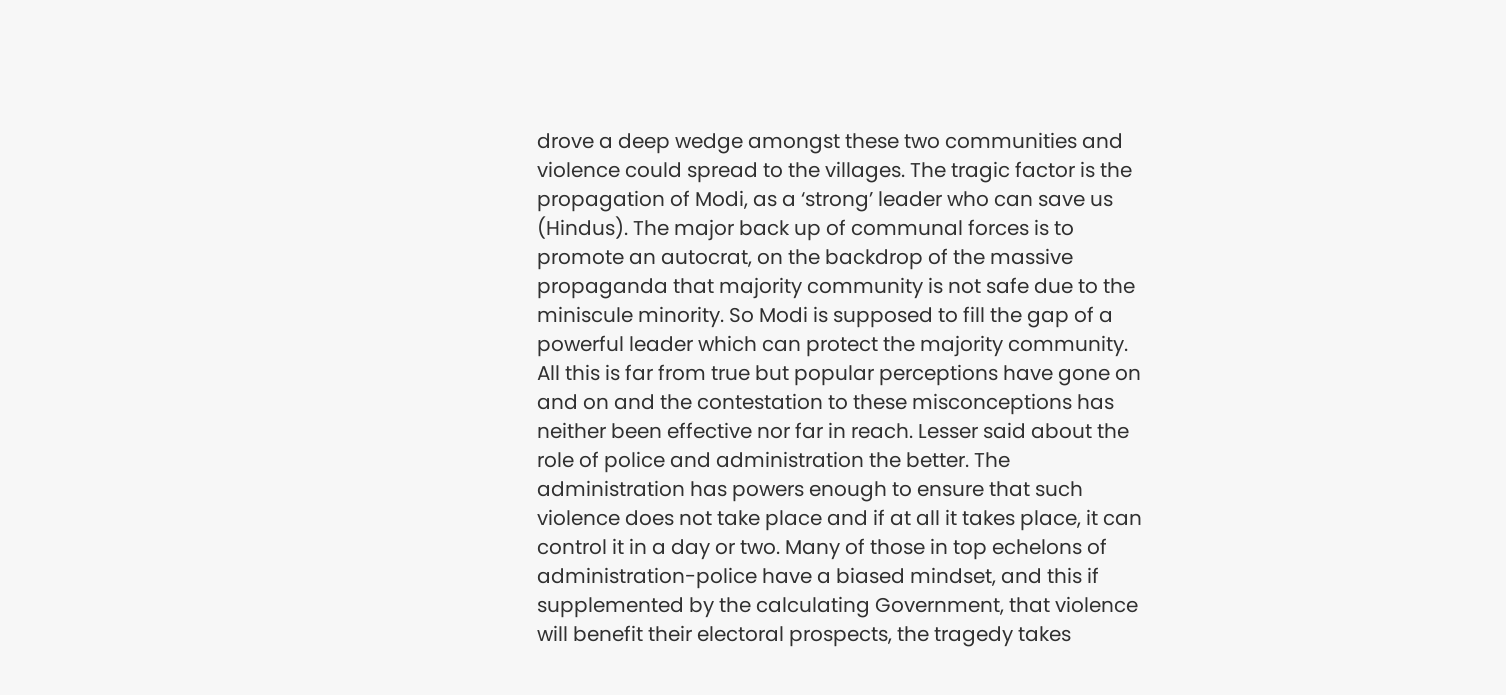drove a deep wedge amongst these two communities and violence could spread to the villages. The tragic factor is the propagation of Modi, as a ‘strong’ leader who can save us (Hindus). The major back up of communal forces is to promote an autocrat, on the backdrop of the massive propaganda that majority community is not safe due to the miniscule minority. So Modi is supposed to fill the gap of a powerful leader which can protect the majority community. All this is far from true but popular perceptions have gone on and on and the contestation to these misconceptions has neither been effective nor far in reach. Lesser said about the role of police and administration the better. The administration has powers enough to ensure that such violence does not take place and if at all it takes place, it can control it in a day or two. Many of those in top echelons of administration-police have a biased mindset, and this if supplemented by the calculating Government, that violence will benefit their electoral prospects, the tragedy takes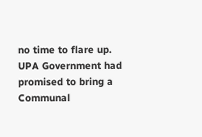no time to flare up. UPA Government had promised to bring a Communal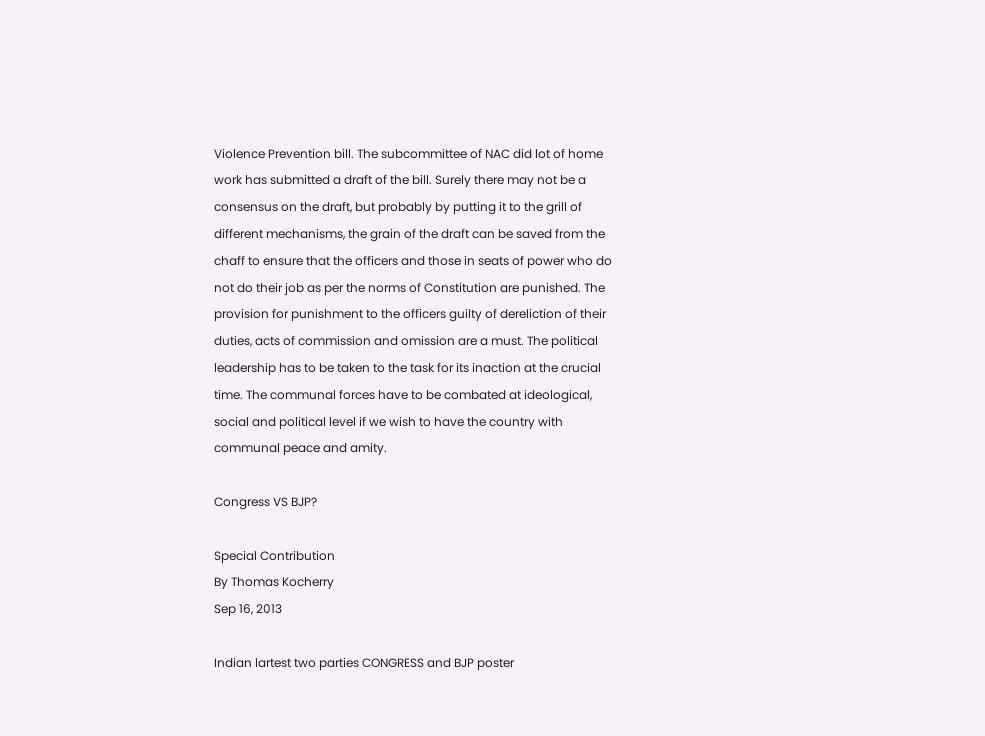Violence Prevention bill. The subcommittee of NAC did lot of home work has submitted a draft of the bill. Surely there may not be a consensus on the draft, but probably by putting it to the grill of different mechanisms, the grain of the draft can be saved from the chaff to ensure that the officers and those in seats of power who do not do their job as per the norms of Constitution are punished. The provision for punishment to the officers guilty of dereliction of their duties, acts of commission and omission are a must. The political leadership has to be taken to the task for its inaction at the crucial time. The communal forces have to be combated at ideological, social and political level if we wish to have the country with communal peace and amity.

Congress VS BJP?

Special Contribution
By Thomas Kocherry
Sep 16, 2013

Indian lartest two parties CONGRESS and BJP poster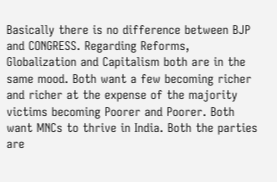Basically there is no difference between BJP and CONGRESS. Regarding Reforms, Globalization and Capitalism both are in the same mood. Both want a few becoming richer and richer at the expense of the majority victims becoming Poorer and Poorer. Both want MNCs to thrive in India. Both the parties are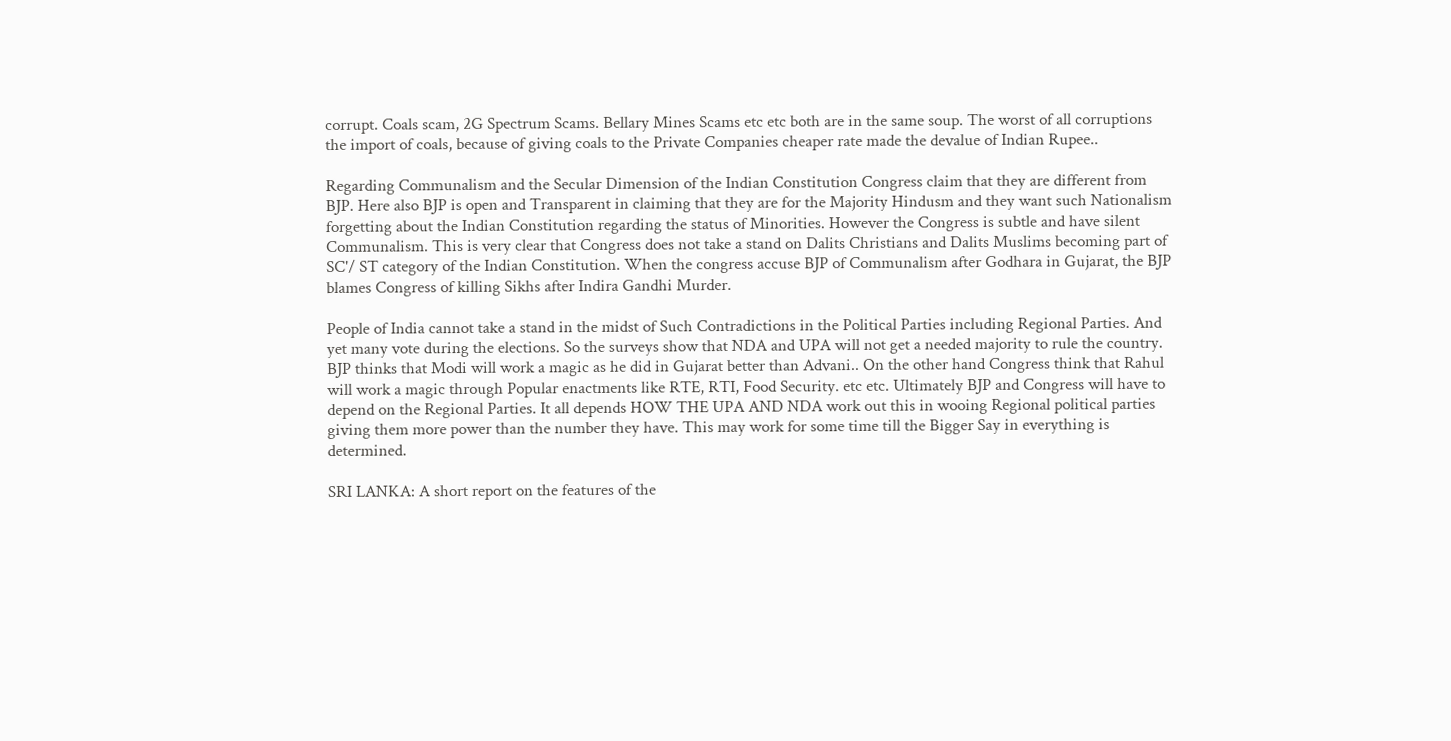corrupt. Coals scam, 2G Spectrum Scams. Bellary Mines Scams etc etc both are in the same soup. The worst of all corruptions the import of coals, because of giving coals to the Private Companies cheaper rate made the devalue of Indian Rupee..

Regarding Communalism and the Secular Dimension of the Indian Constitution Congress claim that they are different from BJP. Here also BJP is open and Transparent in claiming that they are for the Majority Hindusm and they want such Nationalism forgetting about the Indian Constitution regarding the status of Minorities. However the Congress is subtle and have silent Communalism. This is very clear that Congress does not take a stand on Dalits Christians and Dalits Muslims becoming part of SC'/ ST category of the Indian Constitution. When the congress accuse BJP of Communalism after Godhara in Gujarat, the BJP blames Congress of killing Sikhs after Indira Gandhi Murder.

People of India cannot take a stand in the midst of Such Contradictions in the Political Parties including Regional Parties. And yet many vote during the elections. So the surveys show that NDA and UPA will not get a needed majority to rule the country. BJP thinks that Modi will work a magic as he did in Gujarat better than Advani.. On the other hand Congress think that Rahul will work a magic through Popular enactments like RTE, RTI, Food Security. etc etc. Ultimately BJP and Congress will have to depend on the Regional Parties. It all depends HOW THE UPA AND NDA work out this in wooing Regional political parties giving them more power than the number they have. This may work for some time till the Bigger Say in everything is determined.

SRI LANKA: A short report on the features of the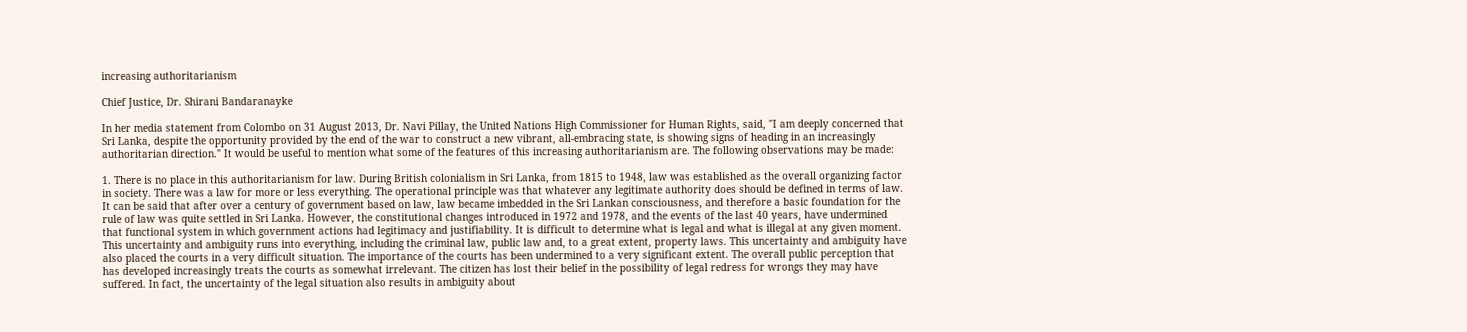increasing authoritarianism

Chief Justice, Dr. Shirani Bandaranayke

In her media statement from Colombo on 31 August 2013, Dr. Navi Pillay, the United Nations High Commissioner for Human Rights, said, "I am deeply concerned that Sri Lanka, despite the opportunity provided by the end of the war to construct a new vibrant, all-embracing state, is showing signs of heading in an increasingly authoritarian direction." It would be useful to mention what some of the features of this increasing authoritarianism are. The following observations may be made:

1. There is no place in this authoritarianism for law. During British colonialism in Sri Lanka, from 1815 to 1948, law was established as the overall organizing factor in society. There was a law for more or less everything. The operational principle was that whatever any legitimate authority does should be defined in terms of law. It can be said that after over a century of government based on law, law became imbedded in the Sri Lankan consciousness, and therefore a basic foundation for the rule of law was quite settled in Sri Lanka. However, the constitutional changes introduced in 1972 and 1978, and the events of the last 40 years, have undermined that functional system in which government actions had legitimacy and justifiability. It is difficult to determine what is legal and what is illegal at any given moment. This uncertainty and ambiguity runs into everything, including the criminal law, public law and, to a great extent, property laws. This uncertainty and ambiguity have also placed the courts in a very difficult situation. The importance of the courts has been undermined to a very significant extent. The overall public perception that has developed increasingly treats the courts as somewhat irrelevant. The citizen has lost their belief in the possibility of legal redress for wrongs they may have suffered. In fact, the uncertainty of the legal situation also results in ambiguity about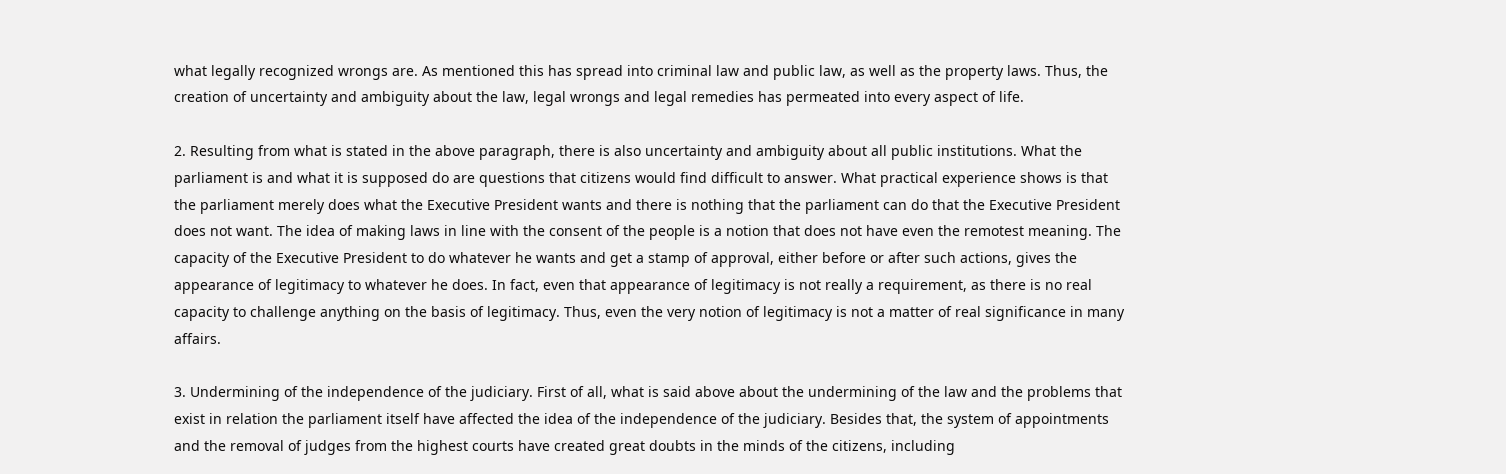what legally recognized wrongs are. As mentioned this has spread into criminal law and public law, as well as the property laws. Thus, the creation of uncertainty and ambiguity about the law, legal wrongs and legal remedies has permeated into every aspect of life.

2. Resulting from what is stated in the above paragraph, there is also uncertainty and ambiguity about all public institutions. What the parliament is and what it is supposed do are questions that citizens would find difficult to answer. What practical experience shows is that the parliament merely does what the Executive President wants and there is nothing that the parliament can do that the Executive President does not want. The idea of making laws in line with the consent of the people is a notion that does not have even the remotest meaning. The capacity of the Executive President to do whatever he wants and get a stamp of approval, either before or after such actions, gives the appearance of legitimacy to whatever he does. In fact, even that appearance of legitimacy is not really a requirement, as there is no real capacity to challenge anything on the basis of legitimacy. Thus, even the very notion of legitimacy is not a matter of real significance in many affairs.

3. Undermining of the independence of the judiciary. First of all, what is said above about the undermining of the law and the problems that exist in relation the parliament itself have affected the idea of the independence of the judiciary. Besides that, the system of appointments and the removal of judges from the highest courts have created great doubts in the minds of the citizens, including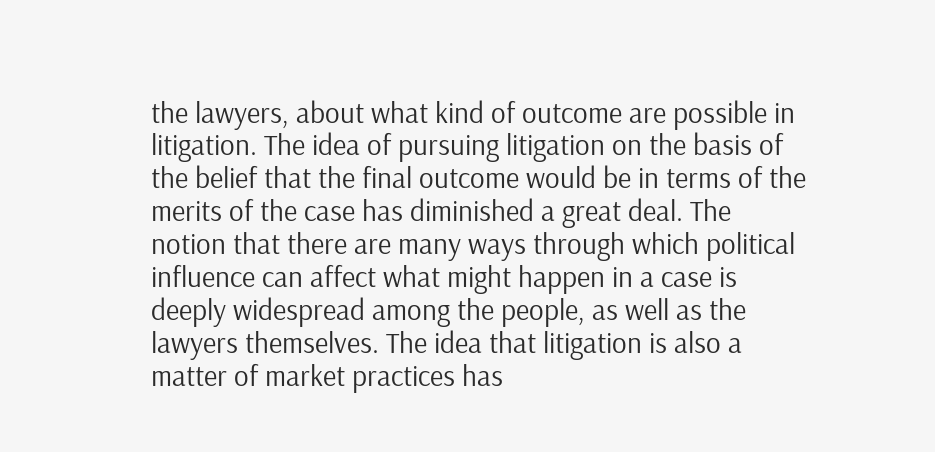the lawyers, about what kind of outcome are possible in litigation. The idea of pursuing litigation on the basis of the belief that the final outcome would be in terms of the merits of the case has diminished a great deal. The notion that there are many ways through which political influence can affect what might happen in a case is deeply widespread among the people, as well as the lawyers themselves. The idea that litigation is also a matter of market practices has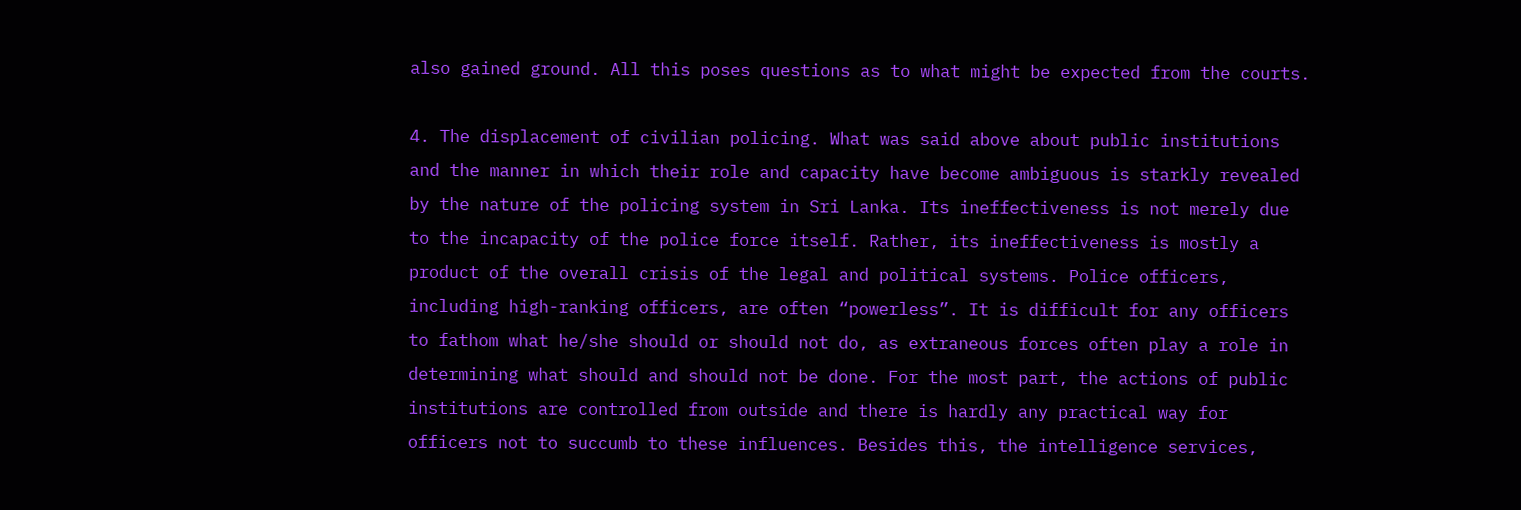also gained ground. All this poses questions as to what might be expected from the courts.

4. The displacement of civilian policing. What was said above about public institutions and the manner in which their role and capacity have become ambiguous is starkly revealed by the nature of the policing system in Sri Lanka. Its ineffectiveness is not merely due to the incapacity of the police force itself. Rather, its ineffectiveness is mostly a product of the overall crisis of the legal and political systems. Police officers, including high-ranking officers, are often “powerless”. It is difficult for any officers to fathom what he/she should or should not do, as extraneous forces often play a role in determining what should and should not be done. For the most part, the actions of public institutions are controlled from outside and there is hardly any practical way for officers not to succumb to these influences. Besides this, the intelligence services,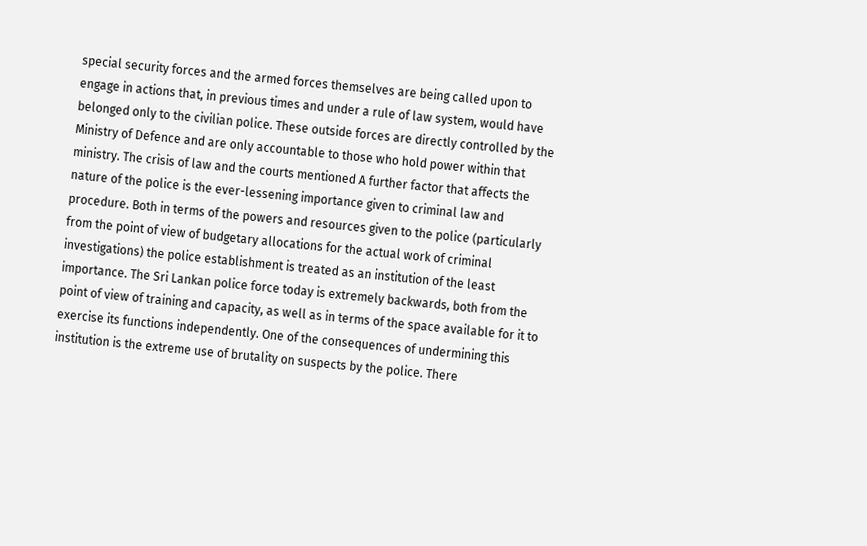special security forces and the armed forces themselves are being called upon to engage in actions that, in previous times and under a rule of law system, would have belonged only to the civilian police. These outside forces are directly controlled by the Ministry of Defence and are only accountable to those who hold power within that ministry. The crisis of law and the courts mentioned A further factor that affects the nature of the police is the ever-lessening importance given to criminal law and procedure. Both in terms of the powers and resources given to the police (particularly from the point of view of budgetary allocations for the actual work of criminal investigations) the police establishment is treated as an institution of the least importance. The Sri Lankan police force today is extremely backwards, both from the point of view of training and capacity, as well as in terms of the space available for it to exercise its functions independently. One of the consequences of undermining this institution is the extreme use of brutality on suspects by the police. There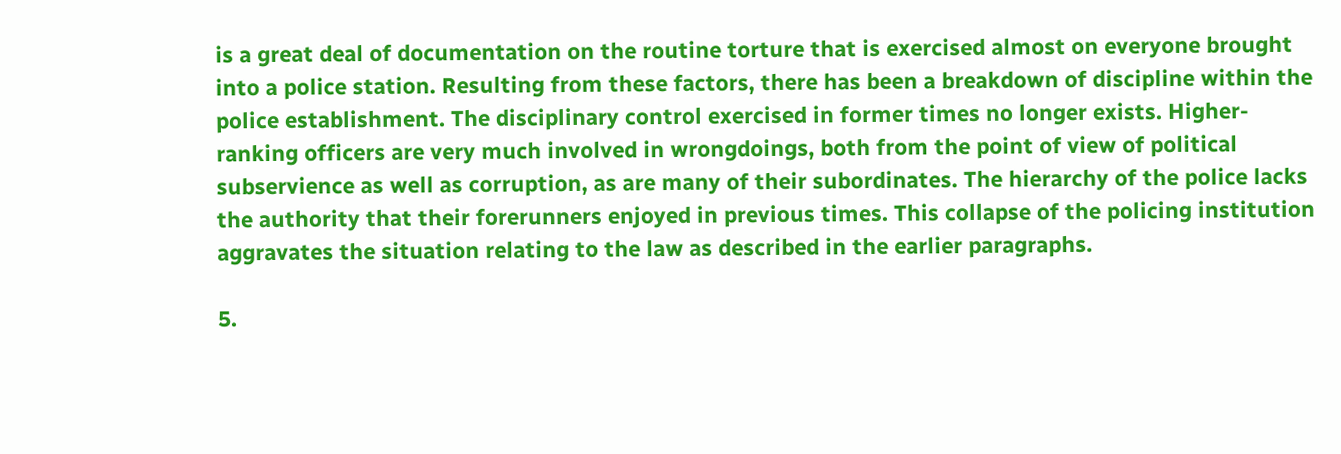is a great deal of documentation on the routine torture that is exercised almost on everyone brought into a police station. Resulting from these factors, there has been a breakdown of discipline within the police establishment. The disciplinary control exercised in former times no longer exists. Higher-ranking officers are very much involved in wrongdoings, both from the point of view of political subservience as well as corruption, as are many of their subordinates. The hierarchy of the police lacks the authority that their forerunners enjoyed in previous times. This collapse of the policing institution aggravates the situation relating to the law as described in the earlier paragraphs.

5.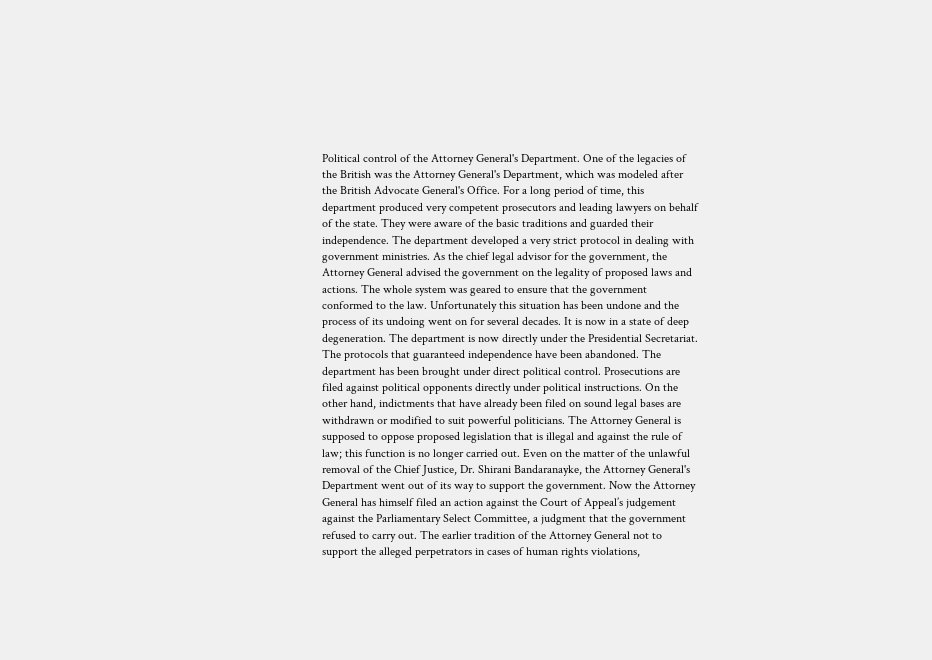Political control of the Attorney General's Department. One of the legacies of the British was the Attorney General's Department, which was modeled after the British Advocate General's Office. For a long period of time, this department produced very competent prosecutors and leading lawyers on behalf of the state. They were aware of the basic traditions and guarded their independence. The department developed a very strict protocol in dealing with government ministries. As the chief legal advisor for the government, the Attorney General advised the government on the legality of proposed laws and actions. The whole system was geared to ensure that the government conformed to the law. Unfortunately this situation has been undone and the process of its undoing went on for several decades. It is now in a state of deep degeneration. The department is now directly under the Presidential Secretariat. The protocols that guaranteed independence have been abandoned. The department has been brought under direct political control. Prosecutions are filed against political opponents directly under political instructions. On the other hand, indictments that have already been filed on sound legal bases are withdrawn or modified to suit powerful politicians. The Attorney General is supposed to oppose proposed legislation that is illegal and against the rule of law; this function is no longer carried out. Even on the matter of the unlawful removal of the Chief Justice, Dr. Shirani Bandaranayke, the Attorney General's Department went out of its way to support the government. Now the Attorney General has himself filed an action against the Court of Appeal’s judgement against the Parliamentary Select Committee, a judgment that the government refused to carry out. The earlier tradition of the Attorney General not to support the alleged perpetrators in cases of human rights violations,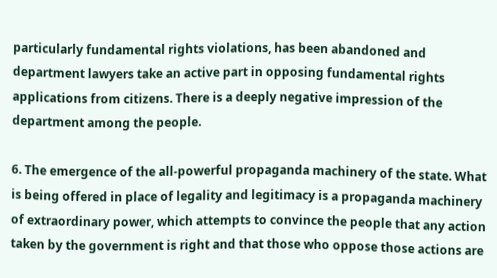particularly fundamental rights violations, has been abandoned and department lawyers take an active part in opposing fundamental rights applications from citizens. There is a deeply negative impression of the department among the people.

6. The emergence of the all-powerful propaganda machinery of the state. What is being offered in place of legality and legitimacy is a propaganda machinery of extraordinary power, which attempts to convince the people that any action taken by the government is right and that those who oppose those actions are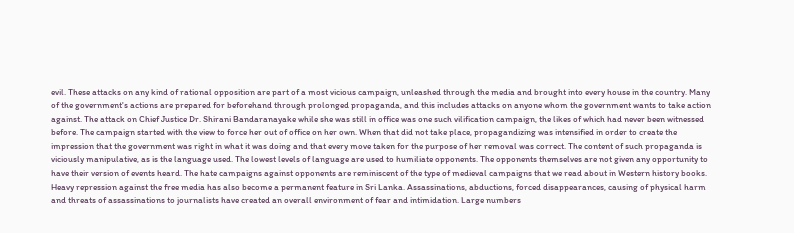evil. These attacks on any kind of rational opposition are part of a most vicious campaign, unleashed through the media and brought into every house in the country. Many of the government's actions are prepared for beforehand through prolonged propaganda, and this includes attacks on anyone whom the government wants to take action against. The attack on Chief Justice Dr. Shirani Bandaranayake while she was still in office was one such vilification campaign, the likes of which had never been witnessed before. The campaign started with the view to force her out of office on her own. When that did not take place, propagandizing was intensified in order to create the impression that the government was right in what it was doing and that every move taken for the purpose of her removal was correct. The content of such propaganda is viciously manipulative, as is the language used. The lowest levels of language are used to humiliate opponents. The opponents themselves are not given any opportunity to have their version of events heard. The hate campaigns against opponents are reminiscent of the type of medieval campaigns that we read about in Western history books. Heavy repression against the free media has also become a permanent feature in Sri Lanka. Assassinations, abductions, forced disappearances, causing of physical harm and threats of assassinations to journalists have created an overall environment of fear and intimidation. Large numbers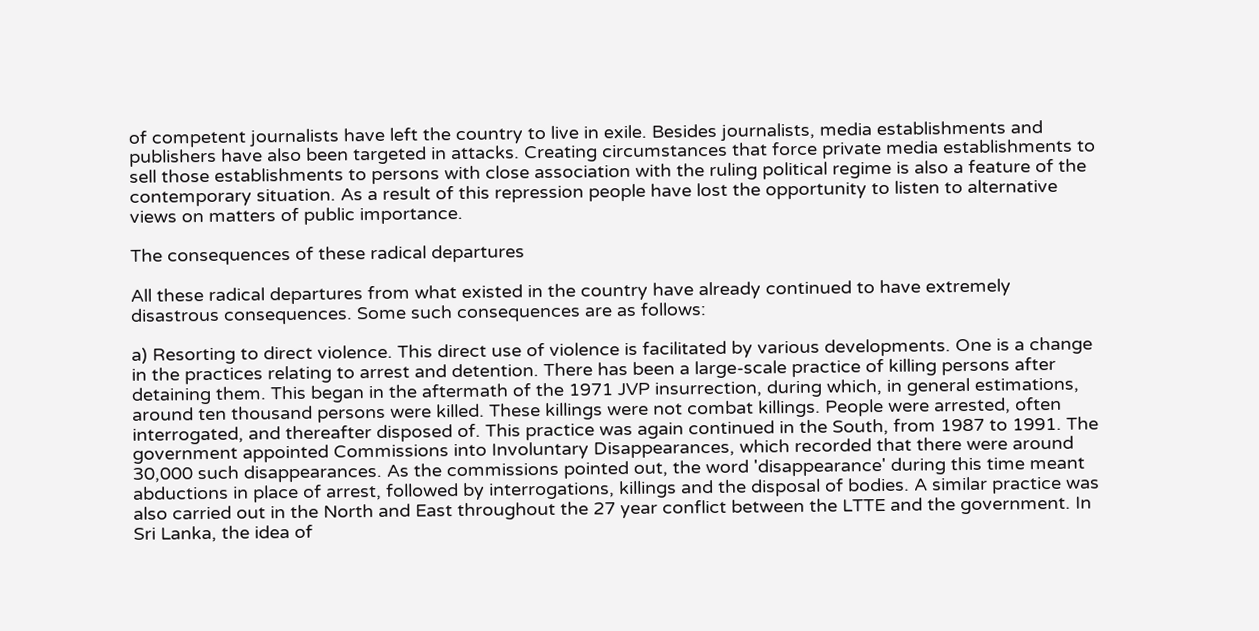of competent journalists have left the country to live in exile. Besides journalists, media establishments and publishers have also been targeted in attacks. Creating circumstances that force private media establishments to sell those establishments to persons with close association with the ruling political regime is also a feature of the contemporary situation. As a result of this repression people have lost the opportunity to listen to alternative views on matters of public importance.

The consequences of these radical departures

All these radical departures from what existed in the country have already continued to have extremely disastrous consequences. Some such consequences are as follows:

a) Resorting to direct violence. This direct use of violence is facilitated by various developments. One is a change in the practices relating to arrest and detention. There has been a large-scale practice of killing persons after detaining them. This began in the aftermath of the 1971 JVP insurrection, during which, in general estimations, around ten thousand persons were killed. These killings were not combat killings. People were arrested, often interrogated, and thereafter disposed of. This practice was again continued in the South, from 1987 to 1991. The government appointed Commissions into Involuntary Disappearances, which recorded that there were around 30,000 such disappearances. As the commissions pointed out, the word 'disappearance' during this time meant abductions in place of arrest, followed by interrogations, killings and the disposal of bodies. A similar practice was also carried out in the North and East throughout the 27 year conflict between the LTTE and the government. In Sri Lanka, the idea of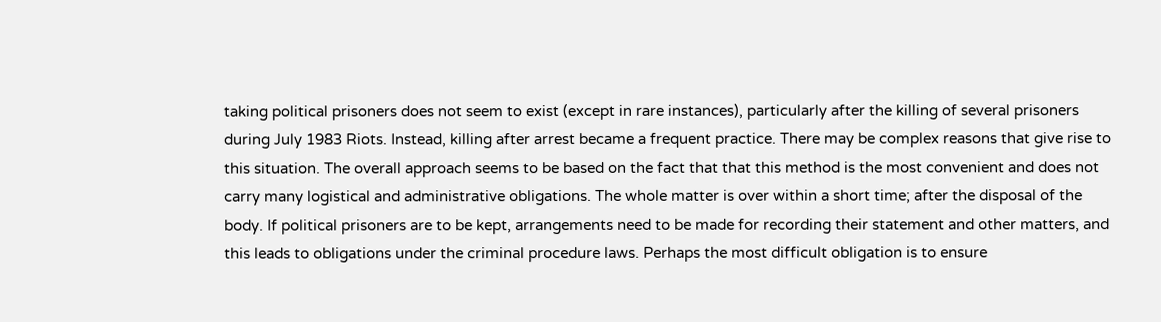taking political prisoners does not seem to exist (except in rare instances), particularly after the killing of several prisoners during July 1983 Riots. Instead, killing after arrest became a frequent practice. There may be complex reasons that give rise to this situation. The overall approach seems to be based on the fact that that this method is the most convenient and does not carry many logistical and administrative obligations. The whole matter is over within a short time; after the disposal of the body. If political prisoners are to be kept, arrangements need to be made for recording their statement and other matters, and this leads to obligations under the criminal procedure laws. Perhaps the most difficult obligation is to ensure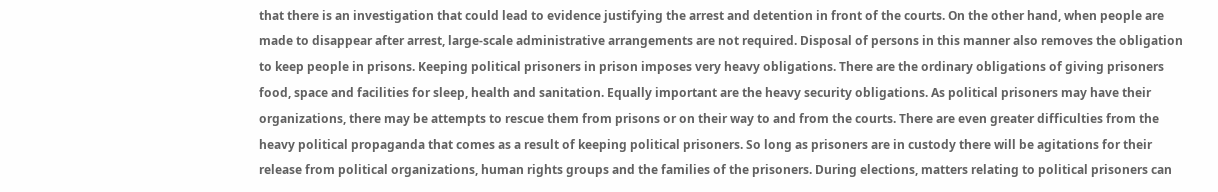that there is an investigation that could lead to evidence justifying the arrest and detention in front of the courts. On the other hand, when people are made to disappear after arrest, large-scale administrative arrangements are not required. Disposal of persons in this manner also removes the obligation to keep people in prisons. Keeping political prisoners in prison imposes very heavy obligations. There are the ordinary obligations of giving prisoners food, space and facilities for sleep, health and sanitation. Equally important are the heavy security obligations. As political prisoners may have their organizations, there may be attempts to rescue them from prisons or on their way to and from the courts. There are even greater difficulties from the heavy political propaganda that comes as a result of keeping political prisoners. So long as prisoners are in custody there will be agitations for their release from political organizations, human rights groups and the families of the prisoners. During elections, matters relating to political prisoners can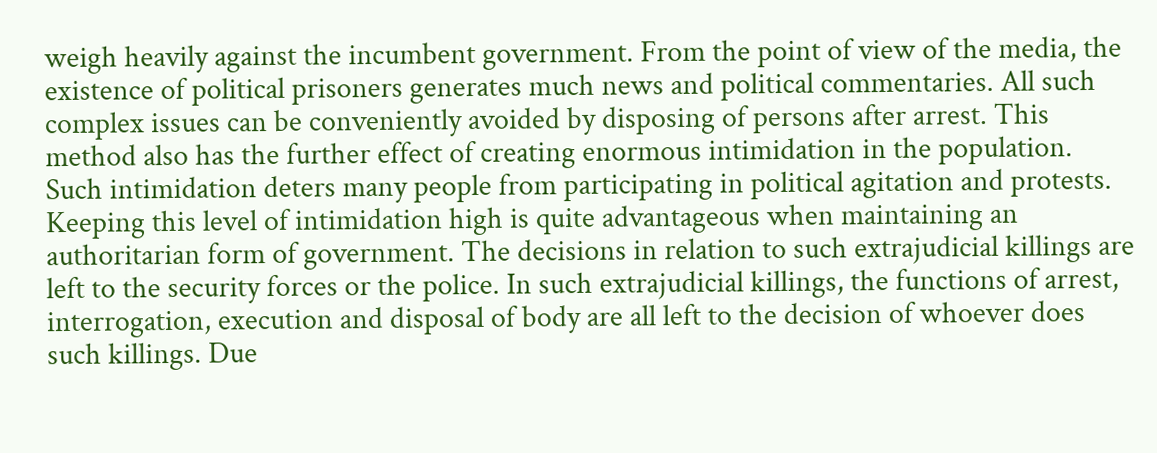weigh heavily against the incumbent government. From the point of view of the media, the existence of political prisoners generates much news and political commentaries. All such complex issues can be conveniently avoided by disposing of persons after arrest. This method also has the further effect of creating enormous intimidation in the population. Such intimidation deters many people from participating in political agitation and protests. Keeping this level of intimidation high is quite advantageous when maintaining an authoritarian form of government. The decisions in relation to such extrajudicial killings are left to the security forces or the police. In such extrajudicial killings, the functions of arrest, interrogation, execution and disposal of body are all left to the decision of whoever does such killings. Due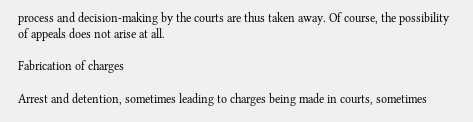process and decision-making by the courts are thus taken away. Of course, the possibility of appeals does not arise at all.

Fabrication of charges

Arrest and detention, sometimes leading to charges being made in courts, sometimes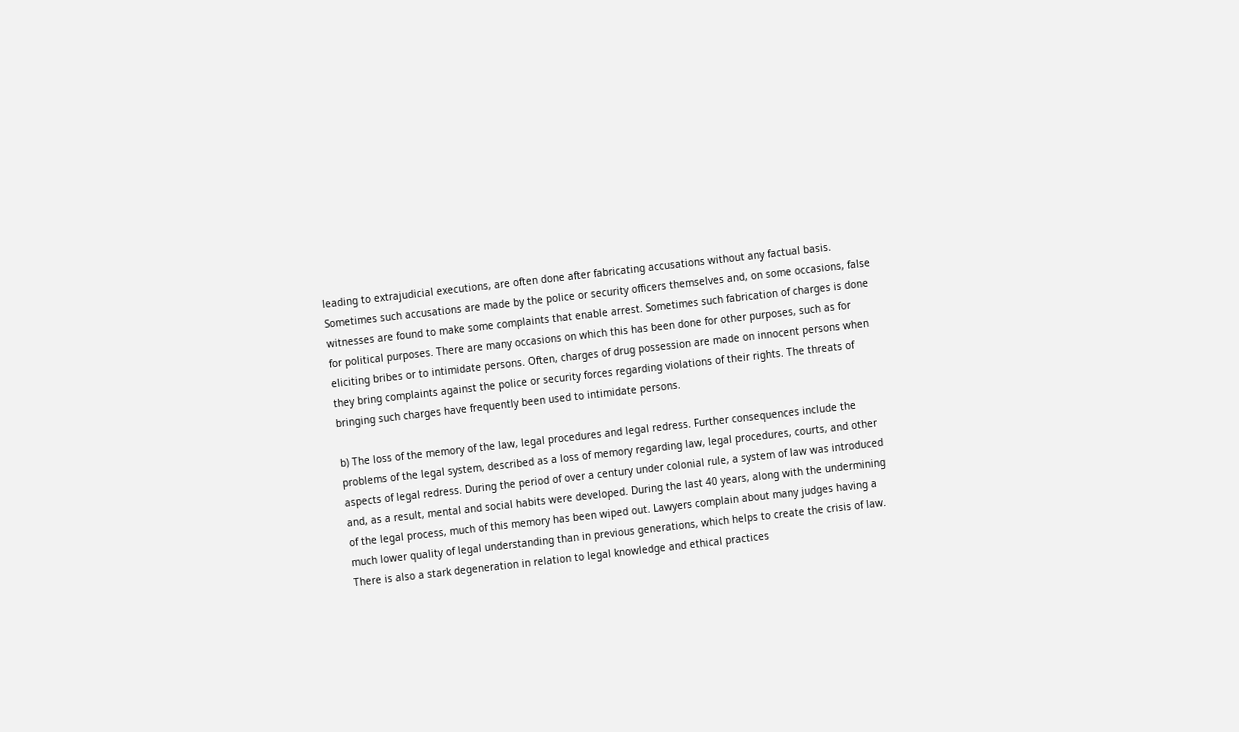leading to extrajudicial executions, are often done after fabricating accusations without any factual basis. Sometimes such accusations are made by the police or security officers themselves and, on some occasions, false witnesses are found to make some complaints that enable arrest. Sometimes such fabrication of charges is done for political purposes. There are many occasions on which this has been done for other purposes, such as for eliciting bribes or to intimidate persons. Often, charges of drug possession are made on innocent persons when they bring complaints against the police or security forces regarding violations of their rights. The threats of bringing such charges have frequently been used to intimidate persons.

b) The loss of the memory of the law, legal procedures and legal redress. Further consequences include the problems of the legal system, described as a loss of memory regarding law, legal procedures, courts, and other aspects of legal redress. During the period of over a century under colonial rule, a system of law was introduced and, as a result, mental and social habits were developed. During the last 40 years, along with the undermining of the legal process, much of this memory has been wiped out. Lawyers complain about many judges having a much lower quality of legal understanding than in previous generations, which helps to create the crisis of law. There is also a stark degeneration in relation to legal knowledge and ethical practices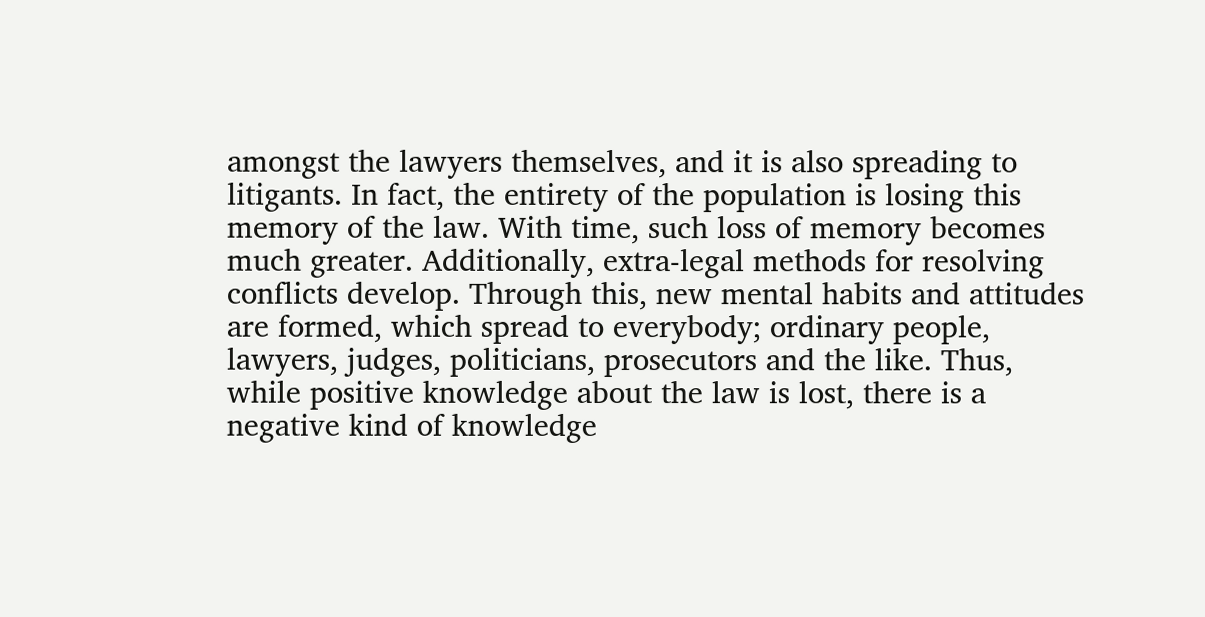amongst the lawyers themselves, and it is also spreading to litigants. In fact, the entirety of the population is losing this memory of the law. With time, such loss of memory becomes much greater. Additionally, extra-legal methods for resolving conflicts develop. Through this, new mental habits and attitudes are formed, which spread to everybody; ordinary people, lawyers, judges, politicians, prosecutors and the like. Thus, while positive knowledge about the law is lost, there is a negative kind of knowledge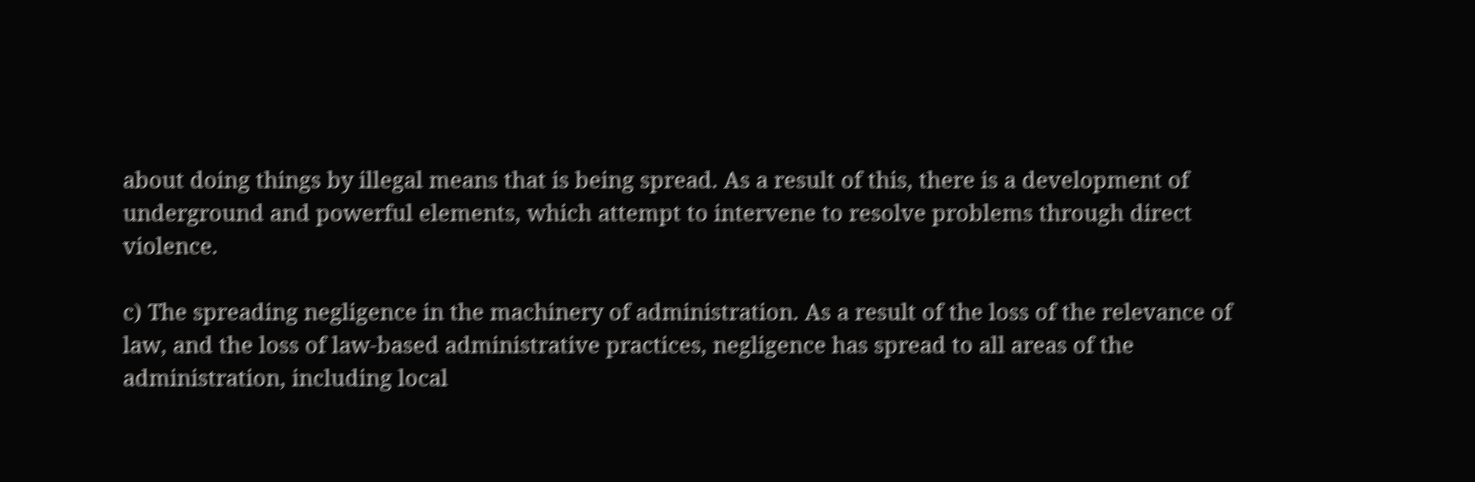about doing things by illegal means that is being spread. As a result of this, there is a development of underground and powerful elements, which attempt to intervene to resolve problems through direct violence.

c) The spreading negligence in the machinery of administration. As a result of the loss of the relevance of law, and the loss of law-based administrative practices, negligence has spread to all areas of the administration, including local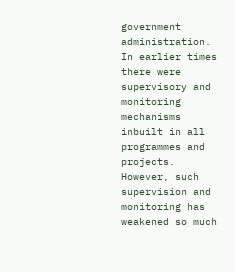government administration. In earlier times there were supervisory and monitoring mechanisms inbuilt in all programmes and projects. However, such supervision and monitoring has weakened so much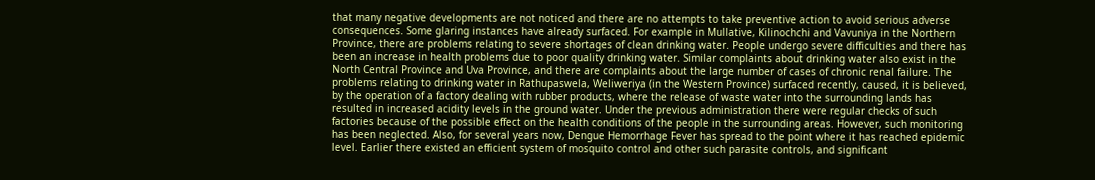that many negative developments are not noticed and there are no attempts to take preventive action to avoid serious adverse consequences. Some glaring instances have already surfaced. For example in Mullative, Kilinochchi and Vavuniya in the Northern Province, there are problems relating to severe shortages of clean drinking water. People undergo severe difficulties and there has been an increase in health problems due to poor quality drinking water. Similar complaints about drinking water also exist in the North Central Province and Uva Province, and there are complaints about the large number of cases of chronic renal failure. The problems relating to drinking water in Rathupaswela, Weliweriya (in the Western Province) surfaced recently, caused, it is believed, by the operation of a factory dealing with rubber products, where the release of waste water into the surrounding lands has resulted in increased acidity levels in the ground water. Under the previous administration there were regular checks of such factories because of the possible effect on the health conditions of the people in the surrounding areas. However, such monitoring has been neglected. Also, for several years now, Dengue Hemorrhage Fever has spread to the point where it has reached epidemic level. Earlier there existed an efficient system of mosquito control and other such parasite controls, and significant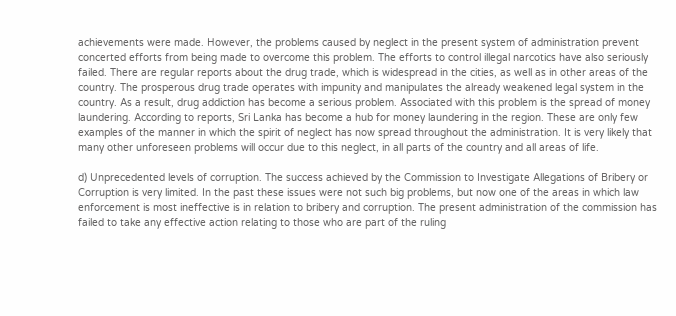achievements were made. However, the problems caused by neglect in the present system of administration prevent concerted efforts from being made to overcome this problem. The efforts to control illegal narcotics have also seriously failed. There are regular reports about the drug trade, which is widespread in the cities, as well as in other areas of the country. The prosperous drug trade operates with impunity and manipulates the already weakened legal system in the country. As a result, drug addiction has become a serious problem. Associated with this problem is the spread of money laundering. According to reports, Sri Lanka has become a hub for money laundering in the region. These are only few examples of the manner in which the spirit of neglect has now spread throughout the administration. It is very likely that many other unforeseen problems will occur due to this neglect, in all parts of the country and all areas of life.

d) Unprecedented levels of corruption. The success achieved by the Commission to Investigate Allegations of Bribery or Corruption is very limited. In the past these issues were not such big problems, but now one of the areas in which law enforcement is most ineffective is in relation to bribery and corruption. The present administration of the commission has failed to take any effective action relating to those who are part of the ruling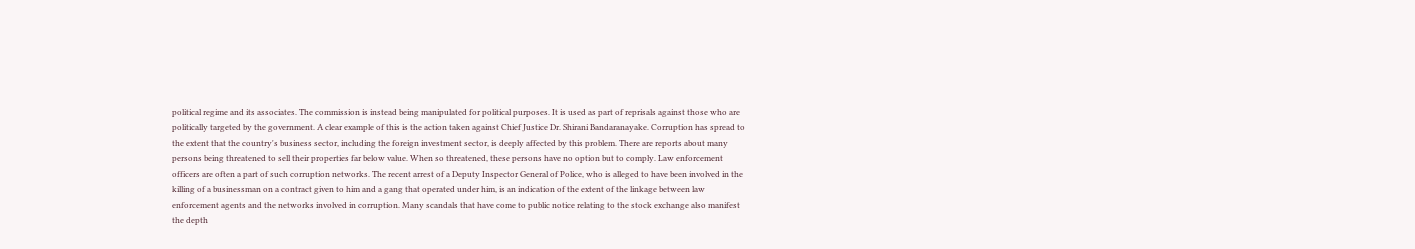political regime and its associates. The commission is instead being manipulated for political purposes. It is used as part of reprisals against those who are politically targeted by the government. A clear example of this is the action taken against Chief Justice Dr. Shirani Bandaranayake. Corruption has spread to the extent that the country's business sector, including the foreign investment sector, is deeply affected by this problem. There are reports about many persons being threatened to sell their properties far below value. When so threatened, these persons have no option but to comply. Law enforcement officers are often a part of such corruption networks. The recent arrest of a Deputy Inspector General of Police, who is alleged to have been involved in the killing of a businessman on a contract given to him and a gang that operated under him, is an indication of the extent of the linkage between law enforcement agents and the networks involved in corruption. Many scandals that have come to public notice relating to the stock exchange also manifest the depth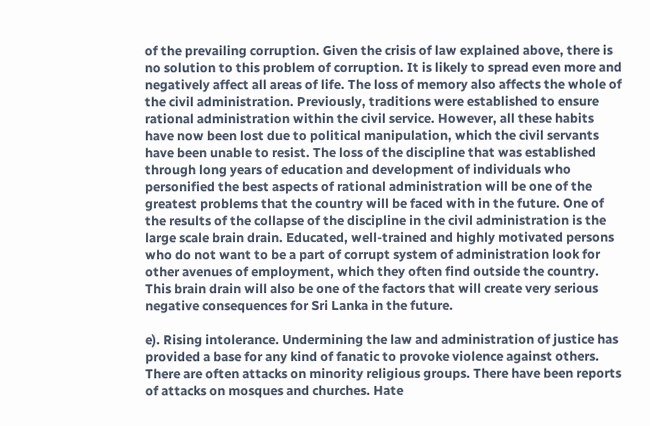of the prevailing corruption. Given the crisis of law explained above, there is no solution to this problem of corruption. It is likely to spread even more and negatively affect all areas of life. The loss of memory also affects the whole of the civil administration. Previously, traditions were established to ensure rational administration within the civil service. However, all these habits have now been lost due to political manipulation, which the civil servants have been unable to resist. The loss of the discipline that was established through long years of education and development of individuals who personified the best aspects of rational administration will be one of the greatest problems that the country will be faced with in the future. One of the results of the collapse of the discipline in the civil administration is the large scale brain drain. Educated, well-trained and highly motivated persons who do not want to be a part of corrupt system of administration look for other avenues of employment, which they often find outside the country. This brain drain will also be one of the factors that will create very serious negative consequences for Sri Lanka in the future.

e). Rising intolerance. Undermining the law and administration of justice has provided a base for any kind of fanatic to provoke violence against others. There are often attacks on minority religious groups. There have been reports of attacks on mosques and churches. Hate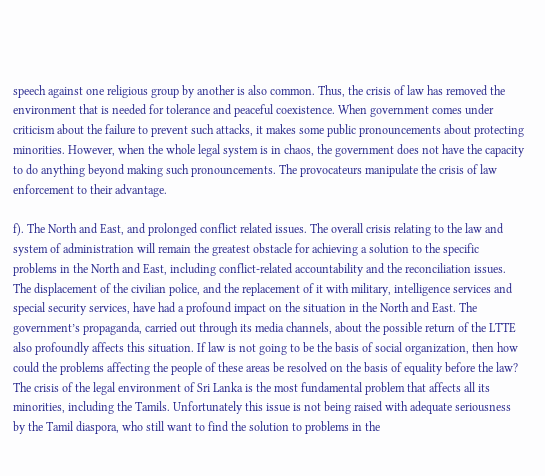speech against one religious group by another is also common. Thus, the crisis of law has removed the environment that is needed for tolerance and peaceful coexistence. When government comes under criticism about the failure to prevent such attacks, it makes some public pronouncements about protecting minorities. However, when the whole legal system is in chaos, the government does not have the capacity to do anything beyond making such pronouncements. The provocateurs manipulate the crisis of law enforcement to their advantage.

f). The North and East, and prolonged conflict related issues. The overall crisis relating to the law and system of administration will remain the greatest obstacle for achieving a solution to the specific problems in the North and East, including conflict-related accountability and the reconciliation issues. The displacement of the civilian police, and the replacement of it with military, intelligence services and special security services, have had a profound impact on the situation in the North and East. The government’s propaganda, carried out through its media channels, about the possible return of the LTTE also profoundly affects this situation. If law is not going to be the basis of social organization, then how could the problems affecting the people of these areas be resolved on the basis of equality before the law? The crisis of the legal environment of Sri Lanka is the most fundamental problem that affects all its minorities, including the Tamils. Unfortunately this issue is not being raised with adequate seriousness by the Tamil diaspora, who still want to find the solution to problems in the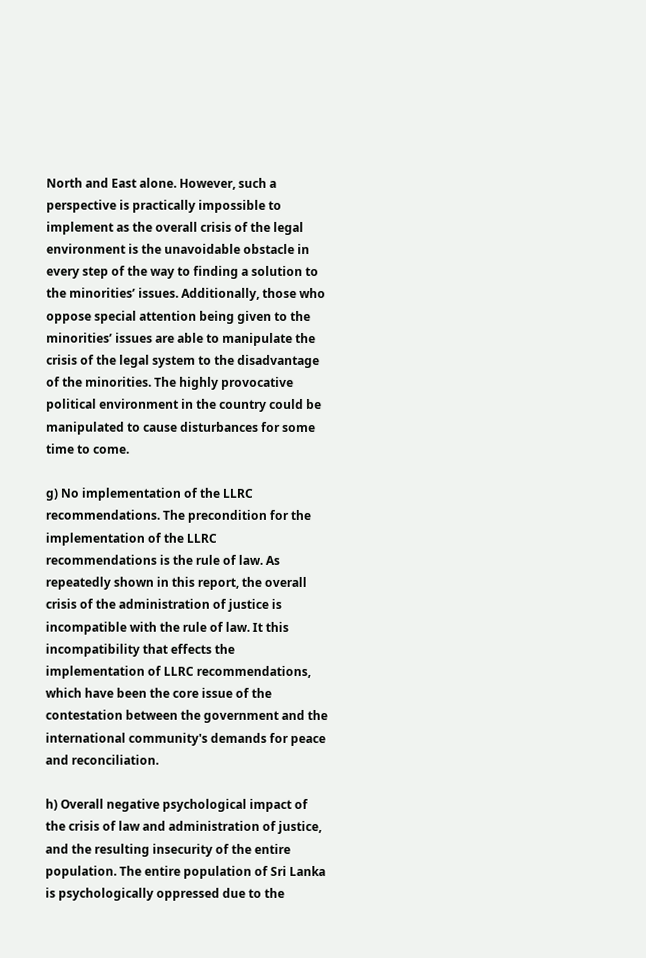North and East alone. However, such a perspective is practically impossible to implement as the overall crisis of the legal environment is the unavoidable obstacle in every step of the way to finding a solution to the minorities’ issues. Additionally, those who oppose special attention being given to the minorities’ issues are able to manipulate the crisis of the legal system to the disadvantage of the minorities. The highly provocative political environment in the country could be manipulated to cause disturbances for some time to come.

g) No implementation of the LLRC recommendations. The precondition for the implementation of the LLRC recommendations is the rule of law. As repeatedly shown in this report, the overall crisis of the administration of justice is incompatible with the rule of law. It this incompatibility that effects the implementation of LLRC recommendations, which have been the core issue of the contestation between the government and the international community's demands for peace and reconciliation.

h) Overall negative psychological impact of the crisis of law and administration of justice, and the resulting insecurity of the entire population. The entire population of Sri Lanka is psychologically oppressed due to the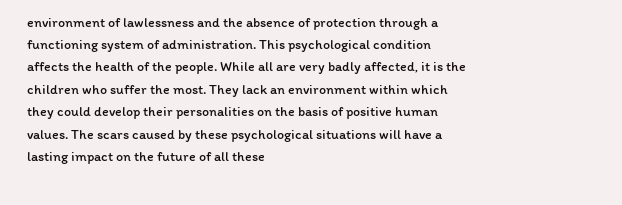environment of lawlessness and the absence of protection through a functioning system of administration. This psychological condition affects the health of the people. While all are very badly affected, it is the children who suffer the most. They lack an environment within which they could develop their personalities on the basis of positive human values. The scars caused by these psychological situations will have a lasting impact on the future of all these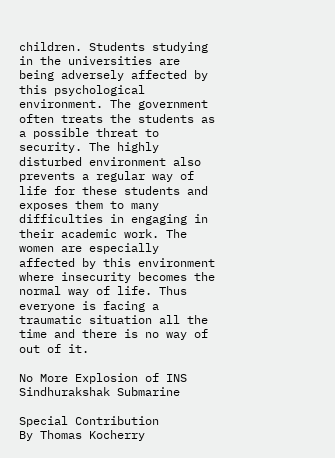children. Students studying in the universities are being adversely affected by this psychological environment. The government often treats the students as a possible threat to security. The highly disturbed environment also prevents a regular way of life for these students and exposes them to many difficulties in engaging in their academic work. The women are especially affected by this environment where insecurity becomes the normal way of life. Thus everyone is facing a traumatic situation all the time and there is no way of out of it.

No More Explosion of INS Sindhurakshak Submarine

Special Contribution
By Thomas Kocherry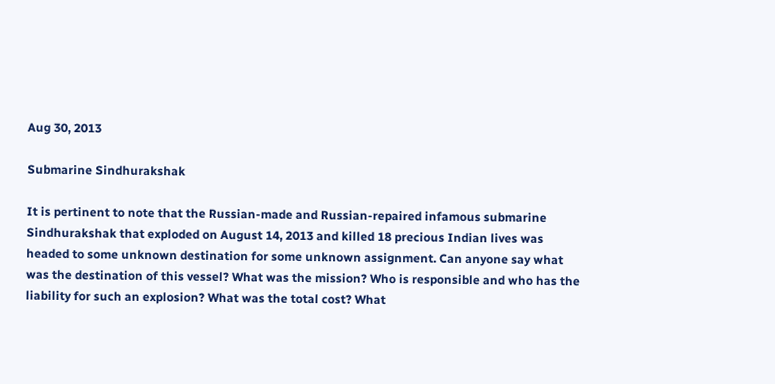Aug 30, 2013

Submarine Sindhurakshak

It is pertinent to note that the Russian-made and Russian-repaired infamous submarine Sindhurakshak that exploded on August 14, 2013 and killed 18 precious Indian lives was headed to some unknown destination for some unknown assignment. Can anyone say what was the destination of this vessel? What was the mission? Who is responsible and who has the liability for such an explosion? What was the total cost? What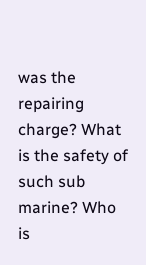was the repairing charge? What is the safety of such sub marine? Who is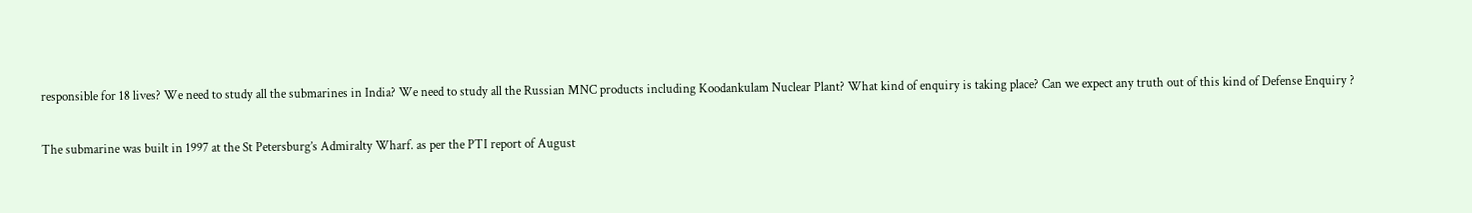responsible for 18 lives? We need to study all the submarines in India? We need to study all the Russian MNC products including Koodankulam Nuclear Plant? What kind of enquiry is taking place? Can we expect any truth out of this kind of Defense Enquiry ?

The submarine was built in 1997 at the St Petersburg’s Admiralty Wharf. as per the PTI report of August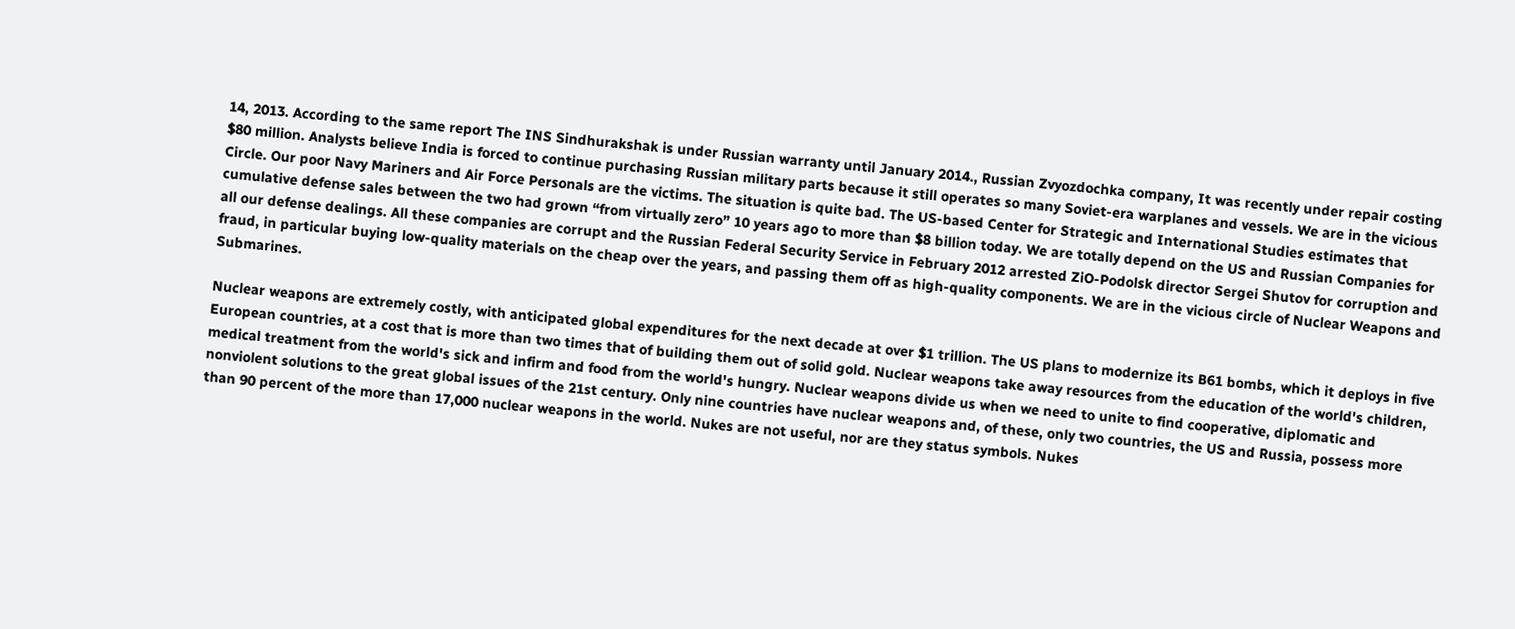14, 2013. According to the same report The INS Sindhurakshak is under Russian warranty until January 2014., Russian Zvyozdochka company, It was recently under repair costing $80 million. Analysts believe India is forced to continue purchasing Russian military parts because it still operates so many Soviet-era warplanes and vessels. We are in the vicious Circle. Our poor Navy Mariners and Air Force Personals are the victims. The situation is quite bad. The US-based Center for Strategic and International Studies estimates that cumulative defense sales between the two had grown “from virtually zero” 10 years ago to more than $8 billion today. We are totally depend on the US and Russian Companies for all our defense dealings. All these companies are corrupt and the Russian Federal Security Service in February 2012 arrested ZiO-Podolsk director Sergei Shutov for corruption and fraud, in particular buying low-quality materials on the cheap over the years, and passing them off as high-quality components. We are in the vicious circle of Nuclear Weapons and Submarines.

Nuclear weapons are extremely costly, with anticipated global expenditures for the next decade at over $1 trillion. The US plans to modernize its B61 bombs, which it deploys in five European countries, at a cost that is more than two times that of building them out of solid gold. Nuclear weapons take away resources from the education of the world's children, medical treatment from the world's sick and infirm and food from the world's hungry. Nuclear weapons divide us when we need to unite to find cooperative, diplomatic and nonviolent solutions to the great global issues of the 21st century. Only nine countries have nuclear weapons and, of these, only two countries, the US and Russia, possess more than 90 percent of the more than 17,000 nuclear weapons in the world. Nukes are not useful, nor are they status symbols. Nukes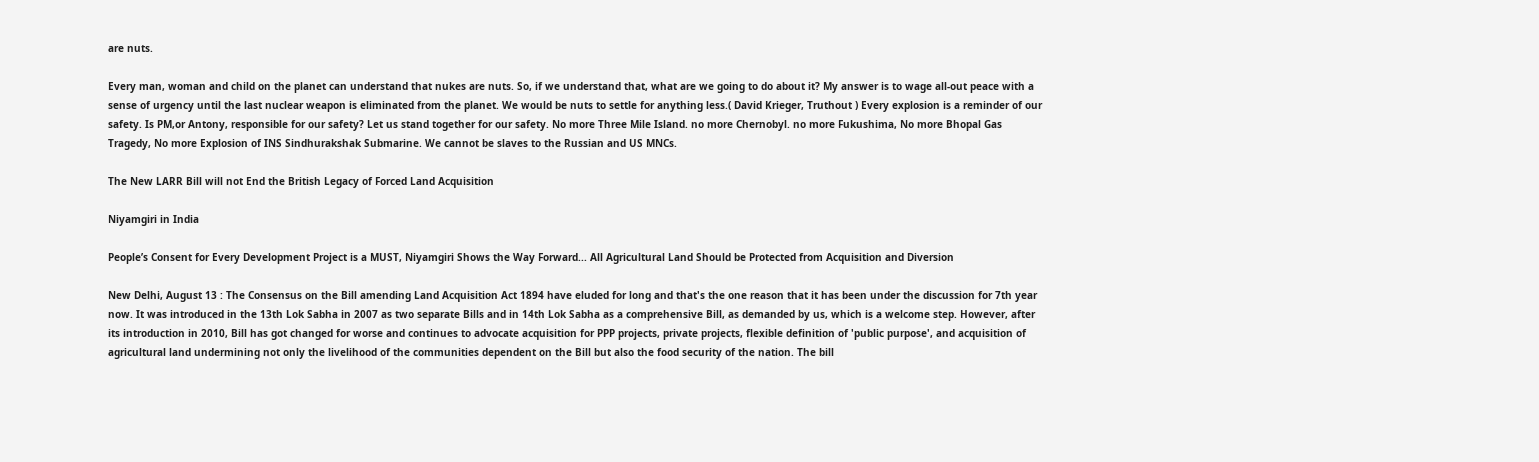are nuts.

Every man, woman and child on the planet can understand that nukes are nuts. So, if we understand that, what are we going to do about it? My answer is to wage all-out peace with a sense of urgency until the last nuclear weapon is eliminated from the planet. We would be nuts to settle for anything less.( David Krieger, Truthout ) Every explosion is a reminder of our safety. Is PM,or Antony, responsible for our safety? Let us stand together for our safety. No more Three Mile Island. no more Chernobyl. no more Fukushima, No more Bhopal Gas Tragedy, No more Explosion of INS Sindhurakshak Submarine. We cannot be slaves to the Russian and US MNCs.

The New LARR Bill will not End the British Legacy of Forced Land Acquisition

Niyamgiri in India

People’s Consent for Every Development Project is a MUST, Niyamgiri Shows the Way Forward... All Agricultural Land Should be Protected from Acquisition and Diversion

New Delhi, August 13 : The Consensus on the Bill amending Land Acquisition Act 1894 have eluded for long and that's the one reason that it has been under the discussion for 7th year now. It was introduced in the 13th Lok Sabha in 2007 as two separate Bills and in 14th Lok Sabha as a comprehensive Bill, as demanded by us, which is a welcome step. However, after its introduction in 2010, Bill has got changed for worse and continues to advocate acquisition for PPP projects, private projects, flexible definition of 'public purpose', and acquisition of agricultural land undermining not only the livelihood of the communities dependent on the Bill but also the food security of the nation. The bill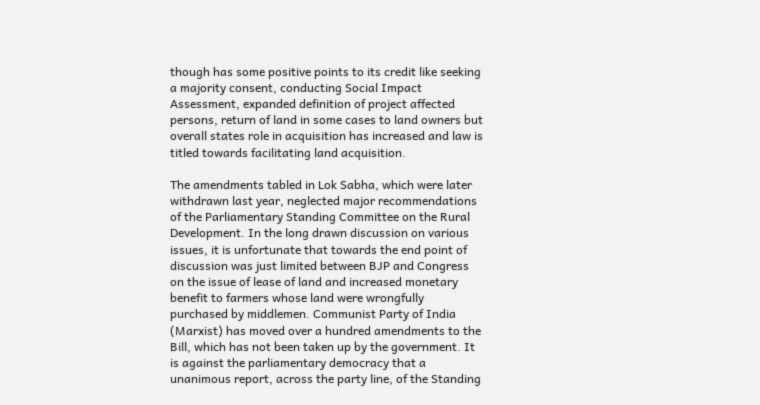though has some positive points to its credit like seeking a majority consent, conducting Social Impact Assessment, expanded definition of project affected persons, return of land in some cases to land owners but overall states role in acquisition has increased and law is titled towards facilitating land acquisition.

The amendments tabled in Lok Sabha, which were later withdrawn last year, neglected major recommendations of the Parliamentary Standing Committee on the Rural Development. In the long drawn discussion on various issues, it is unfortunate that towards the end point of discussion was just limited between BJP and Congress on the issue of lease of land and increased monetary benefit to farmers whose land were wrongfully purchased by middlemen. Communist Party of India (Marxist) has moved over a hundred amendments to the Bill, which has not been taken up by the government. It is against the parliamentary democracy that a unanimous report, across the party line, of the Standing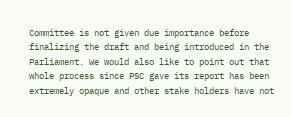Committee is not given due importance before finalizing the draft and being introduced in the Parliament. We would also like to point out that whole process since PSC gave its report has been extremely opaque and other stake holders have not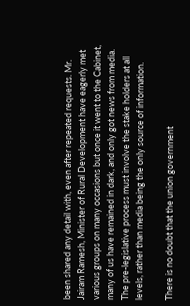been shared any detail with, even after repeated requests. Mr. Jairam Ramesh, Minister of Rural Development have eagerly met various groups on many occasions but once it went to the Cabinet, many of us have remained in dark, and only got news from media. The pre-legislative process must involve the stake holders at all levels, rather than media being the only source of information.

There is no doubt that the union government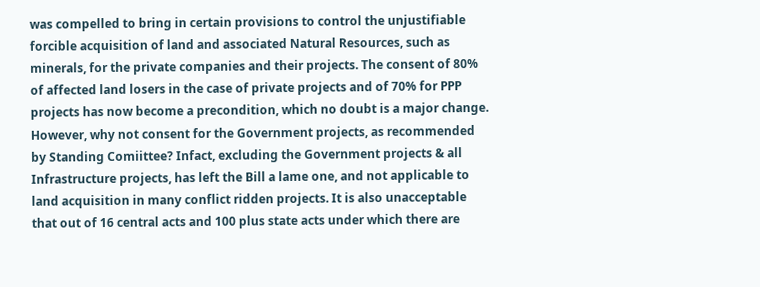was compelled to bring in certain provisions to control the unjustifiable forcible acquisition of land and associated Natural Resources, such as minerals, for the private companies and their projects. The consent of 80% of affected land losers in the case of private projects and of 70% for PPP projects has now become a precondition, which no doubt is a major change. However, why not consent for the Government projects, as recommended by Standing Comiittee? Infact, excluding the Government projects & all Infrastructure projects, has left the Bill a lame one, and not applicable to land acquisition in many conflict ridden projects. It is also unacceptable that out of 16 central acts and 100 plus state acts under which there are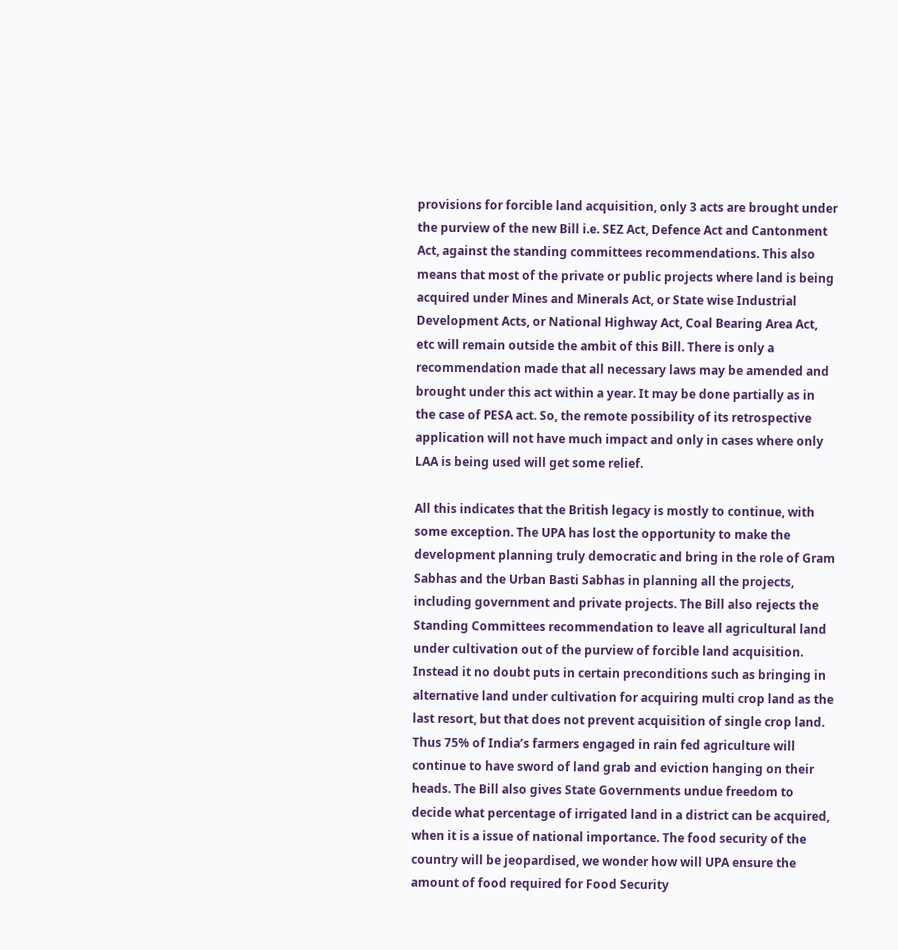provisions for forcible land acquisition, only 3 acts are brought under the purview of the new Bill i.e. SEZ Act, Defence Act and Cantonment Act, against the standing committees recommendations. This also means that most of the private or public projects where land is being acquired under Mines and Minerals Act, or State wise Industrial Development Acts, or National Highway Act, Coal Bearing Area Act, etc will remain outside the ambit of this Bill. There is only a recommendation made that all necessary laws may be amended and brought under this act within a year. It may be done partially as in the case of PESA act. So, the remote possibility of its retrospective application will not have much impact and only in cases where only LAA is being used will get some relief.

All this indicates that the British legacy is mostly to continue, with some exception. The UPA has lost the opportunity to make the development planning truly democratic and bring in the role of Gram Sabhas and the Urban Basti Sabhas in planning all the projects, including government and private projects. The Bill also rejects the Standing Committees recommendation to leave all agricultural land under cultivation out of the purview of forcible land acquisition. Instead it no doubt puts in certain preconditions such as bringing in alternative land under cultivation for acquiring multi crop land as the last resort, but that does not prevent acquisition of single crop land. Thus 75% of India’s farmers engaged in rain fed agriculture will continue to have sword of land grab and eviction hanging on their heads. The Bill also gives State Governments undue freedom to decide what percentage of irrigated land in a district can be acquired, when it is a issue of national importance. The food security of the country will be jeopardised, we wonder how will UPA ensure the amount of food required for Food Security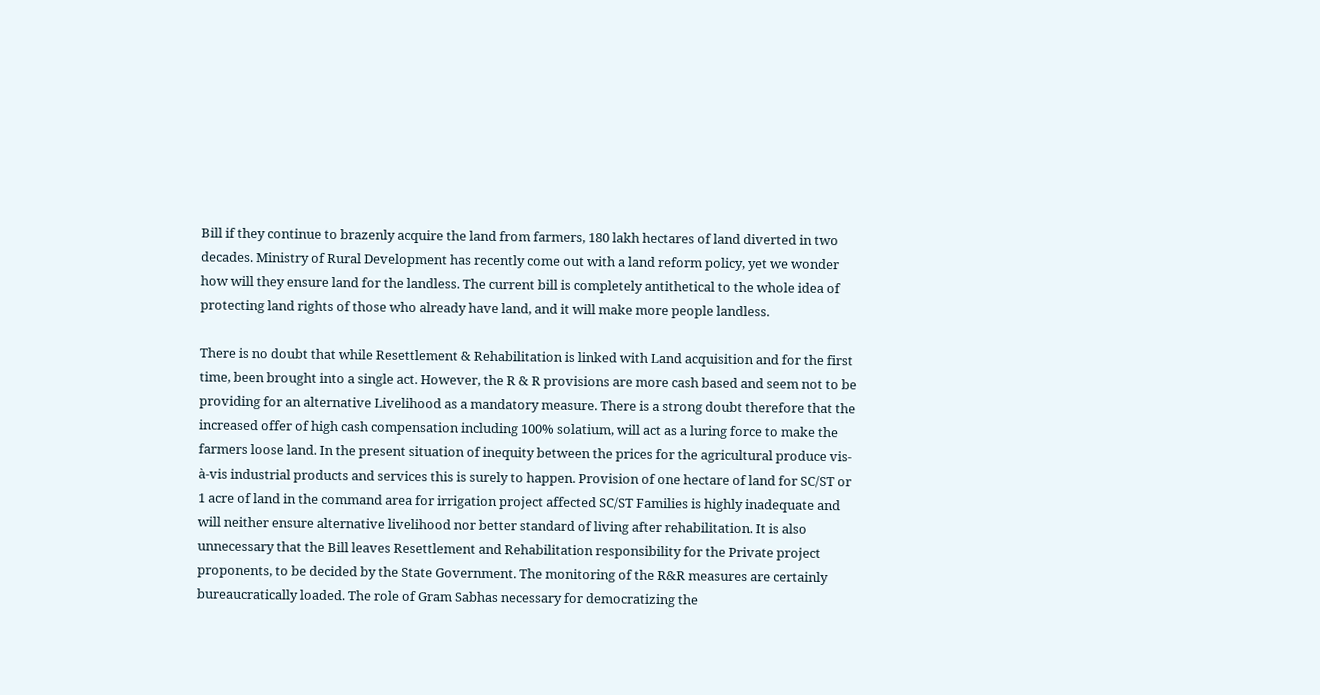Bill if they continue to brazenly acquire the land from farmers, 180 lakh hectares of land diverted in two decades. Ministry of Rural Development has recently come out with a land reform policy, yet we wonder how will they ensure land for the landless. The current bill is completely antithetical to the whole idea of protecting land rights of those who already have land, and it will make more people landless.

There is no doubt that while Resettlement & Rehabilitation is linked with Land acquisition and for the first time, been brought into a single act. However, the R & R provisions are more cash based and seem not to be providing for an alternative Livelihood as a mandatory measure. There is a strong doubt therefore that the increased offer of high cash compensation including 100% solatium, will act as a luring force to make the farmers loose land. In the present situation of inequity between the prices for the agricultural produce vis-à-vis industrial products and services this is surely to happen. Provision of one hectare of land for SC/ST or 1 acre of land in the command area for irrigation project affected SC/ST Families is highly inadequate and will neither ensure alternative livelihood nor better standard of living after rehabilitation. It is also unnecessary that the Bill leaves Resettlement and Rehabilitation responsibility for the Private project proponents, to be decided by the State Government. The monitoring of the R&R measures are certainly bureaucratically loaded. The role of Gram Sabhas necessary for democratizing the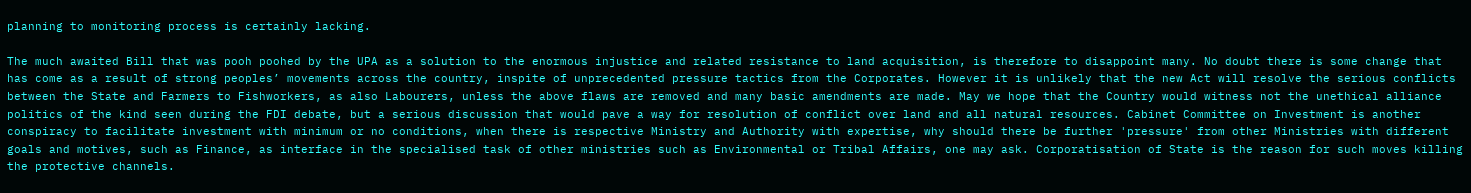planning to monitoring process is certainly lacking.

The much awaited Bill that was pooh poohed by the UPA as a solution to the enormous injustice and related resistance to land acquisition, is therefore to disappoint many. No doubt there is some change that has come as a result of strong peoples’ movements across the country, inspite of unprecedented pressure tactics from the Corporates. However it is unlikely that the new Act will resolve the serious conflicts between the State and Farmers to Fishworkers, as also Labourers, unless the above flaws are removed and many basic amendments are made. May we hope that the Country would witness not the unethical alliance politics of the kind seen during the FDI debate, but a serious discussion that would pave a way for resolution of conflict over land and all natural resources. Cabinet Committee on Investment is another conspiracy to facilitate investment with minimum or no conditions, when there is respective Ministry and Authority with expertise, why should there be further 'pressure' from other Ministries with different goals and motives, such as Finance, as interface in the specialised task of other ministries such as Environmental or Tribal Affairs, one may ask. Corporatisation of State is the reason for such moves killing the protective channels.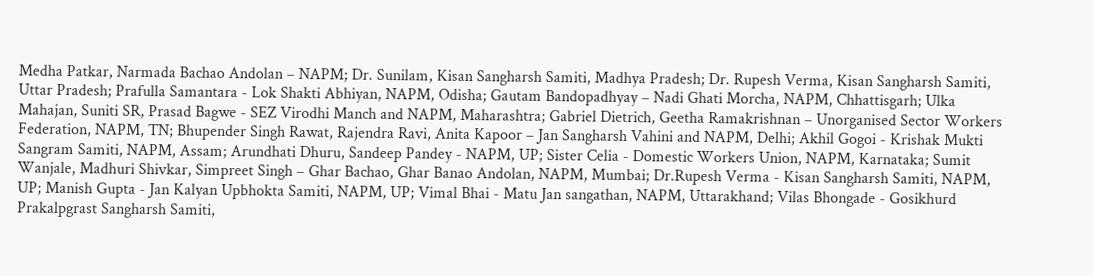Medha Patkar, Narmada Bachao Andolan – NAPM; Dr. Sunilam, Kisan Sangharsh Samiti, Madhya Pradesh; Dr. Rupesh Verma, Kisan Sangharsh Samiti, Uttar Pradesh; Prafulla Samantara - Lok Shakti Abhiyan, NAPM, Odisha; Gautam Bandopadhyay – Nadi Ghati Morcha, NAPM, Chhattisgarh; Ulka Mahajan, Suniti SR, Prasad Bagwe - SEZ Virodhi Manch and NAPM, Maharashtra; Gabriel Dietrich, Geetha Ramakrishnan – Unorganised Sector Workers Federation, NAPM, TN; Bhupender Singh Rawat, Rajendra Ravi, Anita Kapoor – Jan Sangharsh Vahini and NAPM, Delhi; Akhil Gogoi - Krishak Mukti Sangram Samiti, NAPM, Assam; Arundhati Dhuru, Sandeep Pandey - NAPM, UP; Sister Celia - Domestic Workers Union, NAPM, Karnataka; Sumit Wanjale, Madhuri Shivkar, Simpreet Singh – Ghar Bachao, Ghar Banao Andolan, NAPM, Mumbai; Dr.Rupesh Verma - Kisan Sangharsh Samiti, NAPM, UP; Manish Gupta - Jan Kalyan Upbhokta Samiti, NAPM, UP; Vimal Bhai - Matu Jan sangathan, NAPM, Uttarakhand; Vilas Bhongade - Gosikhurd Prakalpgrast Sangharsh Samiti,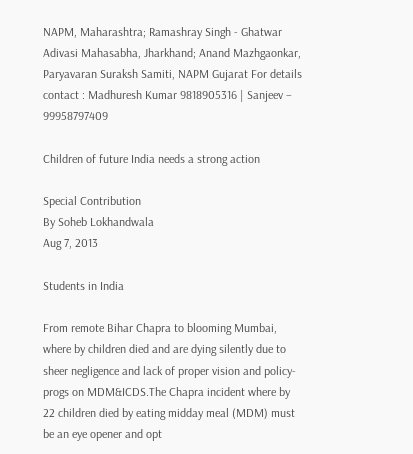NAPM, Maharashtra; Ramashray Singh - Ghatwar Adivasi Mahasabha, Jharkhand; Anand Mazhgaonkar, Paryavaran Suraksh Samiti, NAPM Gujarat For details contact : Madhuresh Kumar 9818905316 | Sanjeev – 99958797409

Children of future India needs a strong action

Special Contribution
By Soheb Lokhandwala
Aug 7, 2013

Students in India

From remote Bihar Chapra to blooming Mumbai, where by children died and are dying silently due to sheer negligence and lack of proper vision and policy-progs on MDM&ICDS.The Chapra incident where by 22 children died by eating midday meal (MDM) must be an eye opener and opt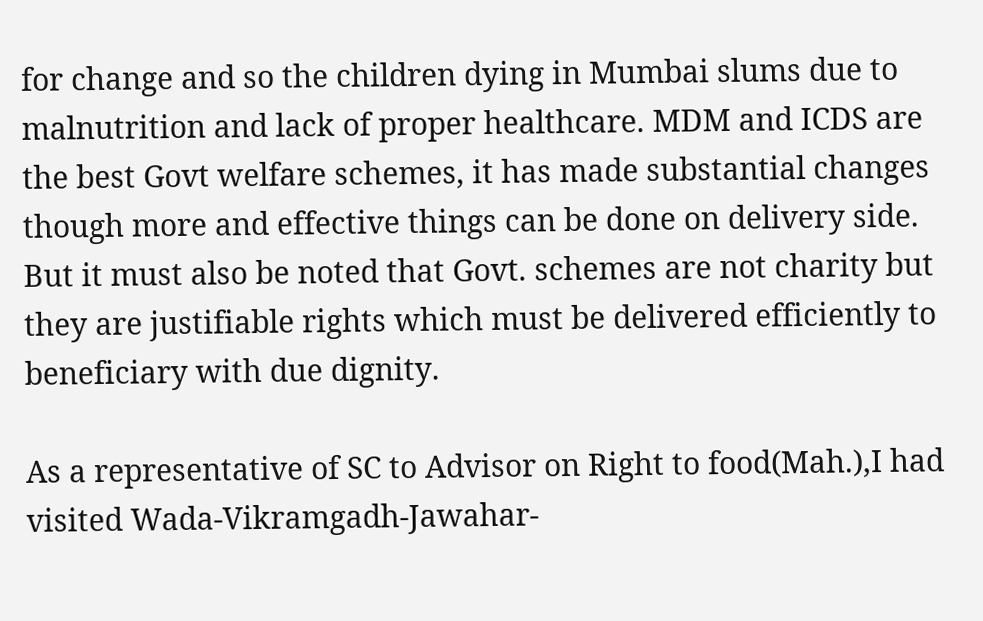for change and so the children dying in Mumbai slums due to malnutrition and lack of proper healthcare. MDM and ICDS are the best Govt welfare schemes, it has made substantial changes though more and effective things can be done on delivery side. But it must also be noted that Govt. schemes are not charity but they are justifiable rights which must be delivered efficiently to beneficiary with due dignity.

As a representative of SC to Advisor on Right to food(Mah.),I had visited Wada-Vikramgadh-Jawahar-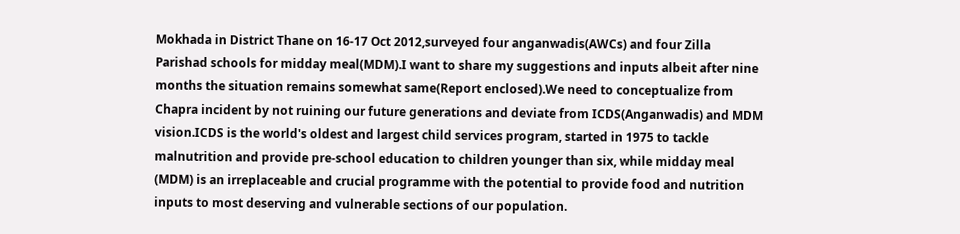Mokhada in District Thane on 16-17 Oct 2012,surveyed four anganwadis(AWCs) and four Zilla Parishad schools for midday meal(MDM).I want to share my suggestions and inputs albeit after nine months the situation remains somewhat same(Report enclosed).We need to conceptualize from Chapra incident by not ruining our future generations and deviate from ICDS(Anganwadis) and MDM vision.ICDS is the world's oldest and largest child services program, started in 1975 to tackle malnutrition and provide pre-school education to children younger than six, while midday meal (MDM) is an irreplaceable and crucial programme with the potential to provide food and nutrition inputs to most deserving and vulnerable sections of our population.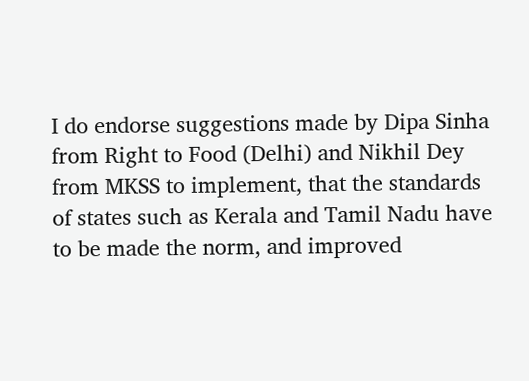I do endorse suggestions made by Dipa Sinha from Right to Food (Delhi) and Nikhil Dey from MKSS to implement, that the standards of states such as Kerala and Tamil Nadu have to be made the norm, and improved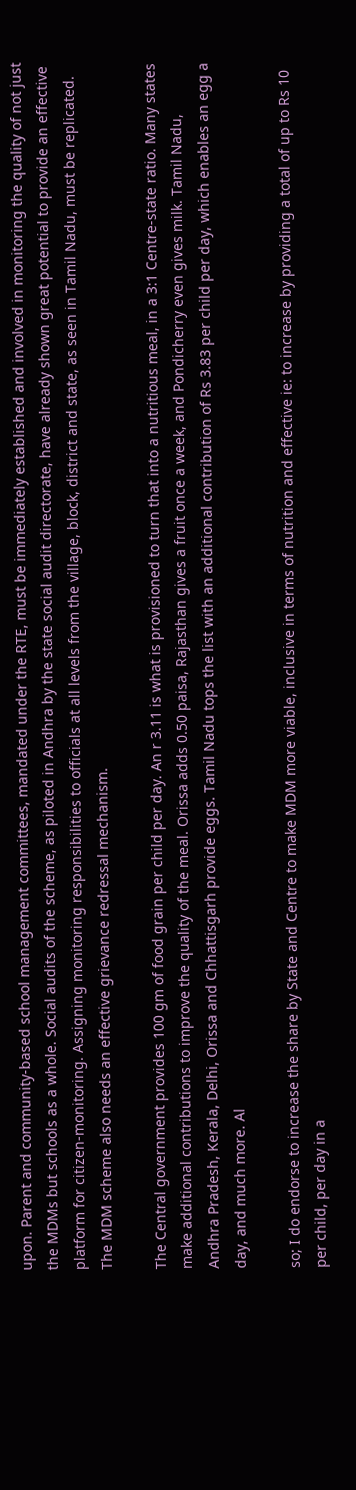upon. Parent and community-based school management committees, mandated under the RTE, must be immediately established and involved in monitoring the quality of not just the MDMs but schools as a whole. Social audits of the scheme, as piloted in Andhra by the state social audit directorate, have already shown great potential to provide an effective platform for citizen-monitoring. Assigning monitoring responsibilities to officials at all levels from the village, block, district and state, as seen in Tamil Nadu, must be replicated. The MDM scheme also needs an effective grievance redressal mechanism.

The Central government provides 100 gm of food grain per child per day. An r 3.11 is what is provisioned to turn that into a nutritious meal, in a 3:1 Centre-state ratio. Many states make additional contributions to improve the quality of the meal. Orissa adds 0.50 paisa, Rajasthan gives a fruit once a week, and Pondicherry even gives milk. Tamil Nadu, Andhra Pradesh, Kerala, Delhi, Orissa and Chhattisgarh provide eggs. Tamil Nadu tops the list with an additional contribution of Rs 3.83 per child per day, which enables an egg a day, and much more. Al

so; I do endorse to increase the share by State and Centre to make MDM more viable, inclusive in terms of nutrition and effective ie: to increase by providing a total of up to Rs 10 per child, per day in a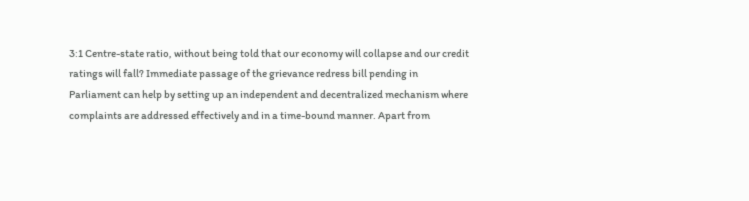3:1 Centre-state ratio, without being told that our economy will collapse and our credit ratings will fall? Immediate passage of the grievance redress bill pending in Parliament can help by setting up an independent and decentralized mechanism where complaints are addressed effectively and in a time-bound manner. Apart from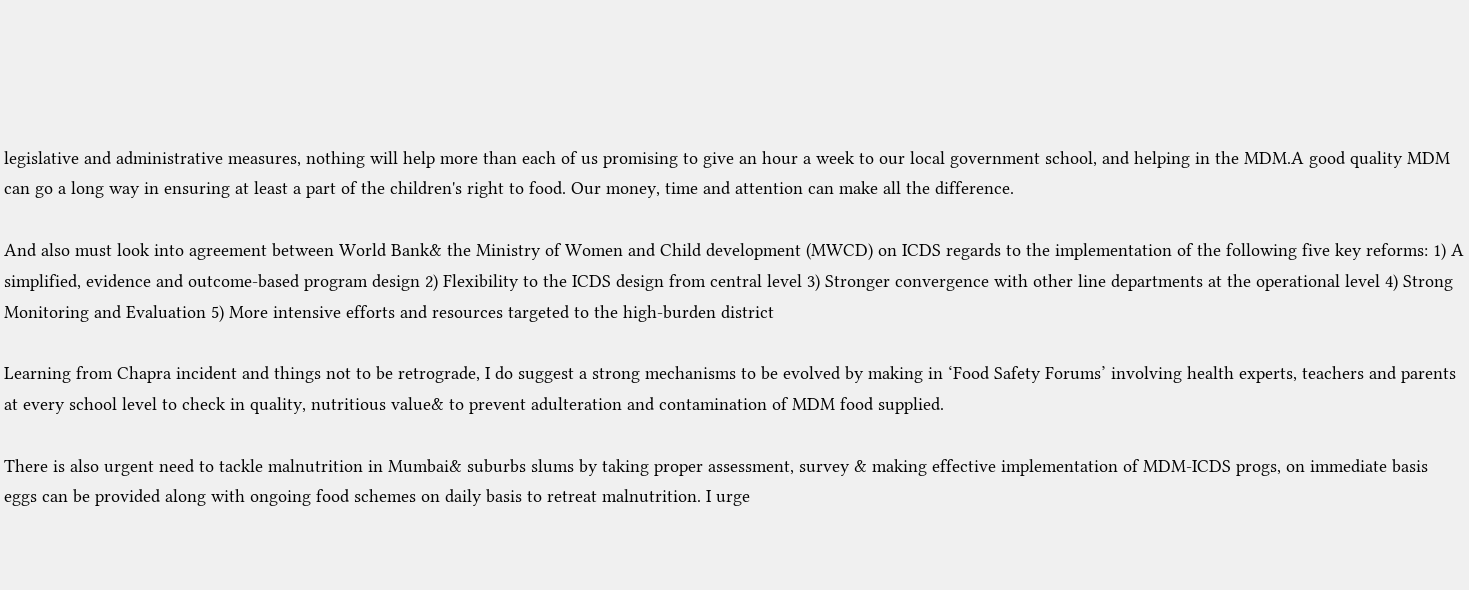legislative and administrative measures, nothing will help more than each of us promising to give an hour a week to our local government school, and helping in the MDM.A good quality MDM can go a long way in ensuring at least a part of the children's right to food. Our money, time and attention can make all the difference.

And also must look into agreement between World Bank& the Ministry of Women and Child development (MWCD) on ICDS regards to the implementation of the following five key reforms: 1) A simplified, evidence and outcome-based program design 2) Flexibility to the ICDS design from central level 3) Stronger convergence with other line departments at the operational level 4) Strong Monitoring and Evaluation 5) More intensive efforts and resources targeted to the high-burden district

Learning from Chapra incident and things not to be retrograde, I do suggest a strong mechanisms to be evolved by making in ‘Food Safety Forums’ involving health experts, teachers and parents at every school level to check in quality, nutritious value& to prevent adulteration and contamination of MDM food supplied.

There is also urgent need to tackle malnutrition in Mumbai& suburbs slums by taking proper assessment, survey & making effective implementation of MDM-ICDS progs, on immediate basis eggs can be provided along with ongoing food schemes on daily basis to retreat malnutrition. I urge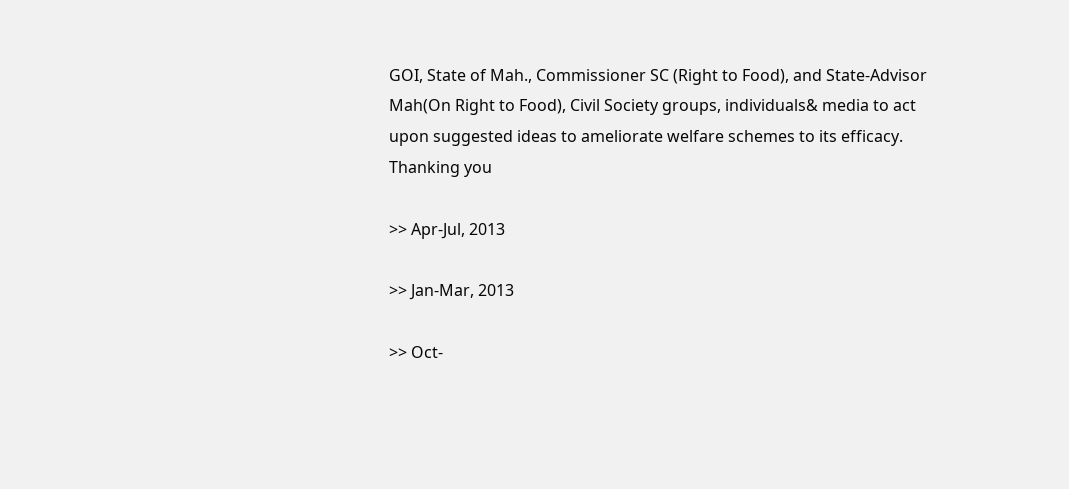GOI, State of Mah., Commissioner SC (Right to Food), and State-Advisor Mah(On Right to Food), Civil Society groups, individuals& media to act upon suggested ideas to ameliorate welfare schemes to its efficacy. Thanking you

>> Apr-Jul, 2013

>> Jan-Mar, 2013

>> Oct-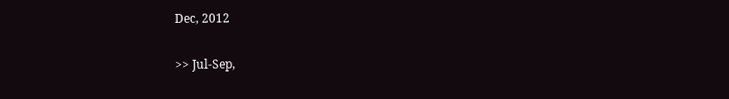Dec, 2012

>> Jul-Sep,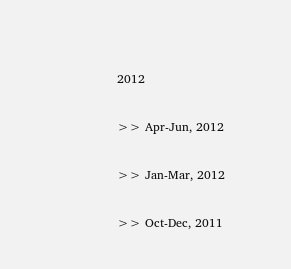2012

>> Apr-Jun, 2012

>> Jan-Mar, 2012

>> Oct-Dec, 2011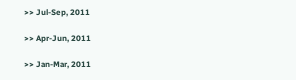>> Jul-Sep, 2011

>> Apr-Jun, 2011

>> Jan-Mar, 2011